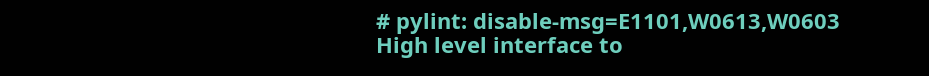# pylint: disable-msg=E1101,W0613,W0603
High level interface to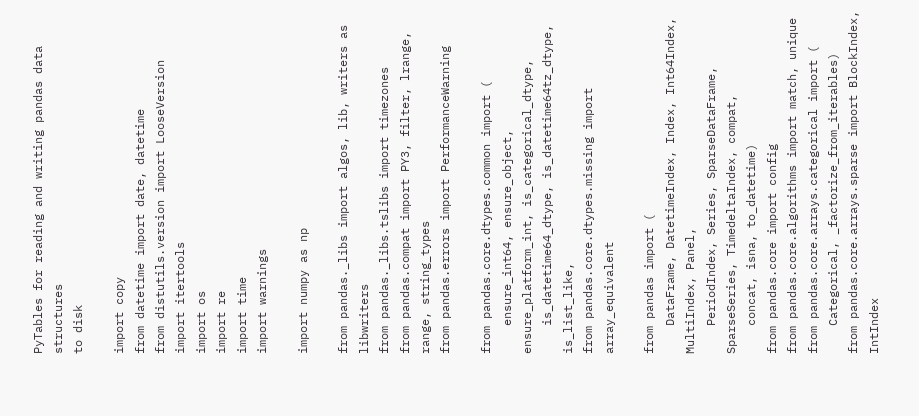PyTables for reading and writing pandas data structures
to disk

import copy
from datetime import date, datetime
from distutils.version import LooseVersion
import itertools
import os
import re
import time
import warnings

import numpy as np

from pandas._libs import algos, lib, writers as libwriters
from pandas._libs.tslibs import timezones
from pandas.compat import PY3, filter, lrange, range, string_types
from pandas.errors import PerformanceWarning

from pandas.core.dtypes.common import (
    ensure_int64, ensure_object, ensure_platform_int, is_categorical_dtype,
    is_datetime64_dtype, is_datetime64tz_dtype, is_list_like,
from pandas.core.dtypes.missing import array_equivalent

from pandas import (
    DataFrame, DatetimeIndex, Index, Int64Index, MultiIndex, Panel,
    PeriodIndex, Series, SparseDataFrame, SparseSeries, TimedeltaIndex, compat,
    concat, isna, to_datetime)
from pandas.core import config
from pandas.core.algorithms import match, unique
from pandas.core.arrays.categorical import (
    Categorical, _factorize_from_iterables)
from pandas.core.arrays.sparse import BlockIndex, IntIndex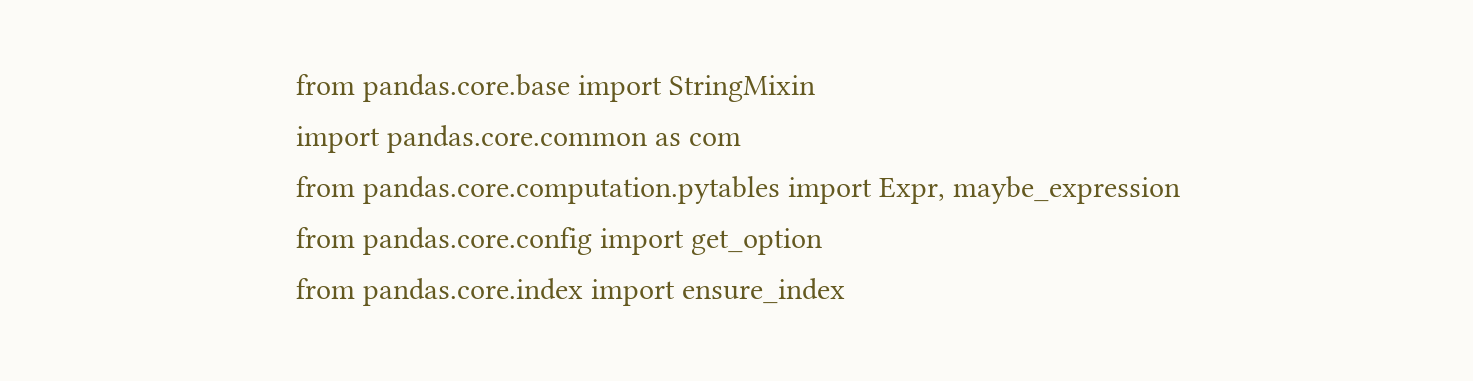from pandas.core.base import StringMixin
import pandas.core.common as com
from pandas.core.computation.pytables import Expr, maybe_expression
from pandas.core.config import get_option
from pandas.core.index import ensure_index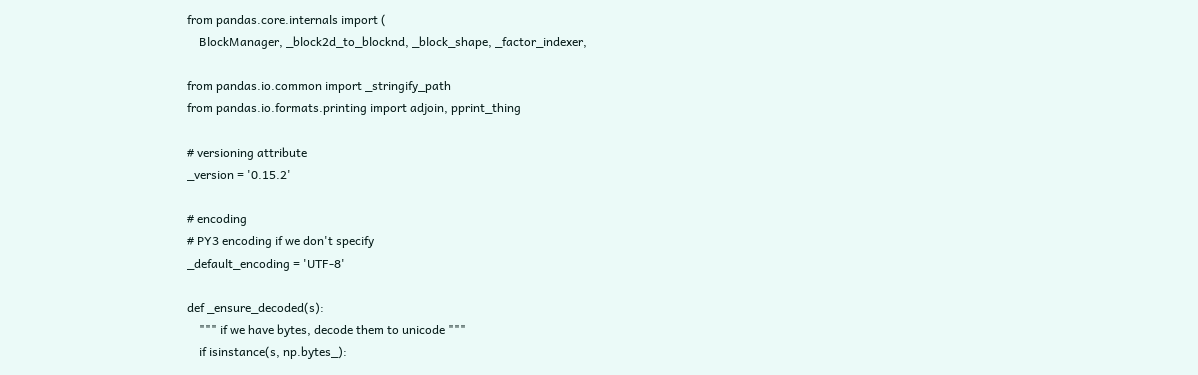from pandas.core.internals import (
    BlockManager, _block2d_to_blocknd, _block_shape, _factor_indexer,

from pandas.io.common import _stringify_path
from pandas.io.formats.printing import adjoin, pprint_thing

# versioning attribute
_version = '0.15.2'

# encoding
# PY3 encoding if we don't specify
_default_encoding = 'UTF-8'

def _ensure_decoded(s):
    """ if we have bytes, decode them to unicode """
    if isinstance(s, np.bytes_):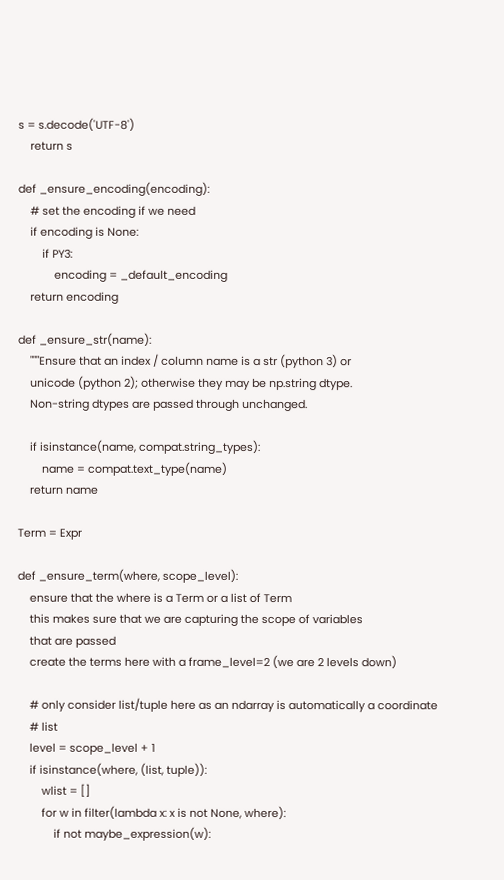s = s.decode('UTF-8')
    return s

def _ensure_encoding(encoding):
    # set the encoding if we need
    if encoding is None:
        if PY3:
            encoding = _default_encoding
    return encoding

def _ensure_str(name):
    """Ensure that an index / column name is a str (python 3) or
    unicode (python 2); otherwise they may be np.string dtype.
    Non-string dtypes are passed through unchanged.

    if isinstance(name, compat.string_types):
        name = compat.text_type(name)
    return name

Term = Expr

def _ensure_term(where, scope_level):
    ensure that the where is a Term or a list of Term
    this makes sure that we are capturing the scope of variables
    that are passed
    create the terms here with a frame_level=2 (we are 2 levels down)

    # only consider list/tuple here as an ndarray is automatically a coordinate
    # list
    level = scope_level + 1
    if isinstance(where, (list, tuple)):
        wlist = []
        for w in filter(lambda x: x is not None, where):
            if not maybe_expression(w):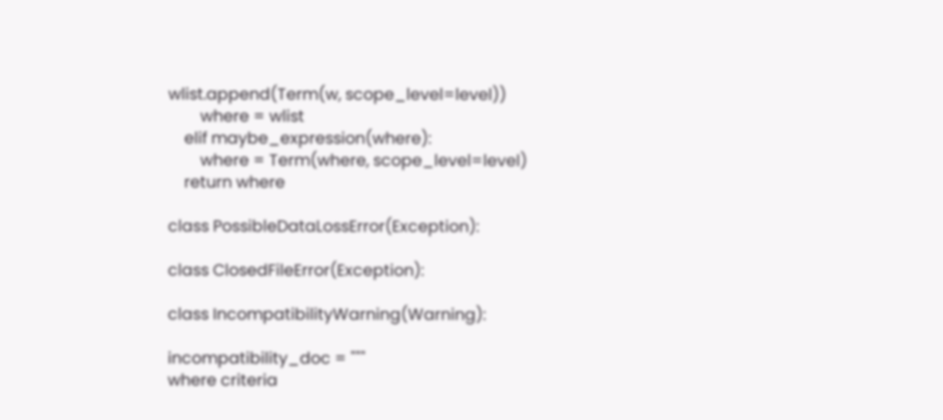wlist.append(Term(w, scope_level=level))
        where = wlist
    elif maybe_expression(where):
        where = Term(where, scope_level=level)
    return where

class PossibleDataLossError(Exception):

class ClosedFileError(Exception):

class IncompatibilityWarning(Warning):

incompatibility_doc = """
where criteria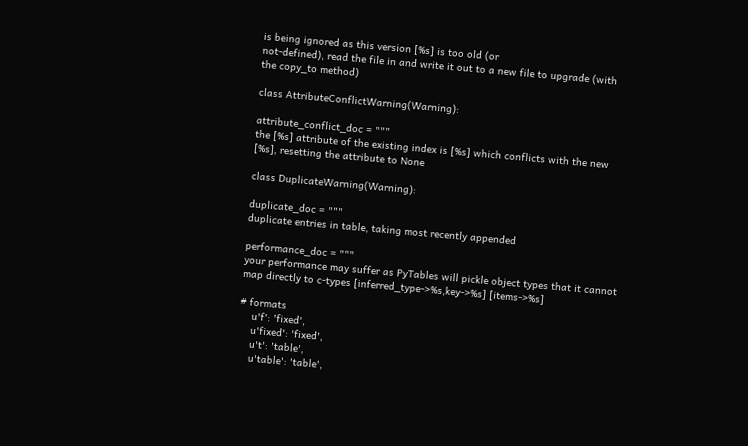is being ignored as this version [%s] is too old (or
not-defined), read the file in and write it out to a new file to upgrade (with
the copy_to method)

class AttributeConflictWarning(Warning):

attribute_conflict_doc = """
the [%s] attribute of the existing index is [%s] which conflicts with the new
[%s], resetting the attribute to None

class DuplicateWarning(Warning):

duplicate_doc = """
duplicate entries in table, taking most recently appended

performance_doc = """
your performance may suffer as PyTables will pickle object types that it cannot
map directly to c-types [inferred_type->%s,key->%s] [items->%s]

# formats
    u'f': 'fixed',
    u'fixed': 'fixed',
    u't': 'table',
    u'table': 'table',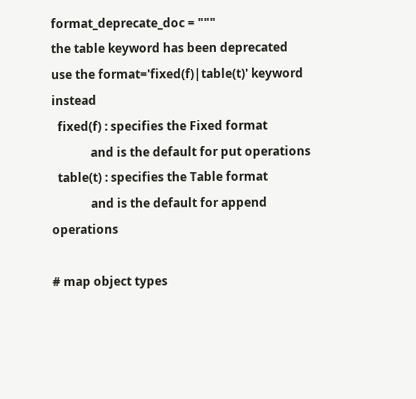format_deprecate_doc = """
the table keyword has been deprecated
use the format='fixed(f)|table(t)' keyword instead
  fixed(f) : specifies the Fixed format
             and is the default for put operations
  table(t) : specifies the Table format
             and is the default for append operations

# map object types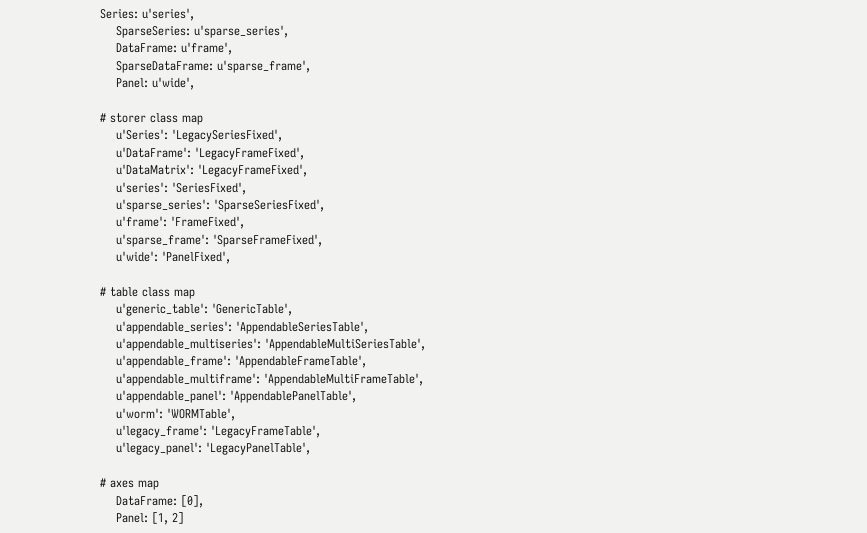Series: u'series',
    SparseSeries: u'sparse_series',
    DataFrame: u'frame',
    SparseDataFrame: u'sparse_frame',
    Panel: u'wide',

# storer class map
    u'Series': 'LegacySeriesFixed',
    u'DataFrame': 'LegacyFrameFixed',
    u'DataMatrix': 'LegacyFrameFixed',
    u'series': 'SeriesFixed',
    u'sparse_series': 'SparseSeriesFixed',
    u'frame': 'FrameFixed',
    u'sparse_frame': 'SparseFrameFixed',
    u'wide': 'PanelFixed',

# table class map
    u'generic_table': 'GenericTable',
    u'appendable_series': 'AppendableSeriesTable',
    u'appendable_multiseries': 'AppendableMultiSeriesTable',
    u'appendable_frame': 'AppendableFrameTable',
    u'appendable_multiframe': 'AppendableMultiFrameTable',
    u'appendable_panel': 'AppendablePanelTable',
    u'worm': 'WORMTable',
    u'legacy_frame': 'LegacyFrameTable',
    u'legacy_panel': 'LegacyPanelTable',

# axes map
    DataFrame: [0],
    Panel: [1, 2]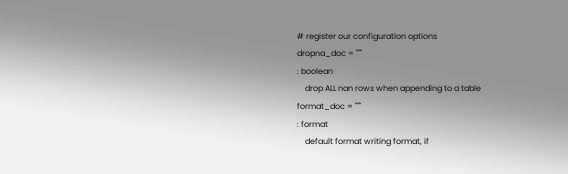# register our configuration options
dropna_doc = """
: boolean
    drop ALL nan rows when appending to a table
format_doc = """
: format
    default format writing format, if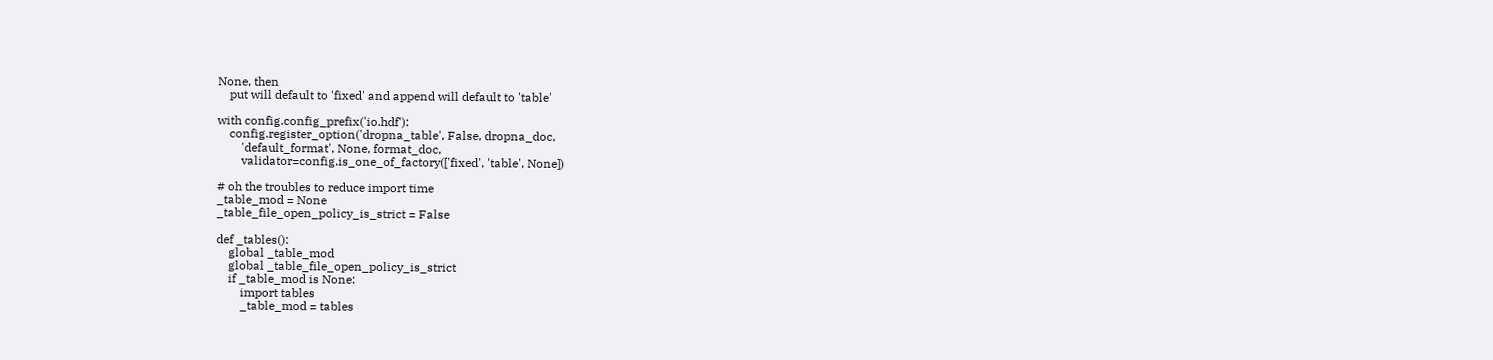None, then
    put will default to 'fixed' and append will default to 'table'

with config.config_prefix('io.hdf'):
    config.register_option('dropna_table', False, dropna_doc,
        'default_format', None, format_doc,
        validator=config.is_one_of_factory(['fixed', 'table', None])

# oh the troubles to reduce import time
_table_mod = None
_table_file_open_policy_is_strict = False

def _tables():
    global _table_mod
    global _table_file_open_policy_is_strict
    if _table_mod is None:
        import tables
        _table_mod = tables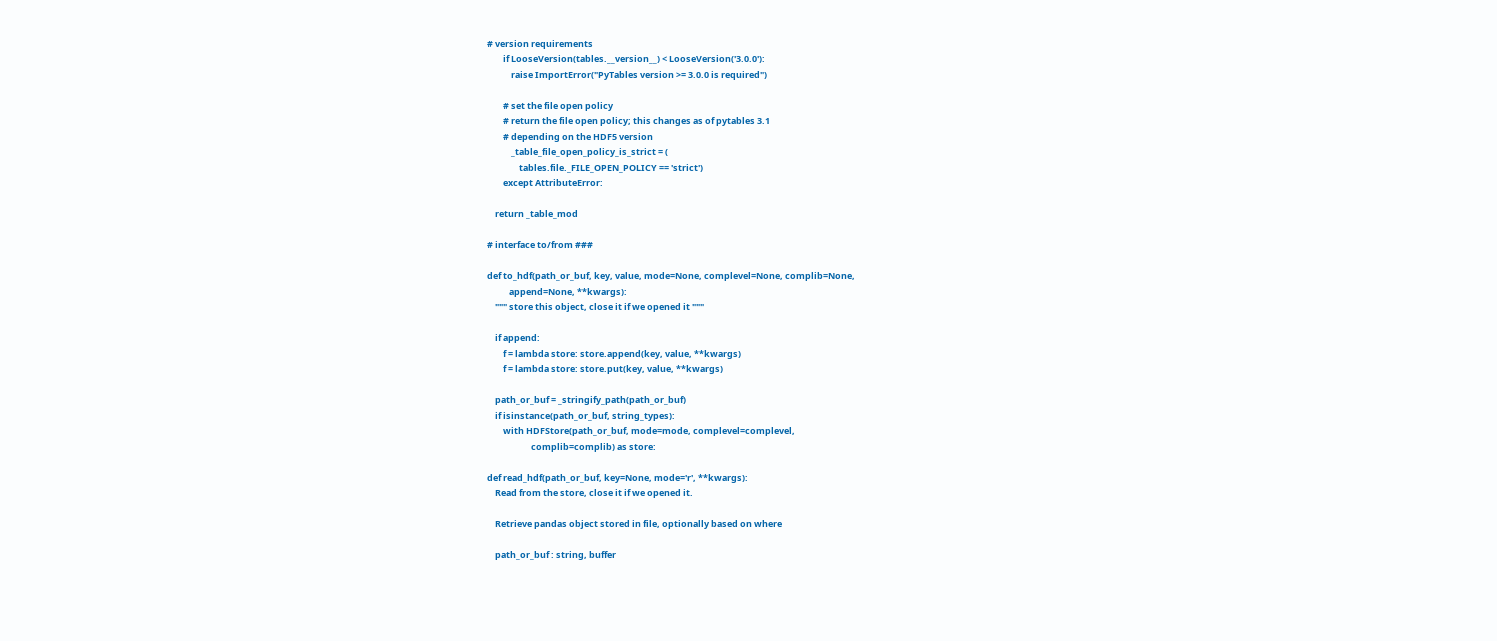# version requirements
        if LooseVersion(tables.__version__) < LooseVersion('3.0.0'):
            raise ImportError("PyTables version >= 3.0.0 is required")

        # set the file open policy
        # return the file open policy; this changes as of pytables 3.1
        # depending on the HDF5 version
            _table_file_open_policy_is_strict = (
                tables.file._FILE_OPEN_POLICY == 'strict')
        except AttributeError:

    return _table_mod

# interface to/from ###

def to_hdf(path_or_buf, key, value, mode=None, complevel=None, complib=None,
           append=None, **kwargs):
    """ store this object, close it if we opened it """

    if append:
        f = lambda store: store.append(key, value, **kwargs)
        f = lambda store: store.put(key, value, **kwargs)

    path_or_buf = _stringify_path(path_or_buf)
    if isinstance(path_or_buf, string_types):
        with HDFStore(path_or_buf, mode=mode, complevel=complevel,
                      complib=complib) as store:

def read_hdf(path_or_buf, key=None, mode='r', **kwargs):
    Read from the store, close it if we opened it.

    Retrieve pandas object stored in file, optionally based on where

    path_or_buf : string, buffer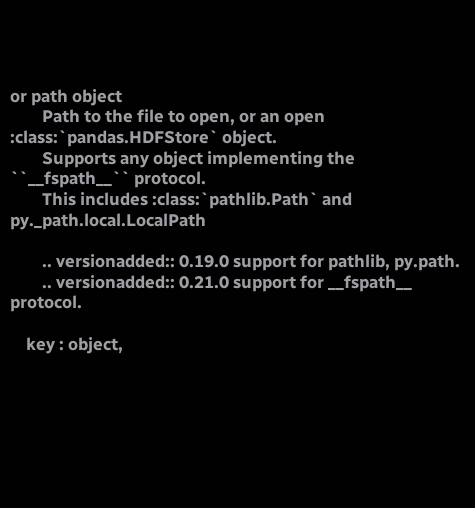or path object
        Path to the file to open, or an open :class:`pandas.HDFStore` object.
        Supports any object implementing the ``__fspath__`` protocol.
        This includes :class:`pathlib.Path` and py._path.local.LocalPath

        .. versionadded:: 0.19.0 support for pathlib, py.path.
        .. versionadded:: 0.21.0 support for __fspath__ protocol.

    key : object,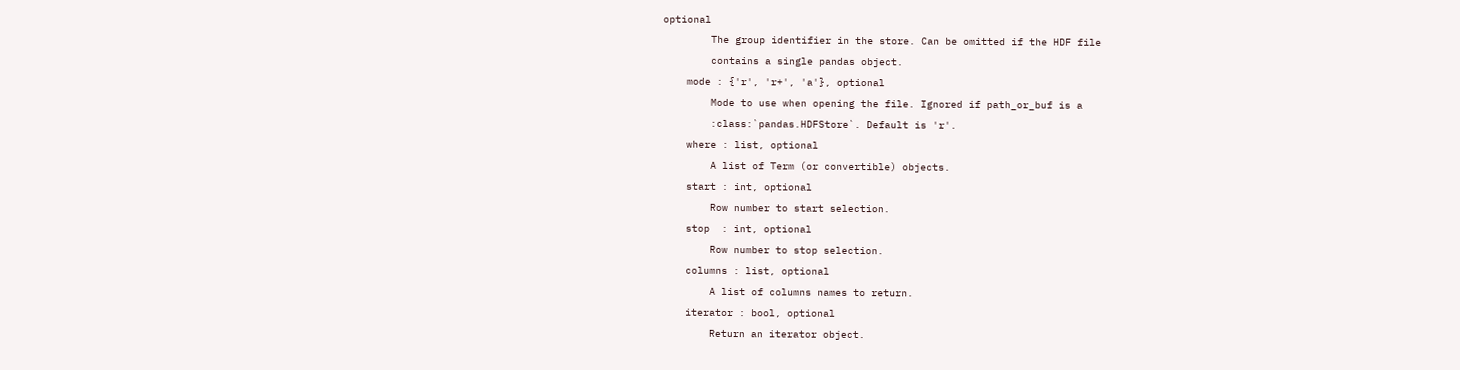optional
        The group identifier in the store. Can be omitted if the HDF file
        contains a single pandas object.
    mode : {'r', 'r+', 'a'}, optional
        Mode to use when opening the file. Ignored if path_or_buf is a
        :class:`pandas.HDFStore`. Default is 'r'.
    where : list, optional
        A list of Term (or convertible) objects.
    start : int, optional
        Row number to start selection.
    stop  : int, optional
        Row number to stop selection.
    columns : list, optional
        A list of columns names to return.
    iterator : bool, optional
        Return an iterator object.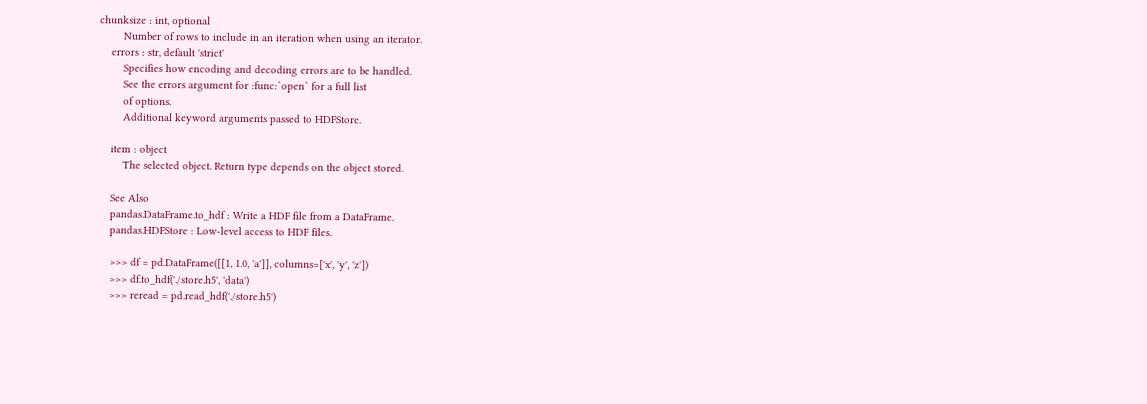chunksize : int, optional
        Number of rows to include in an iteration when using an iterator.
    errors : str, default 'strict'
        Specifies how encoding and decoding errors are to be handled.
        See the errors argument for :func:`open` for a full list
        of options.
        Additional keyword arguments passed to HDFStore.

    item : object
        The selected object. Return type depends on the object stored.

    See Also
    pandas.DataFrame.to_hdf : Write a HDF file from a DataFrame.
    pandas.HDFStore : Low-level access to HDF files.

    >>> df = pd.DataFrame([[1, 1.0, 'a']], columns=['x', 'y', 'z'])
    >>> df.to_hdf('./store.h5', 'data')
    >>> reread = pd.read_hdf('./store.h5')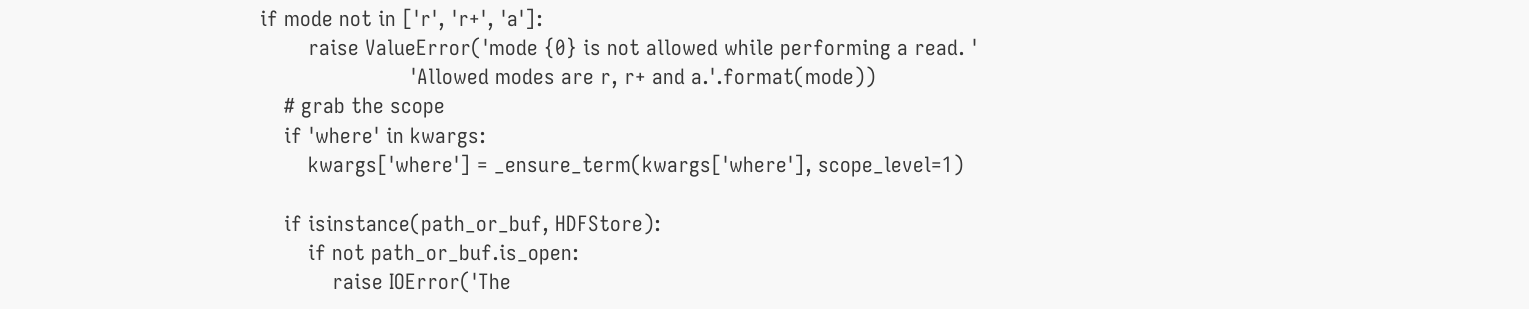if mode not in ['r', 'r+', 'a']:
        raise ValueError('mode {0} is not allowed while performing a read. '
                         'Allowed modes are r, r+ and a.'.format(mode))
    # grab the scope
    if 'where' in kwargs:
        kwargs['where'] = _ensure_term(kwargs['where'], scope_level=1)

    if isinstance(path_or_buf, HDFStore):
        if not path_or_buf.is_open:
            raise IOError('The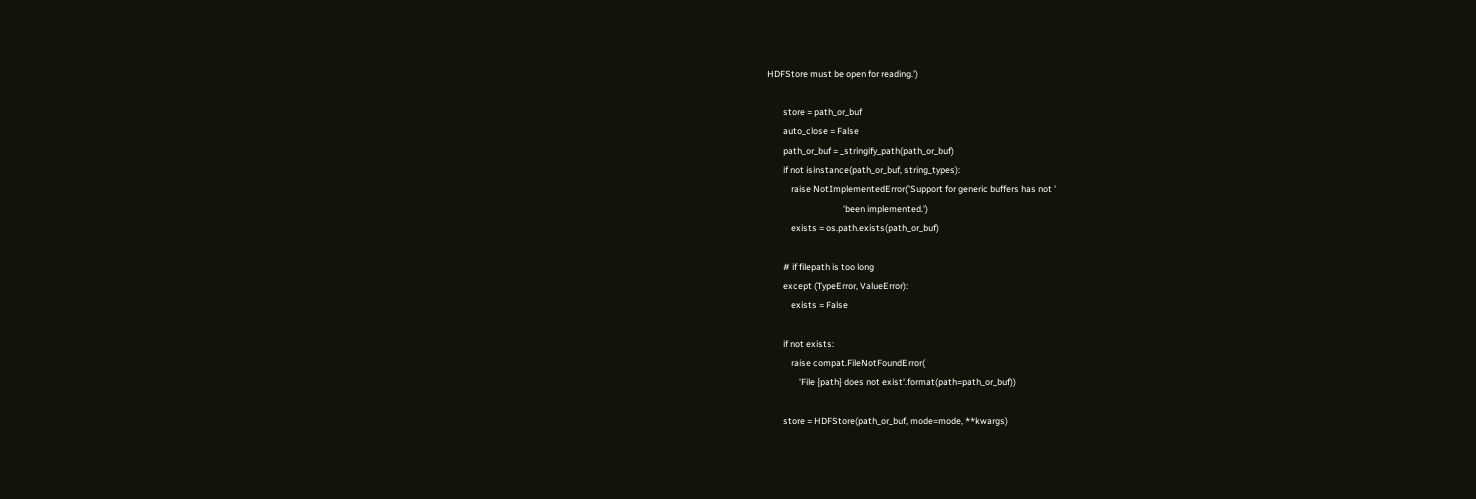HDFStore must be open for reading.')

        store = path_or_buf
        auto_close = False
        path_or_buf = _stringify_path(path_or_buf)
        if not isinstance(path_or_buf, string_types):
            raise NotImplementedError('Support for generic buffers has not '
                                      'been implemented.')
            exists = os.path.exists(path_or_buf)

        # if filepath is too long
        except (TypeError, ValueError):
            exists = False

        if not exists:
            raise compat.FileNotFoundError(
                'File {path} does not exist'.format(path=path_or_buf))

        store = HDFStore(path_or_buf, mode=mode, **kwargs)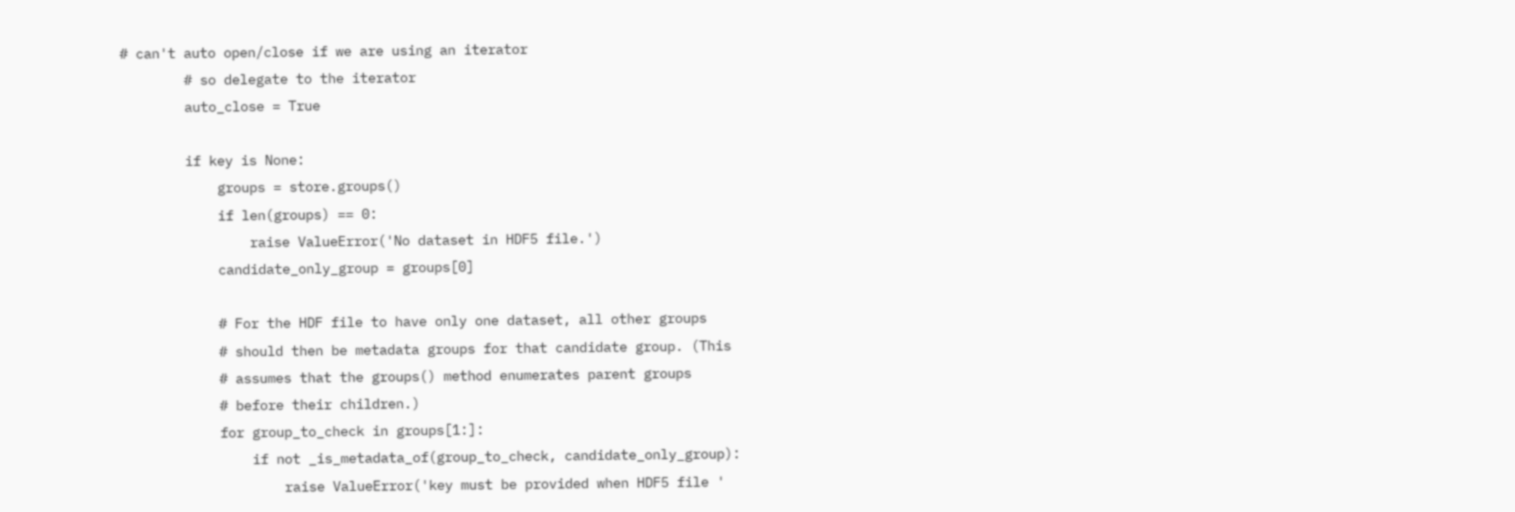# can't auto open/close if we are using an iterator
        # so delegate to the iterator
        auto_close = True

        if key is None:
            groups = store.groups()
            if len(groups) == 0:
                raise ValueError('No dataset in HDF5 file.')
            candidate_only_group = groups[0]

            # For the HDF file to have only one dataset, all other groups
            # should then be metadata groups for that candidate group. (This
            # assumes that the groups() method enumerates parent groups
            # before their children.)
            for group_to_check in groups[1:]:
                if not _is_metadata_of(group_to_check, candidate_only_group):
                    raise ValueError('key must be provided when HDF5 file '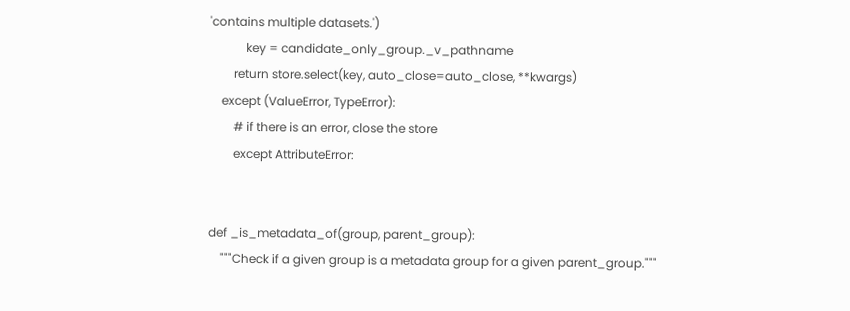'contains multiple datasets.')
            key = candidate_only_group._v_pathname
        return store.select(key, auto_close=auto_close, **kwargs)
    except (ValueError, TypeError):
        # if there is an error, close the store
        except AttributeError:


def _is_metadata_of(group, parent_group):
    """Check if a given group is a metadata group for a given parent_group."""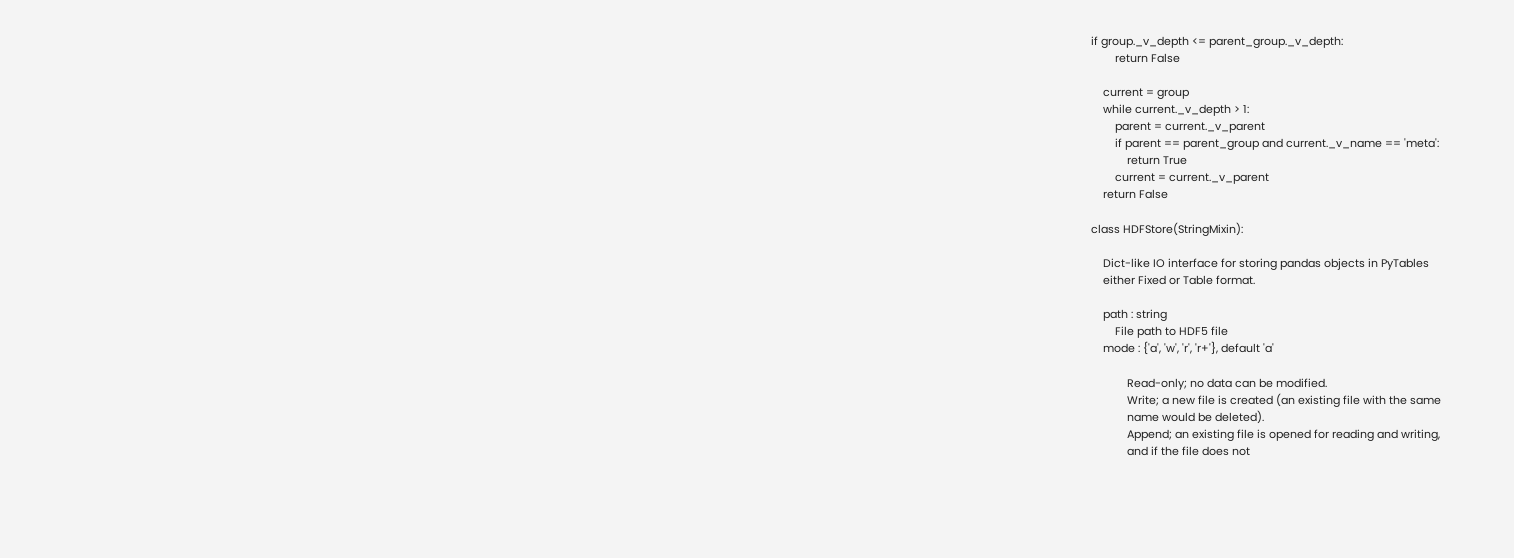if group._v_depth <= parent_group._v_depth:
        return False

    current = group
    while current._v_depth > 1:
        parent = current._v_parent
        if parent == parent_group and current._v_name == 'meta':
            return True
        current = current._v_parent
    return False

class HDFStore(StringMixin):

    Dict-like IO interface for storing pandas objects in PyTables
    either Fixed or Table format.

    path : string
        File path to HDF5 file
    mode : {'a', 'w', 'r', 'r+'}, default 'a'

            Read-only; no data can be modified.
            Write; a new file is created (an existing file with the same
            name would be deleted).
            Append; an existing file is opened for reading and writing,
            and if the file does not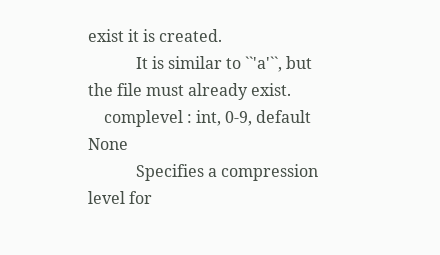exist it is created.
            It is similar to ``'a'``, but the file must already exist.
    complevel : int, 0-9, default None
            Specifies a compression level for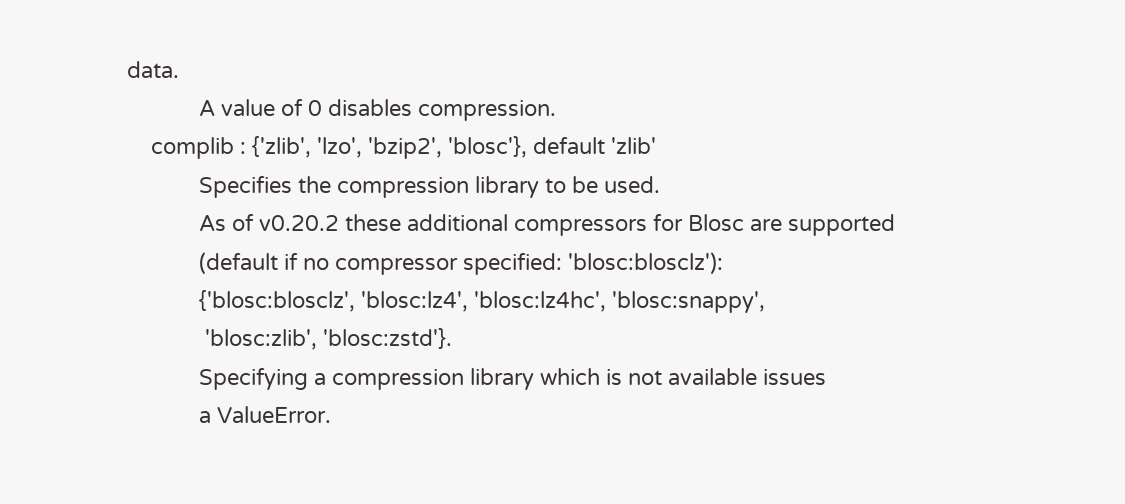data.
            A value of 0 disables compression.
    complib : {'zlib', 'lzo', 'bzip2', 'blosc'}, default 'zlib'
            Specifies the compression library to be used.
            As of v0.20.2 these additional compressors for Blosc are supported
            (default if no compressor specified: 'blosc:blosclz'):
            {'blosc:blosclz', 'blosc:lz4', 'blosc:lz4hc', 'blosc:snappy',
             'blosc:zlib', 'blosc:zstd'}.
            Specifying a compression library which is not available issues
            a ValueError.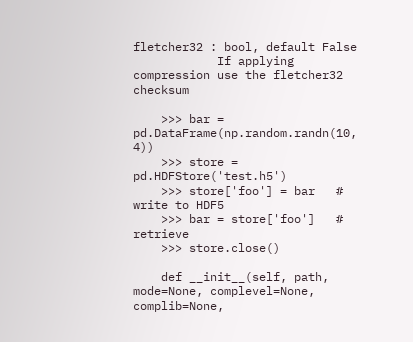fletcher32 : bool, default False
            If applying compression use the fletcher32 checksum

    >>> bar = pd.DataFrame(np.random.randn(10, 4))
    >>> store = pd.HDFStore('test.h5')
    >>> store['foo'] = bar   # write to HDF5
    >>> bar = store['foo']   # retrieve
    >>> store.close()

    def __init__(self, path, mode=None, complevel=None, complib=None,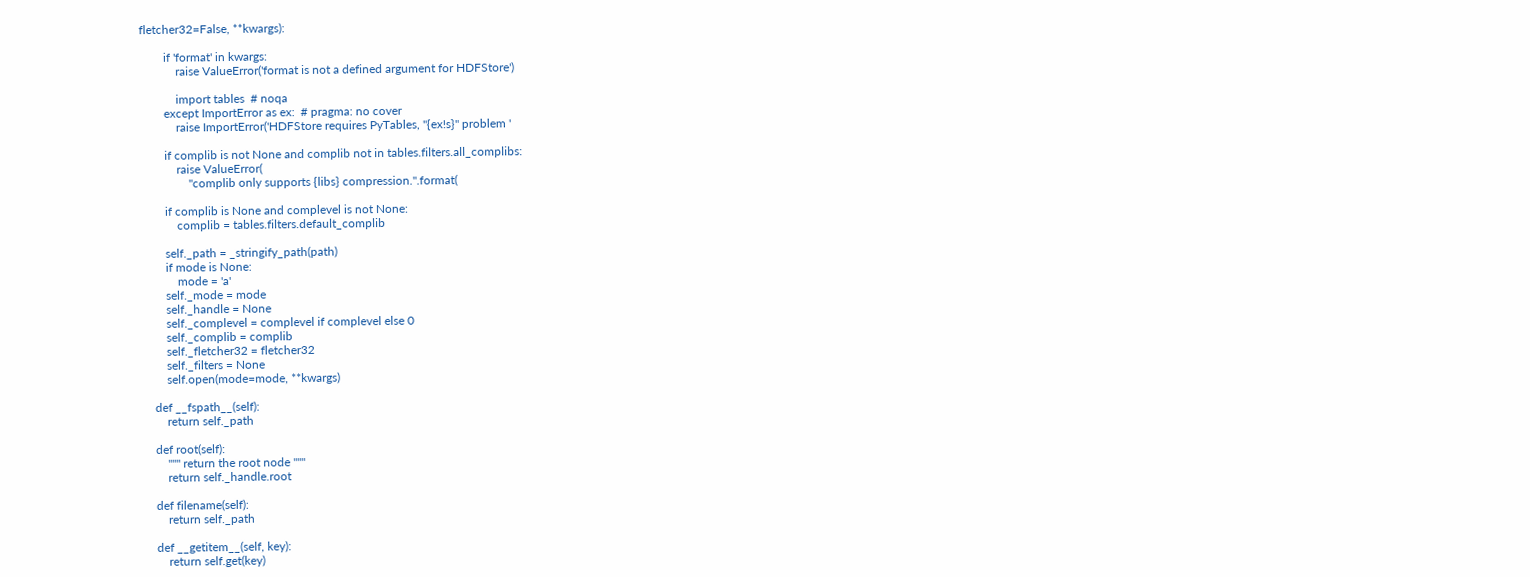fletcher32=False, **kwargs):

        if 'format' in kwargs:
            raise ValueError('format is not a defined argument for HDFStore')

            import tables  # noqa
        except ImportError as ex:  # pragma: no cover
            raise ImportError('HDFStore requires PyTables, "{ex!s}" problem '

        if complib is not None and complib not in tables.filters.all_complibs:
            raise ValueError(
                "complib only supports {libs} compression.".format(

        if complib is None and complevel is not None:
            complib = tables.filters.default_complib

        self._path = _stringify_path(path)
        if mode is None:
            mode = 'a'
        self._mode = mode
        self._handle = None
        self._complevel = complevel if complevel else 0
        self._complib = complib
        self._fletcher32 = fletcher32
        self._filters = None
        self.open(mode=mode, **kwargs)

    def __fspath__(self):
        return self._path

    def root(self):
        """ return the root node """
        return self._handle.root

    def filename(self):
        return self._path

    def __getitem__(self, key):
        return self.get(key)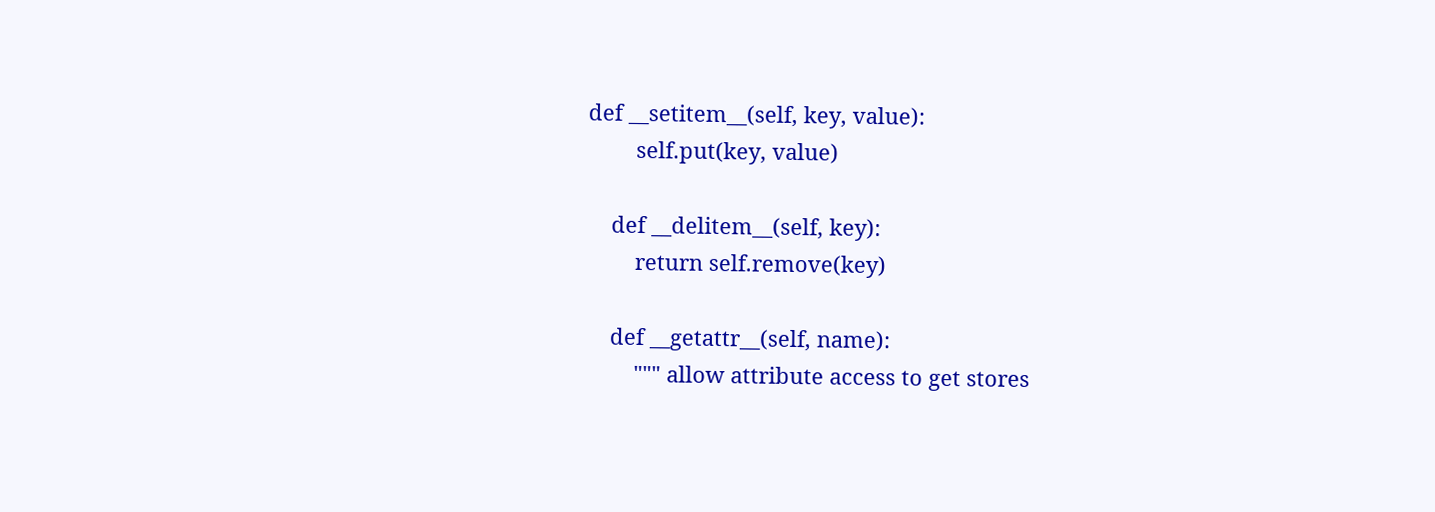def __setitem__(self, key, value):
        self.put(key, value)

    def __delitem__(self, key):
        return self.remove(key)

    def __getattr__(self, name):
        """ allow attribute access to get stores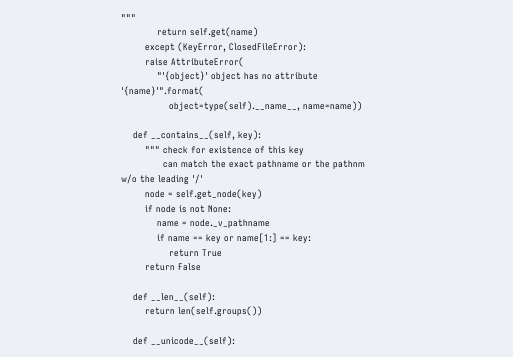"""
            return self.get(name)
        except (KeyError, ClosedFileError):
        raise AttributeError(
            "'{object}' object has no attribute '{name}'".format(
                object=type(self).__name__, name=name))

    def __contains__(self, key):
        """ check for existence of this key
              can match the exact pathname or the pathnm w/o the leading '/'
        node = self.get_node(key)
        if node is not None:
            name = node._v_pathname
            if name == key or name[1:] == key:
                return True
        return False

    def __len__(self):
        return len(self.groups())

    def __unicode__(self):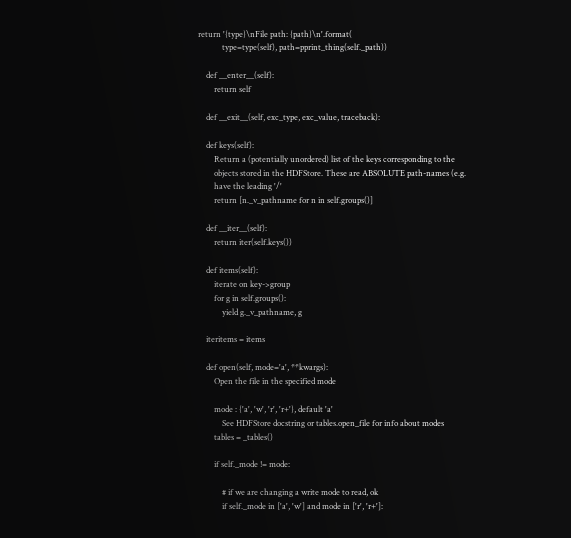return '{type}\nFile path: {path}\n'.format(
            type=type(self), path=pprint_thing(self._path))

    def __enter__(self):
        return self

    def __exit__(self, exc_type, exc_value, traceback):

    def keys(self):
        Return a (potentially unordered) list of the keys corresponding to the
        objects stored in the HDFStore. These are ABSOLUTE path-names (e.g.
        have the leading '/'
        return [n._v_pathname for n in self.groups()]

    def __iter__(self):
        return iter(self.keys())

    def items(self):
        iterate on key->group
        for g in self.groups():
            yield g._v_pathname, g

    iteritems = items

    def open(self, mode='a', **kwargs):
        Open the file in the specified mode

        mode : {'a', 'w', 'r', 'r+'}, default 'a'
            See HDFStore docstring or tables.open_file for info about modes
        tables = _tables()

        if self._mode != mode:

            # if we are changing a write mode to read, ok
            if self._mode in ['a', 'w'] and mode in ['r', 'r+']: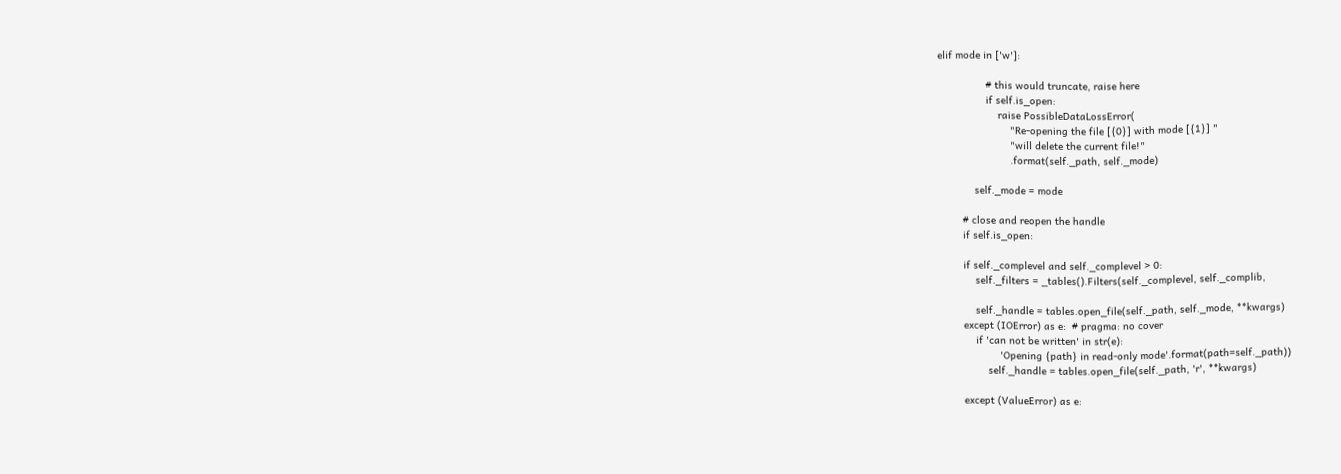elif mode in ['w']:

                # this would truncate, raise here
                if self.is_open:
                    raise PossibleDataLossError(
                        "Re-opening the file [{0}] with mode [{1}] "
                        "will delete the current file!"
                        .format(self._path, self._mode)

            self._mode = mode

        # close and reopen the handle
        if self.is_open:

        if self._complevel and self._complevel > 0:
            self._filters = _tables().Filters(self._complevel, self._complib,

            self._handle = tables.open_file(self._path, self._mode, **kwargs)
        except (IOError) as e:  # pragma: no cover
            if 'can not be written' in str(e):
                    'Opening {path} in read-only mode'.format(path=self._path))
                self._handle = tables.open_file(self._path, 'r', **kwargs)

        except (ValueError) as e: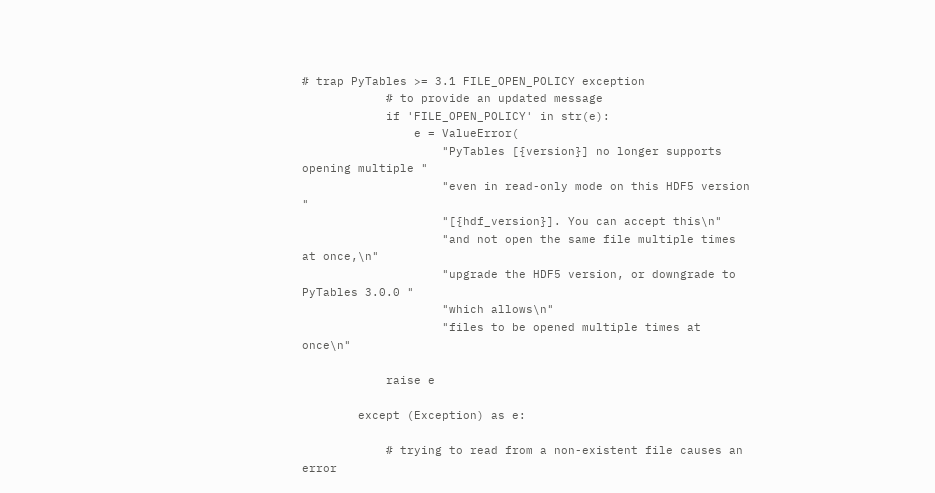# trap PyTables >= 3.1 FILE_OPEN_POLICY exception
            # to provide an updated message
            if 'FILE_OPEN_POLICY' in str(e):
                e = ValueError(
                    "PyTables [{version}] no longer supports opening multiple "
                    "even in read-only mode on this HDF5 version "
                    "[{hdf_version}]. You can accept this\n"
                    "and not open the same file multiple times at once,\n"
                    "upgrade the HDF5 version, or downgrade to PyTables 3.0.0 "
                    "which allows\n"
                    "files to be opened multiple times at once\n"

            raise e

        except (Exception) as e:

            # trying to read from a non-existent file causes an error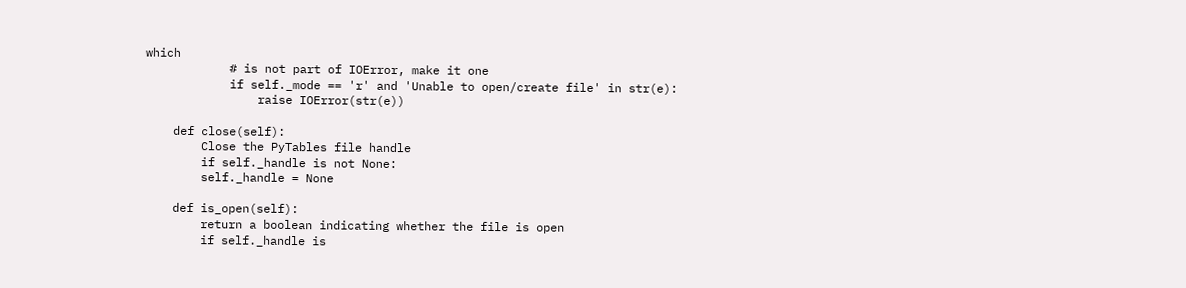which
            # is not part of IOError, make it one
            if self._mode == 'r' and 'Unable to open/create file' in str(e):
                raise IOError(str(e))

    def close(self):
        Close the PyTables file handle
        if self._handle is not None:
        self._handle = None

    def is_open(self):
        return a boolean indicating whether the file is open
        if self._handle is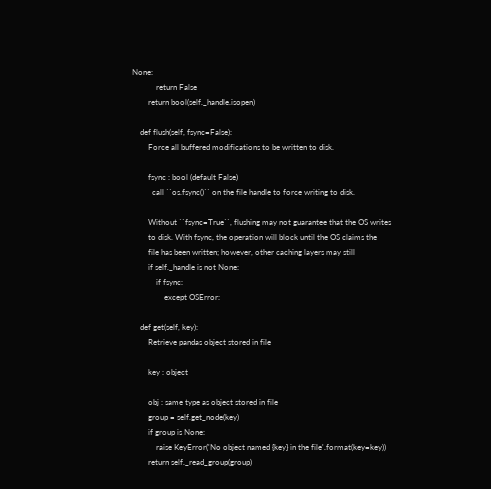None:
            return False
        return bool(self._handle.isopen)

    def flush(self, fsync=False):
        Force all buffered modifications to be written to disk.

        fsync : bool (default False)
          call ``os.fsync()`` on the file handle to force writing to disk.

        Without ``fsync=True``, flushing may not guarantee that the OS writes
        to disk. With fsync, the operation will block until the OS claims the
        file has been written; however, other caching layers may still
        if self._handle is not None:
            if fsync:
                except OSError:

    def get(self, key):
        Retrieve pandas object stored in file

        key : object

        obj : same type as object stored in file
        group = self.get_node(key)
        if group is None:
            raise KeyError('No object named {key} in the file'.format(key=key))
        return self._read_group(group)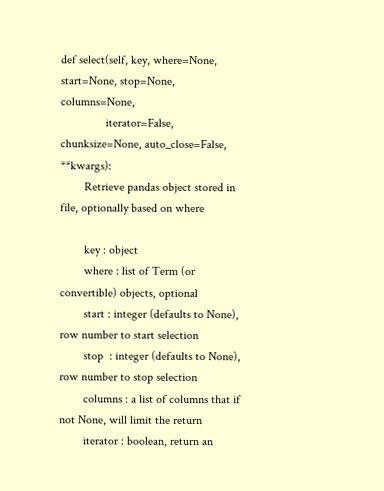def select(self, key, where=None, start=None, stop=None, columns=None,
               iterator=False, chunksize=None, auto_close=False, **kwargs):
        Retrieve pandas object stored in file, optionally based on where

        key : object
        where : list of Term (or convertible) objects, optional
        start : integer (defaults to None), row number to start selection
        stop  : integer (defaults to None), row number to stop selection
        columns : a list of columns that if not None, will limit the return
        iterator : boolean, return an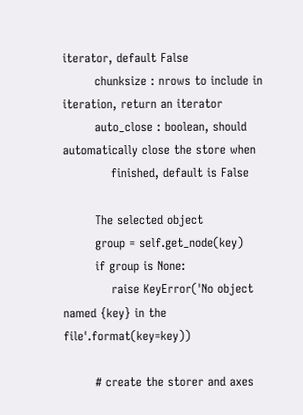iterator, default False
        chunksize : nrows to include in iteration, return an iterator
        auto_close : boolean, should automatically close the store when
            finished, default is False

        The selected object
        group = self.get_node(key)
        if group is None:
            raise KeyError('No object named {key} in the file'.format(key=key))

        # create the storer and axes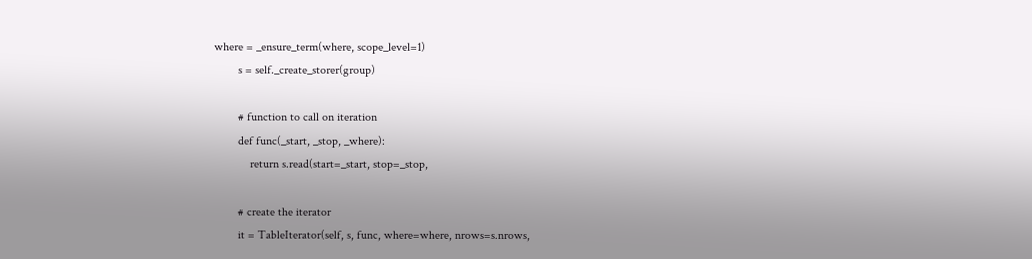where = _ensure_term(where, scope_level=1)
        s = self._create_storer(group)

        # function to call on iteration
        def func(_start, _stop, _where):
            return s.read(start=_start, stop=_stop,

        # create the iterator
        it = TableIterator(self, s, func, where=where, nrows=s.nrows,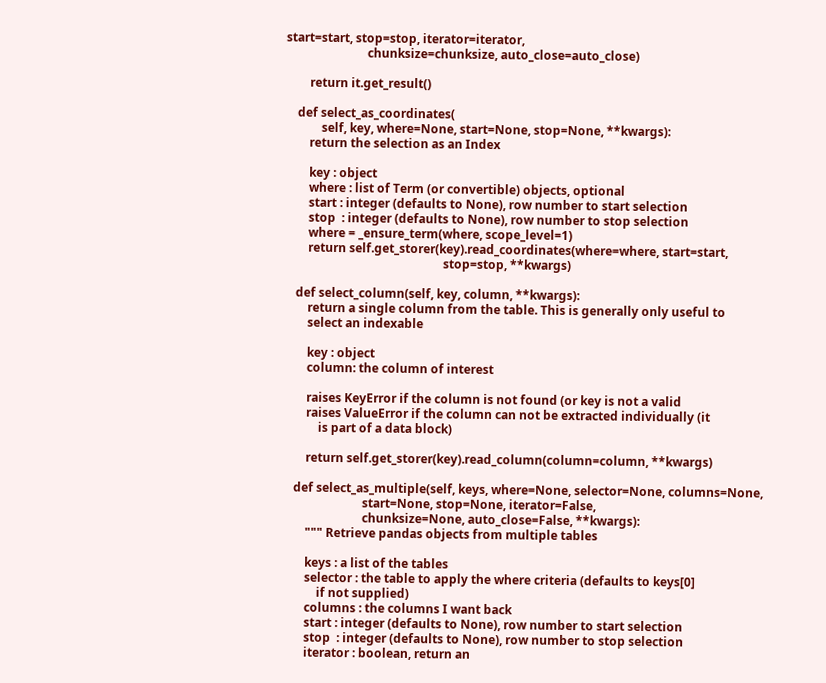start=start, stop=stop, iterator=iterator,
                           chunksize=chunksize, auto_close=auto_close)

        return it.get_result()

    def select_as_coordinates(
            self, key, where=None, start=None, stop=None, **kwargs):
        return the selection as an Index

        key : object
        where : list of Term (or convertible) objects, optional
        start : integer (defaults to None), row number to start selection
        stop  : integer (defaults to None), row number to stop selection
        where = _ensure_term(where, scope_level=1)
        return self.get_storer(key).read_coordinates(where=where, start=start,
                                                     stop=stop, **kwargs)

    def select_column(self, key, column, **kwargs):
        return a single column from the table. This is generally only useful to
        select an indexable

        key : object
        column: the column of interest

        raises KeyError if the column is not found (or key is not a valid
        raises ValueError if the column can not be extracted individually (it
            is part of a data block)

        return self.get_storer(key).read_column(column=column, **kwargs)

    def select_as_multiple(self, keys, where=None, selector=None, columns=None,
                           start=None, stop=None, iterator=False,
                           chunksize=None, auto_close=False, **kwargs):
        """ Retrieve pandas objects from multiple tables

        keys : a list of the tables
        selector : the table to apply the where criteria (defaults to keys[0]
            if not supplied)
        columns : the columns I want back
        start : integer (defaults to None), row number to start selection
        stop  : integer (defaults to None), row number to stop selection
        iterator : boolean, return an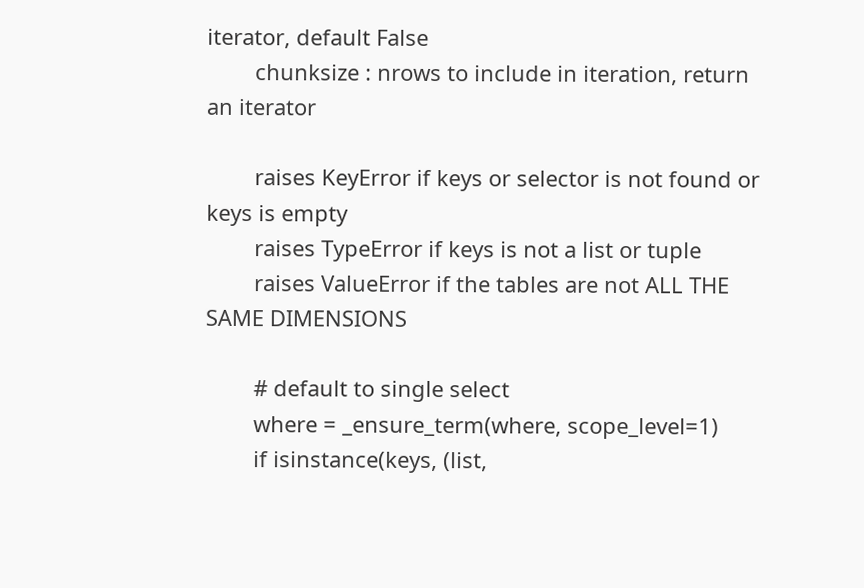iterator, default False
        chunksize : nrows to include in iteration, return an iterator

        raises KeyError if keys or selector is not found or keys is empty
        raises TypeError if keys is not a list or tuple
        raises ValueError if the tables are not ALL THE SAME DIMENSIONS

        # default to single select
        where = _ensure_term(where, scope_level=1)
        if isinstance(keys, (list,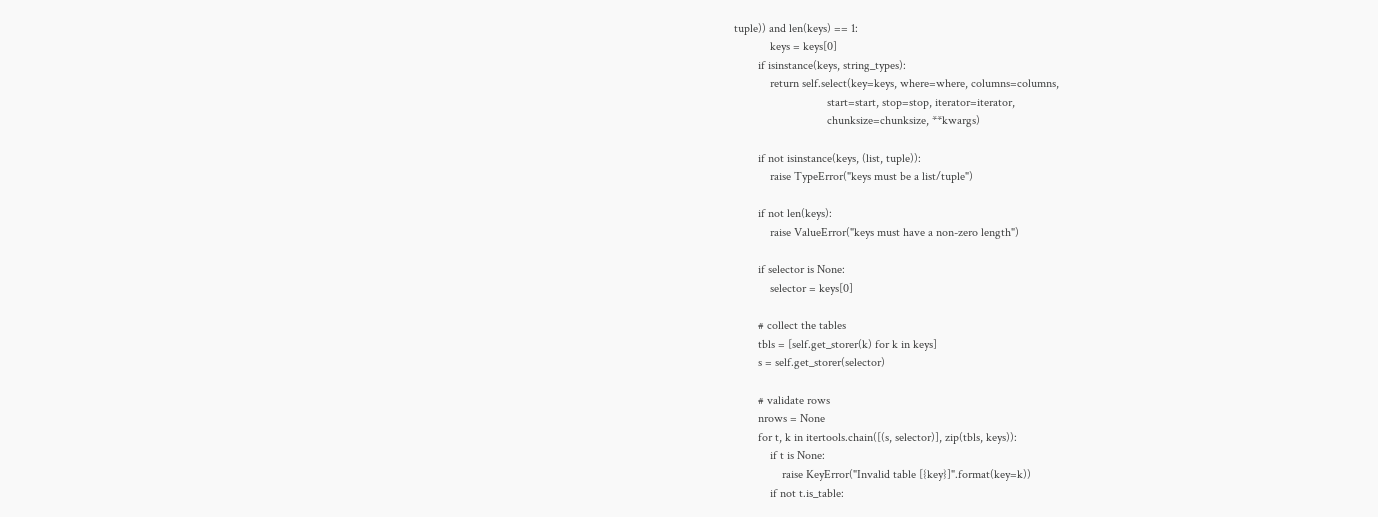tuple)) and len(keys) == 1:
            keys = keys[0]
        if isinstance(keys, string_types):
            return self.select(key=keys, where=where, columns=columns,
                               start=start, stop=stop, iterator=iterator,
                               chunksize=chunksize, **kwargs)

        if not isinstance(keys, (list, tuple)):
            raise TypeError("keys must be a list/tuple")

        if not len(keys):
            raise ValueError("keys must have a non-zero length")

        if selector is None:
            selector = keys[0]

        # collect the tables
        tbls = [self.get_storer(k) for k in keys]
        s = self.get_storer(selector)

        # validate rows
        nrows = None
        for t, k in itertools.chain([(s, selector)], zip(tbls, keys)):
            if t is None:
                raise KeyError("Invalid table [{key}]".format(key=k))
            if not t.is_table: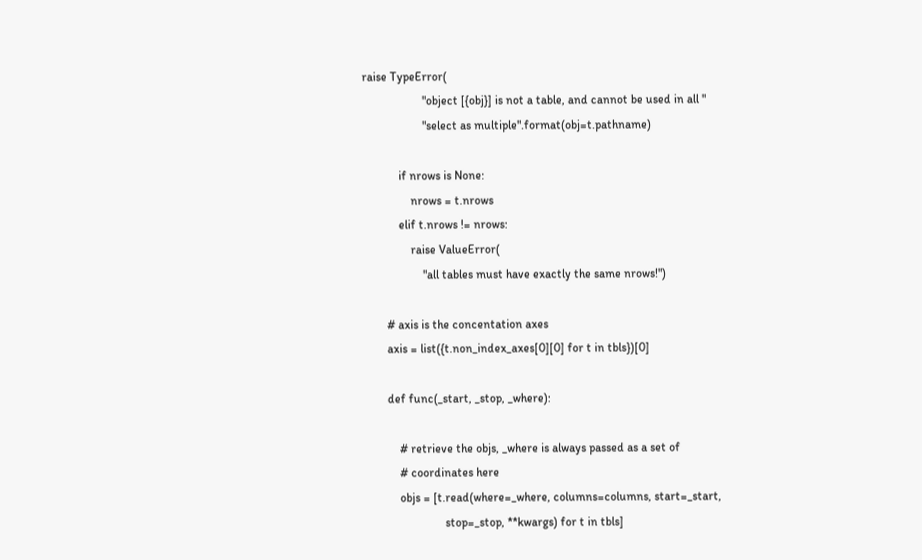raise TypeError(
                    "object [{obj}] is not a table, and cannot be used in all "
                    "select as multiple".format(obj=t.pathname)

            if nrows is None:
                nrows = t.nrows
            elif t.nrows != nrows:
                raise ValueError(
                    "all tables must have exactly the same nrows!")

        # axis is the concentation axes
        axis = list({t.non_index_axes[0][0] for t in tbls})[0]

        def func(_start, _stop, _where):

            # retrieve the objs, _where is always passed as a set of
            # coordinates here
            objs = [t.read(where=_where, columns=columns, start=_start,
                           stop=_stop, **kwargs) for t in tbls]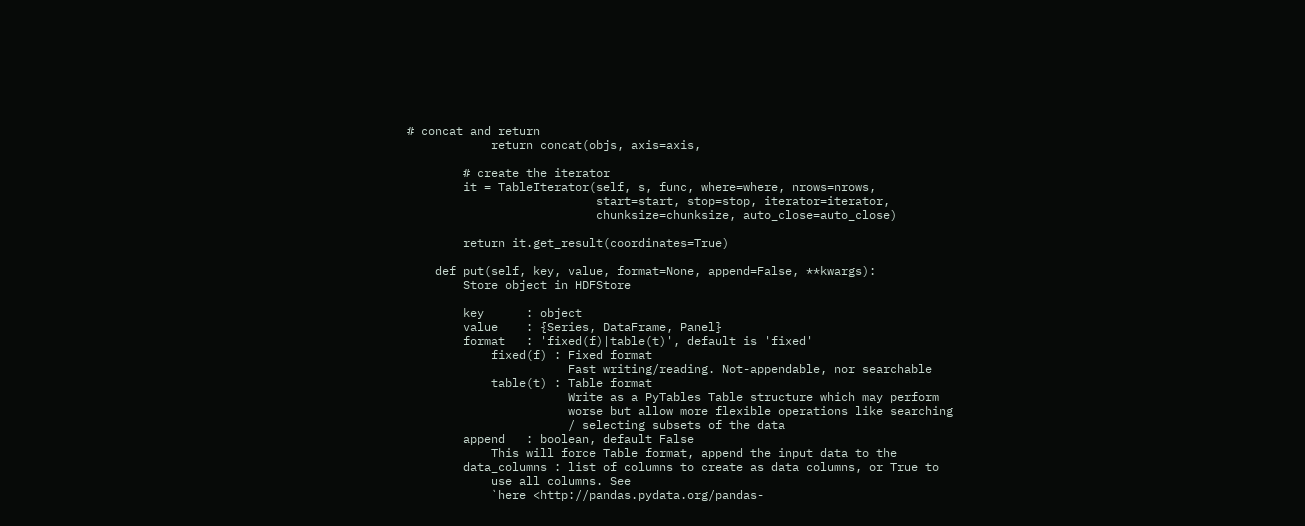# concat and return
            return concat(objs, axis=axis,

        # create the iterator
        it = TableIterator(self, s, func, where=where, nrows=nrows,
                           start=start, stop=stop, iterator=iterator,
                           chunksize=chunksize, auto_close=auto_close)

        return it.get_result(coordinates=True)

    def put(self, key, value, format=None, append=False, **kwargs):
        Store object in HDFStore

        key      : object
        value    : {Series, DataFrame, Panel}
        format   : 'fixed(f)|table(t)', default is 'fixed'
            fixed(f) : Fixed format
                       Fast writing/reading. Not-appendable, nor searchable
            table(t) : Table format
                       Write as a PyTables Table structure which may perform
                       worse but allow more flexible operations like searching
                       / selecting subsets of the data
        append   : boolean, default False
            This will force Table format, append the input data to the
        data_columns : list of columns to create as data columns, or True to
            use all columns. See
            `here <http://pandas.pydata.org/pandas-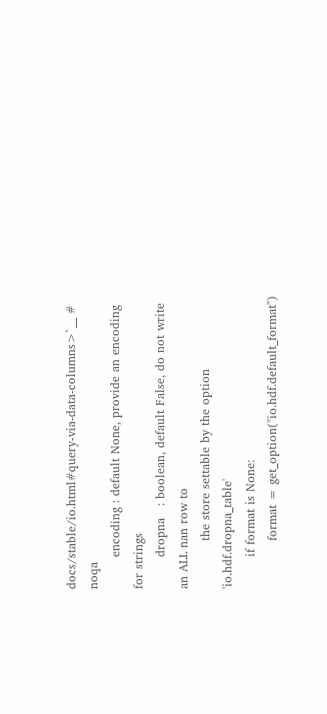docs/stable/io.html#query-via-data-columns>`__ # noqa
        encoding : default None, provide an encoding for strings
        dropna   : boolean, default False, do not write an ALL nan row to
            the store settable by the option 'io.hdf.dropna_table'
        if format is None:
            format = get_option("io.hdf.default_format")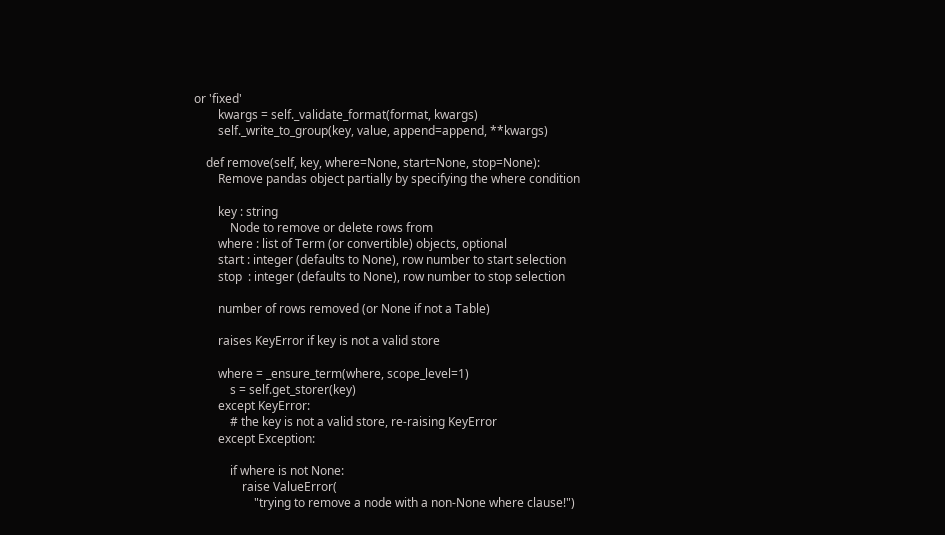or 'fixed'
        kwargs = self._validate_format(format, kwargs)
        self._write_to_group(key, value, append=append, **kwargs)

    def remove(self, key, where=None, start=None, stop=None):
        Remove pandas object partially by specifying the where condition

        key : string
            Node to remove or delete rows from
        where : list of Term (or convertible) objects, optional
        start : integer (defaults to None), row number to start selection
        stop  : integer (defaults to None), row number to stop selection

        number of rows removed (or None if not a Table)

        raises KeyError if key is not a valid store

        where = _ensure_term(where, scope_level=1)
            s = self.get_storer(key)
        except KeyError:
            # the key is not a valid store, re-raising KeyError
        except Exception:

            if where is not None:
                raise ValueError(
                    "trying to remove a node with a non-None where clause!")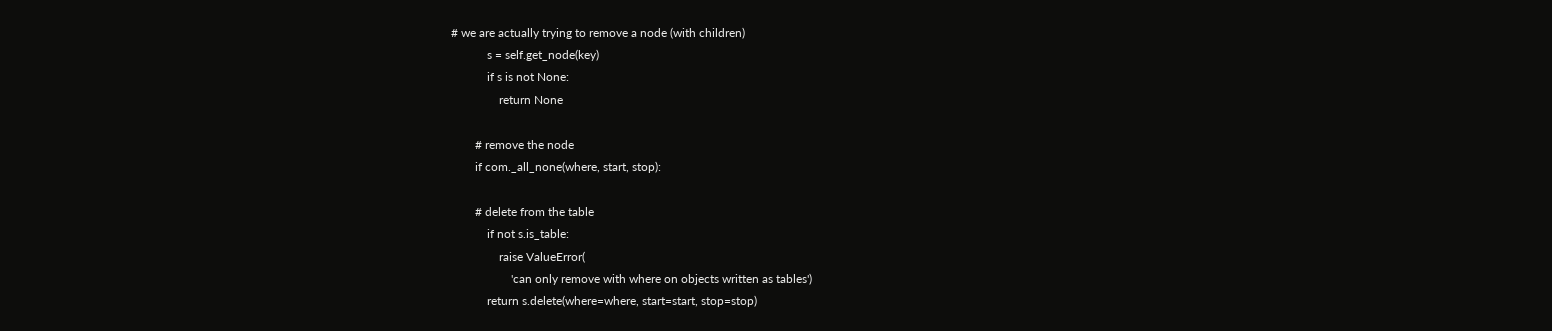# we are actually trying to remove a node (with children)
            s = self.get_node(key)
            if s is not None:
                return None

        # remove the node
        if com._all_none(where, start, stop):

        # delete from the table
            if not s.is_table:
                raise ValueError(
                    'can only remove with where on objects written as tables')
            return s.delete(where=where, start=start, stop=stop)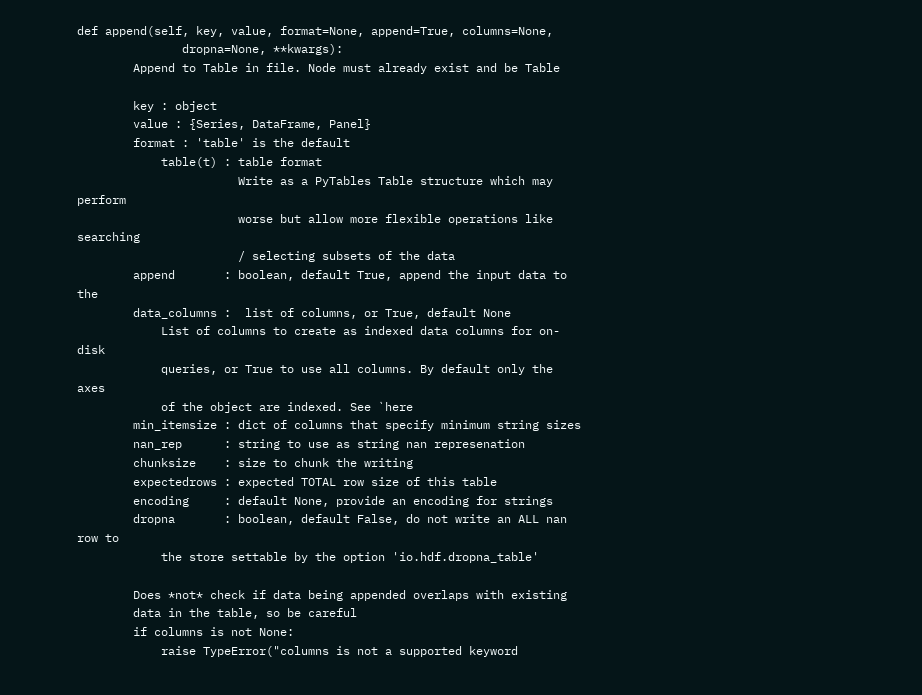def append(self, key, value, format=None, append=True, columns=None,
               dropna=None, **kwargs):
        Append to Table in file. Node must already exist and be Table

        key : object
        value : {Series, DataFrame, Panel}
        format : 'table' is the default
            table(t) : table format
                       Write as a PyTables Table structure which may perform
                       worse but allow more flexible operations like searching
                       / selecting subsets of the data
        append       : boolean, default True, append the input data to the
        data_columns :  list of columns, or True, default None
            List of columns to create as indexed data columns for on-disk
            queries, or True to use all columns. By default only the axes
            of the object are indexed. See `here
        min_itemsize : dict of columns that specify minimum string sizes
        nan_rep      : string to use as string nan represenation
        chunksize    : size to chunk the writing
        expectedrows : expected TOTAL row size of this table
        encoding     : default None, provide an encoding for strings
        dropna       : boolean, default False, do not write an ALL nan row to
            the store settable by the option 'io.hdf.dropna_table'

        Does *not* check if data being appended overlaps with existing
        data in the table, so be careful
        if columns is not None:
            raise TypeError("columns is not a supported keyword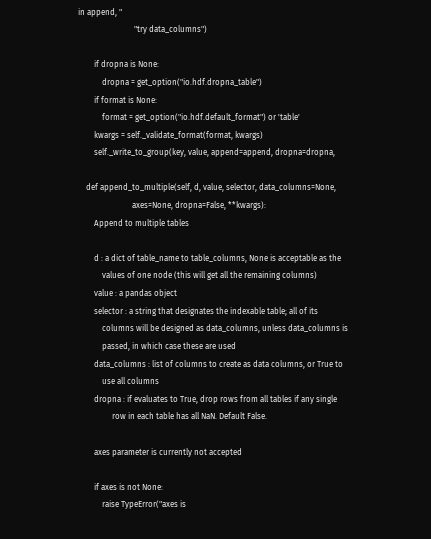in append, "
                            "try data_columns")

        if dropna is None:
            dropna = get_option("io.hdf.dropna_table")
        if format is None:
            format = get_option("io.hdf.default_format") or 'table'
        kwargs = self._validate_format(format, kwargs)
        self._write_to_group(key, value, append=append, dropna=dropna,

    def append_to_multiple(self, d, value, selector, data_columns=None,
                           axes=None, dropna=False, **kwargs):
        Append to multiple tables

        d : a dict of table_name to table_columns, None is acceptable as the
            values of one node (this will get all the remaining columns)
        value : a pandas object
        selector : a string that designates the indexable table; all of its
            columns will be designed as data_columns, unless data_columns is
            passed, in which case these are used
        data_columns : list of columns to create as data columns, or True to
            use all columns
        dropna : if evaluates to True, drop rows from all tables if any single
                 row in each table has all NaN. Default False.

        axes parameter is currently not accepted

        if axes is not None:
            raise TypeError("axes is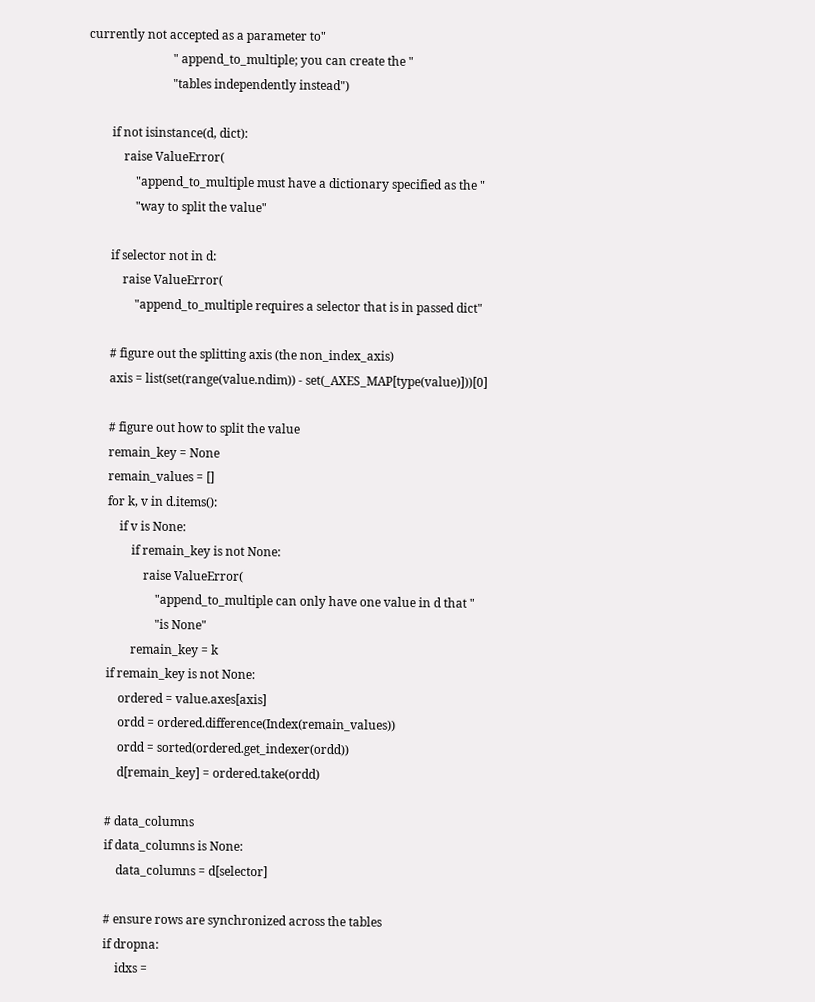currently not accepted as a parameter to"
                            " append_to_multiple; you can create the "
                            "tables independently instead")

        if not isinstance(d, dict):
            raise ValueError(
                "append_to_multiple must have a dictionary specified as the "
                "way to split the value"

        if selector not in d:
            raise ValueError(
                "append_to_multiple requires a selector that is in passed dict"

        # figure out the splitting axis (the non_index_axis)
        axis = list(set(range(value.ndim)) - set(_AXES_MAP[type(value)]))[0]

        # figure out how to split the value
        remain_key = None
        remain_values = []
        for k, v in d.items():
            if v is None:
                if remain_key is not None:
                    raise ValueError(
                        "append_to_multiple can only have one value in d that "
                        "is None"
                remain_key = k
        if remain_key is not None:
            ordered = value.axes[axis]
            ordd = ordered.difference(Index(remain_values))
            ordd = sorted(ordered.get_indexer(ordd))
            d[remain_key] = ordered.take(ordd)

        # data_columns
        if data_columns is None:
            data_columns = d[selector]

        # ensure rows are synchronized across the tables
        if dropna:
            idxs =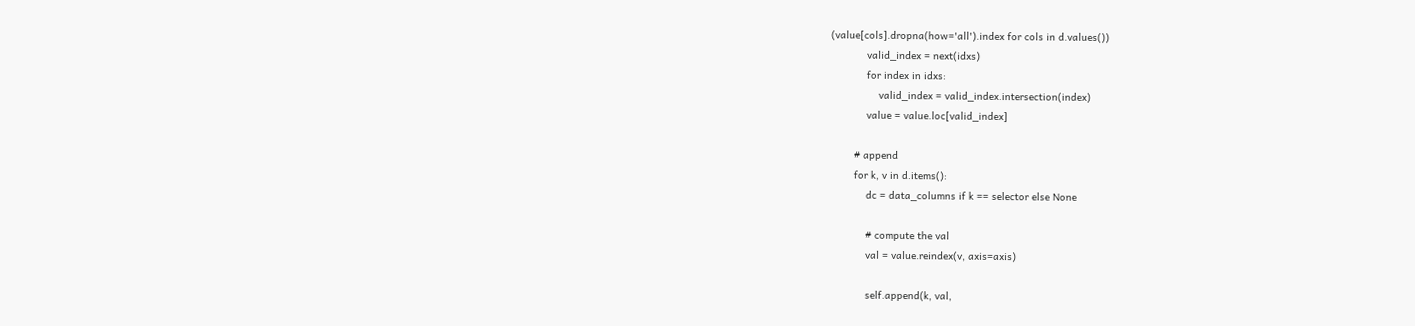(value[cols].dropna(how='all').index for cols in d.values())
            valid_index = next(idxs)
            for index in idxs:
                valid_index = valid_index.intersection(index)
            value = value.loc[valid_index]

        # append
        for k, v in d.items():
            dc = data_columns if k == selector else None

            # compute the val
            val = value.reindex(v, axis=axis)

            self.append(k, val,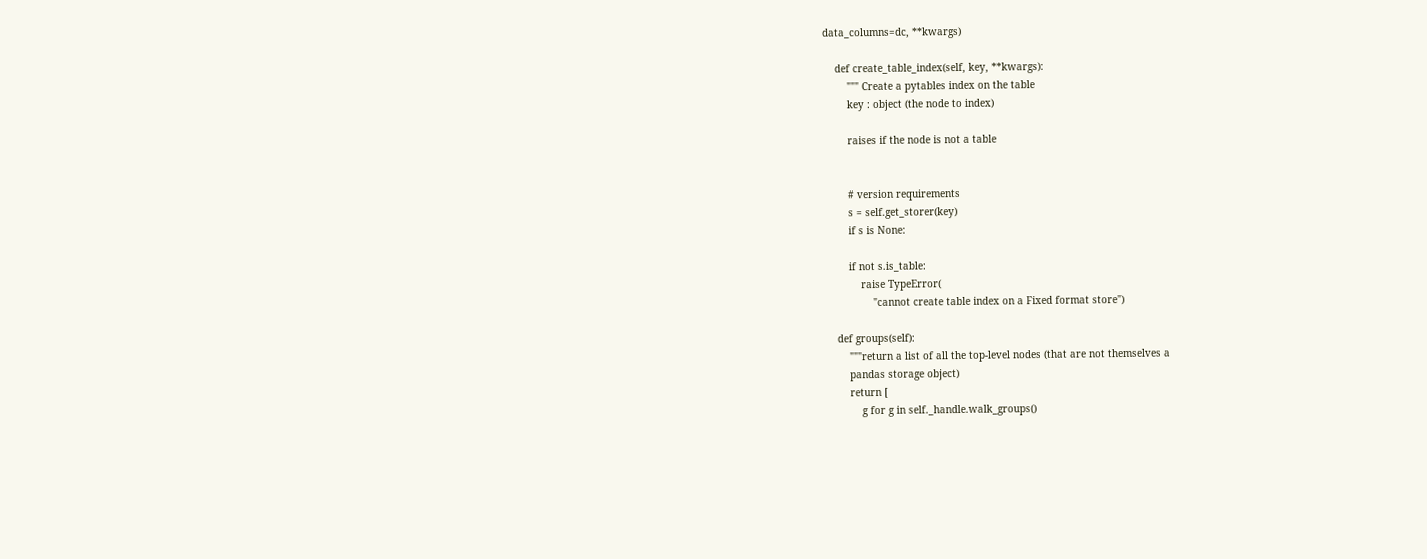data_columns=dc, **kwargs)

    def create_table_index(self, key, **kwargs):
        """ Create a pytables index on the table
        key : object (the node to index)

        raises if the node is not a table


        # version requirements
        s = self.get_storer(key)
        if s is None:

        if not s.is_table:
            raise TypeError(
                "cannot create table index on a Fixed format store")

    def groups(self):
        """return a list of all the top-level nodes (that are not themselves a
        pandas storage object)
        return [
            g for g in self._handle.walk_groups()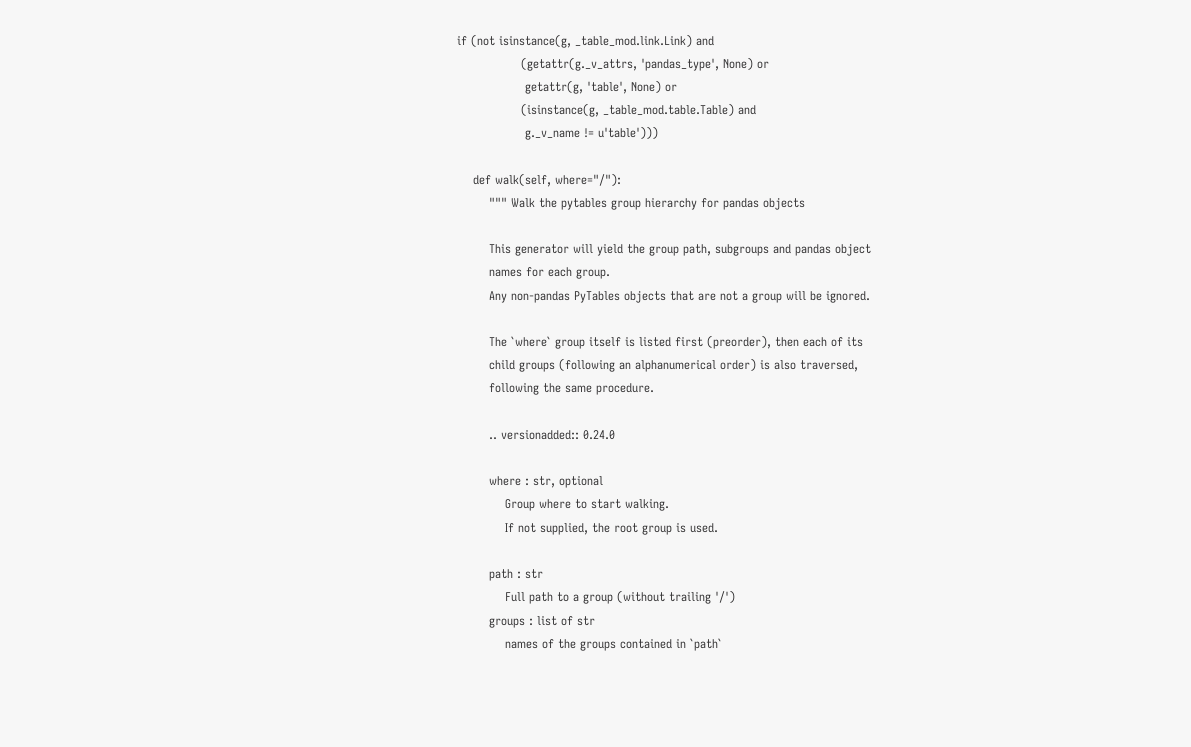if (not isinstance(g, _table_mod.link.Link) and
                (getattr(g._v_attrs, 'pandas_type', None) or
                 getattr(g, 'table', None) or
                (isinstance(g, _table_mod.table.Table) and
                 g._v_name != u'table')))

    def walk(self, where="/"):
        """ Walk the pytables group hierarchy for pandas objects

        This generator will yield the group path, subgroups and pandas object
        names for each group.
        Any non-pandas PyTables objects that are not a group will be ignored.

        The `where` group itself is listed first (preorder), then each of its
        child groups (following an alphanumerical order) is also traversed,
        following the same procedure.

        .. versionadded:: 0.24.0

        where : str, optional
            Group where to start walking.
            If not supplied, the root group is used.

        path : str
            Full path to a group (without trailing '/')
        groups : list of str
            names of the groups contained in `path`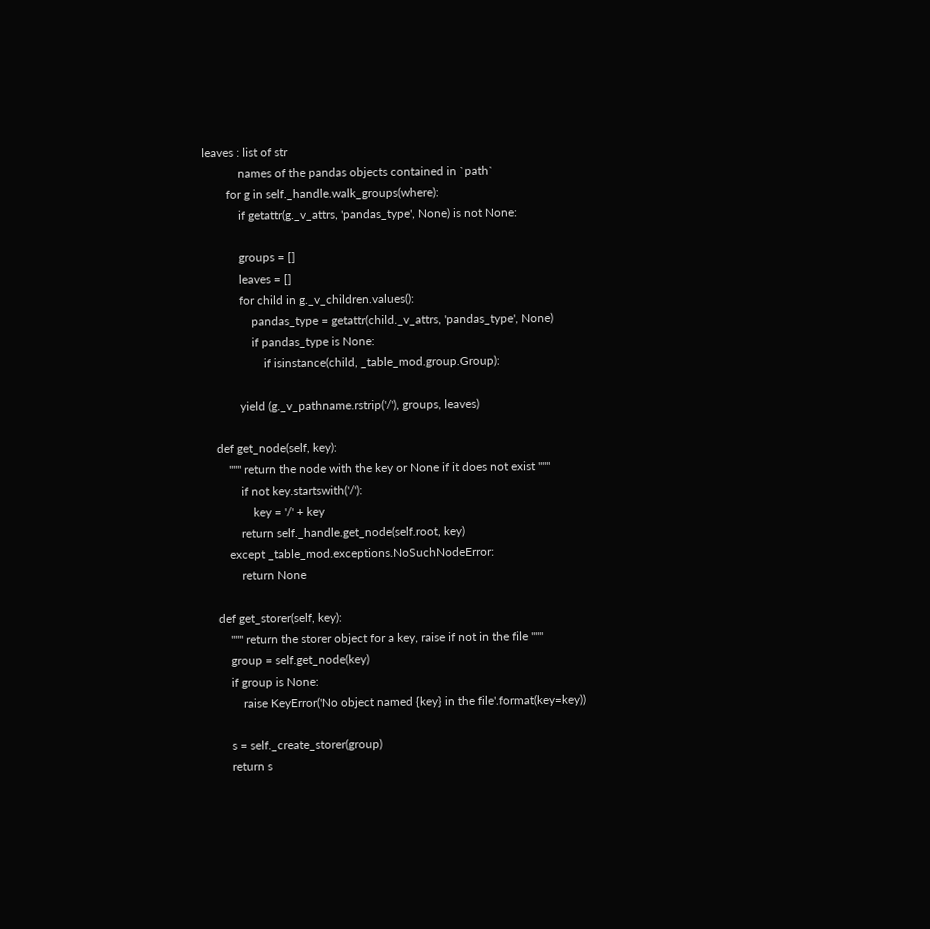leaves : list of str
            names of the pandas objects contained in `path`
        for g in self._handle.walk_groups(where):
            if getattr(g._v_attrs, 'pandas_type', None) is not None:

            groups = []
            leaves = []
            for child in g._v_children.values():
                pandas_type = getattr(child._v_attrs, 'pandas_type', None)
                if pandas_type is None:
                    if isinstance(child, _table_mod.group.Group):

            yield (g._v_pathname.rstrip('/'), groups, leaves)

    def get_node(self, key):
        """ return the node with the key or None if it does not exist """
            if not key.startswith('/'):
                key = '/' + key
            return self._handle.get_node(self.root, key)
        except _table_mod.exceptions.NoSuchNodeError:
            return None

    def get_storer(self, key):
        """ return the storer object for a key, raise if not in the file """
        group = self.get_node(key)
        if group is None:
            raise KeyError('No object named {key} in the file'.format(key=key))

        s = self._create_storer(group)
        return s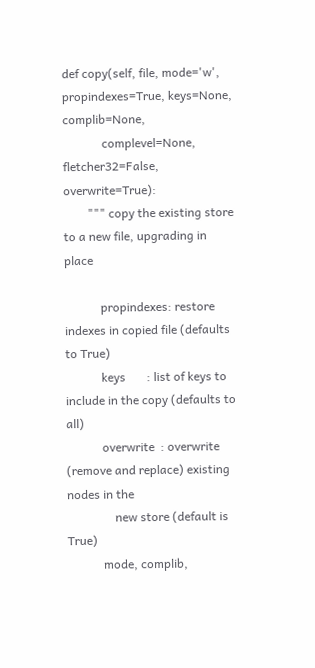def copy(self, file, mode='w', propindexes=True, keys=None, complib=None,
             complevel=None, fletcher32=False, overwrite=True):
        """ copy the existing store to a new file, upgrading in place

            propindexes: restore indexes in copied file (defaults to True)
            keys       : list of keys to include in the copy (defaults to all)
            overwrite  : overwrite (remove and replace) existing nodes in the
                new store (default is True)
            mode, complib,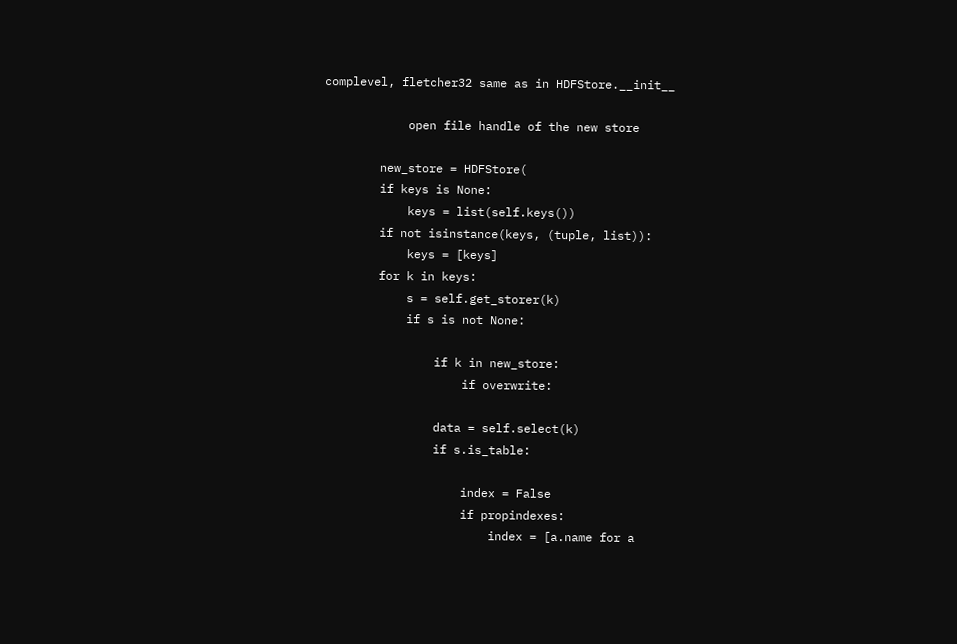complevel, fletcher32 same as in HDFStore.__init__

            open file handle of the new store

        new_store = HDFStore(
        if keys is None:
            keys = list(self.keys())
        if not isinstance(keys, (tuple, list)):
            keys = [keys]
        for k in keys:
            s = self.get_storer(k)
            if s is not None:

                if k in new_store:
                    if overwrite:

                data = self.select(k)
                if s.is_table:

                    index = False
                    if propindexes:
                        index = [a.name for a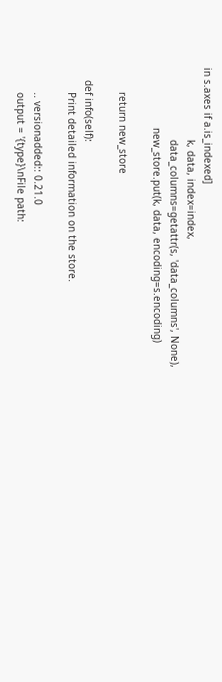in s.axes if a.is_indexed]
                        k, data, index=index,
                        data_columns=getattr(s, 'data_columns', None),
                    new_store.put(k, data, encoding=s.encoding)

        return new_store

    def info(self):
        Print detailed information on the store.

        .. versionadded:: 0.21.0
        output = '{type}\nFile path: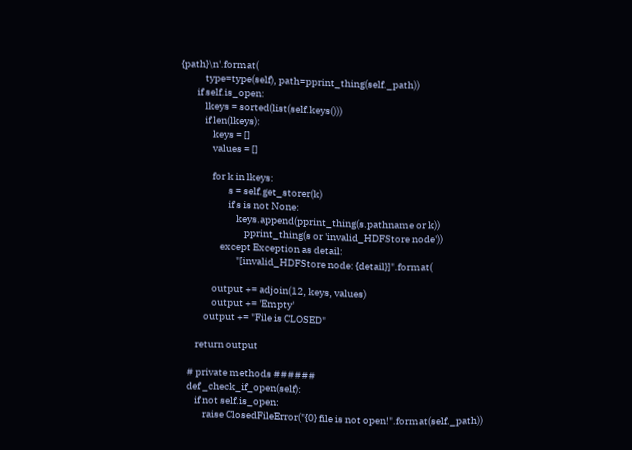{path}\n'.format(
            type=type(self), path=pprint_thing(self._path))
        if self.is_open:
            lkeys = sorted(list(self.keys()))
            if len(lkeys):
                keys = []
                values = []

                for k in lkeys:
                        s = self.get_storer(k)
                        if s is not None:
                            keys.append(pprint_thing(s.pathname or k))
                                pprint_thing(s or 'invalid_HDFStore node'))
                    except Exception as detail:
                            "[invalid_HDFStore node: {detail}]".format(

                output += adjoin(12, keys, values)
                output += 'Empty'
            output += "File is CLOSED"

        return output

    # private methods ######
    def _check_if_open(self):
        if not self.is_open:
            raise ClosedFileError("{0} file is not open!".format(self._path))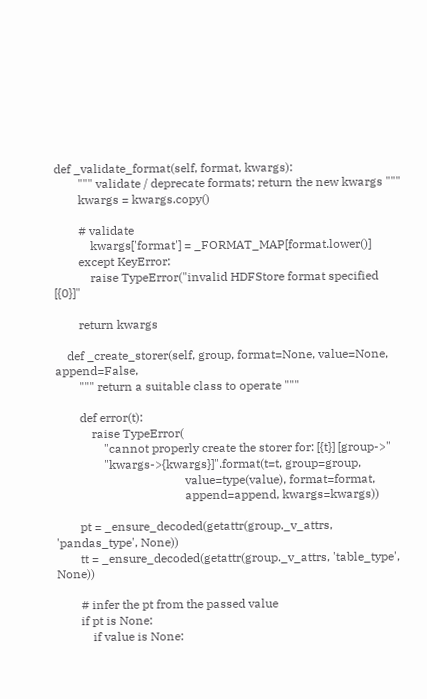def _validate_format(self, format, kwargs):
        """ validate / deprecate formats; return the new kwargs """
        kwargs = kwargs.copy()

        # validate
            kwargs['format'] = _FORMAT_MAP[format.lower()]
        except KeyError:
            raise TypeError("invalid HDFStore format specified [{0}]"

        return kwargs

    def _create_storer(self, group, format=None, value=None, append=False,
        """ return a suitable class to operate """

        def error(t):
            raise TypeError(
                "cannot properly create the storer for: [{t}] [group->"
                "kwargs->{kwargs}]".format(t=t, group=group,
                                           value=type(value), format=format,
                                           append=append, kwargs=kwargs))

        pt = _ensure_decoded(getattr(group._v_attrs, 'pandas_type', None))
        tt = _ensure_decoded(getattr(group._v_attrs, 'table_type', None))

        # infer the pt from the passed value
        if pt is None:
            if value is None: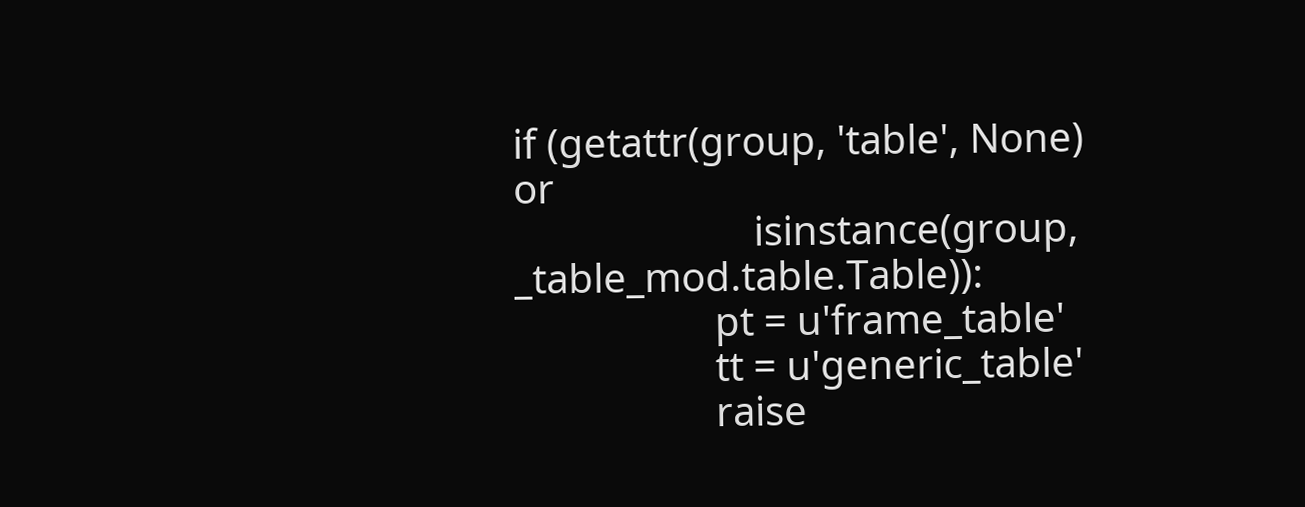if (getattr(group, 'table', None) or
                        isinstance(group, _table_mod.table.Table)):
                    pt = u'frame_table'
                    tt = u'generic_table'
                    raise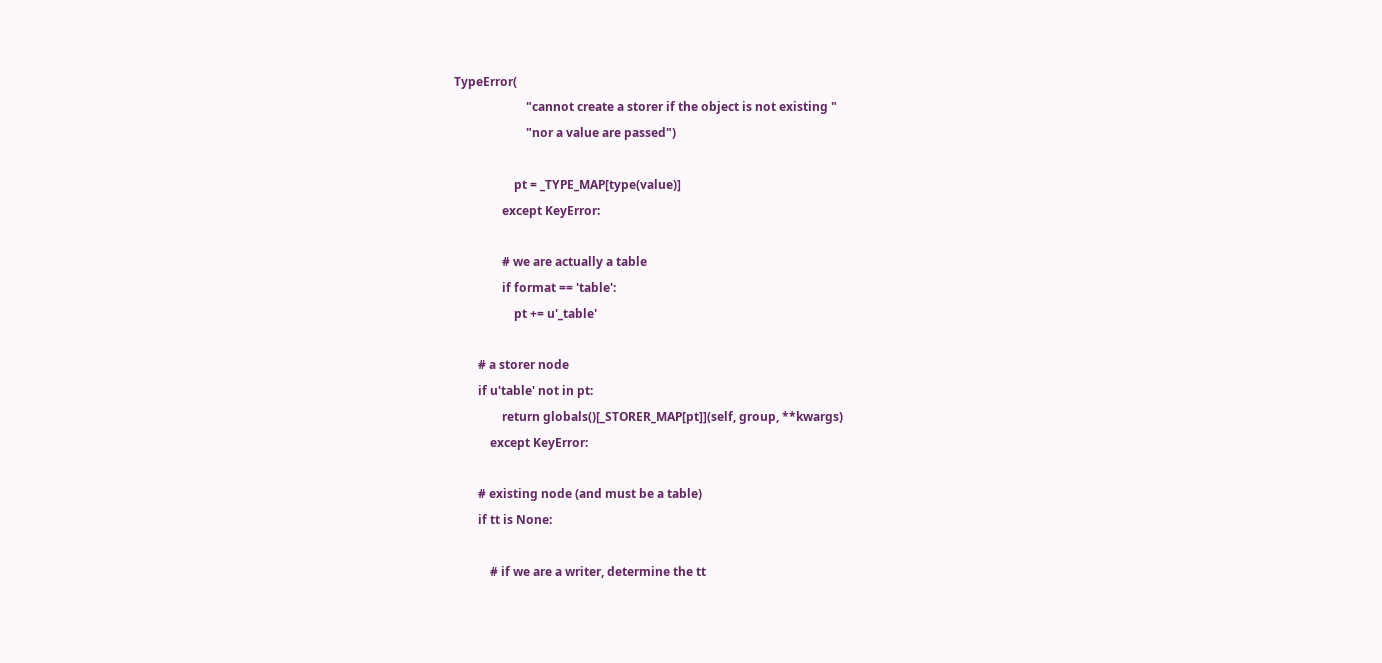TypeError(
                        "cannot create a storer if the object is not existing "
                        "nor a value are passed")

                    pt = _TYPE_MAP[type(value)]
                except KeyError:

                # we are actually a table
                if format == 'table':
                    pt += u'_table'

        # a storer node
        if u'table' not in pt:
                return globals()[_STORER_MAP[pt]](self, group, **kwargs)
            except KeyError:

        # existing node (and must be a table)
        if tt is None:

            # if we are a writer, determine the tt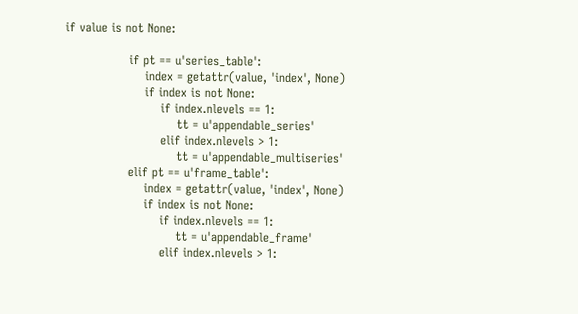if value is not None:

                if pt == u'series_table':
                    index = getattr(value, 'index', None)
                    if index is not None:
                        if index.nlevels == 1:
                            tt = u'appendable_series'
                        elif index.nlevels > 1:
                            tt = u'appendable_multiseries'
                elif pt == u'frame_table':
                    index = getattr(value, 'index', None)
                    if index is not None:
                        if index.nlevels == 1:
                            tt = u'appendable_frame'
                        elif index.nlevels > 1: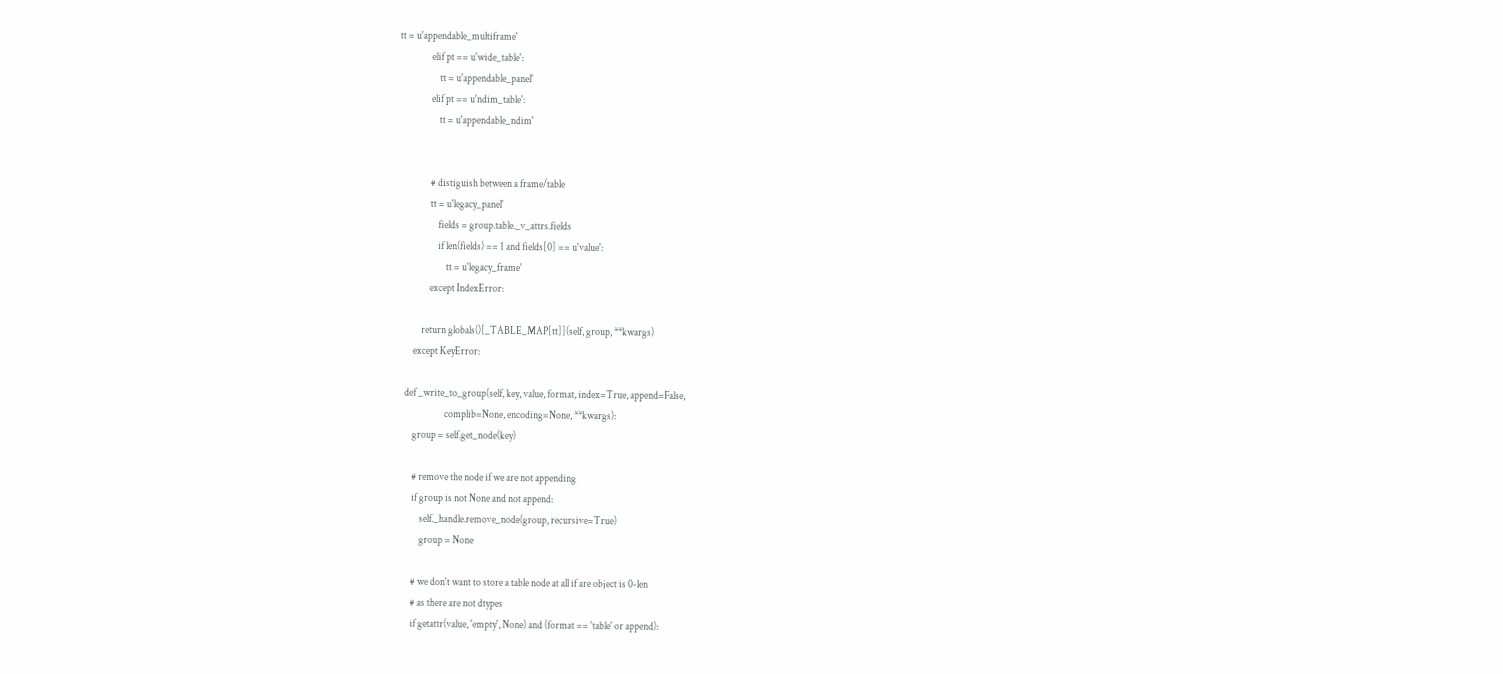tt = u'appendable_multiframe'
                elif pt == u'wide_table':
                    tt = u'appendable_panel'
                elif pt == u'ndim_table':
                    tt = u'appendable_ndim'


                # distiguish between a frame/table
                tt = u'legacy_panel'
                    fields = group.table._v_attrs.fields
                    if len(fields) == 1 and fields[0] == u'value':
                        tt = u'legacy_frame'
                except IndexError:

            return globals()[_TABLE_MAP[tt]](self, group, **kwargs)
        except KeyError:

    def _write_to_group(self, key, value, format, index=True, append=False,
                        complib=None, encoding=None, **kwargs):
        group = self.get_node(key)

        # remove the node if we are not appending
        if group is not None and not append:
            self._handle.remove_node(group, recursive=True)
            group = None

        # we don't want to store a table node at all if are object is 0-len
        # as there are not dtypes
        if getattr(value, 'empty', None) and (format == 'table' or append):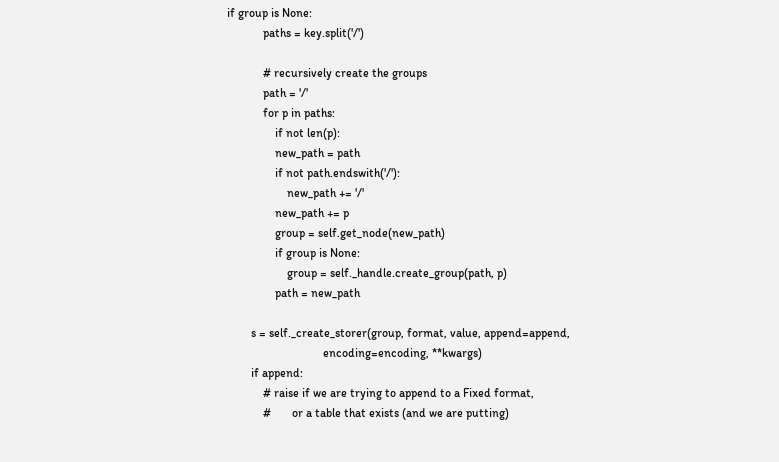if group is None:
            paths = key.split('/')

            # recursively create the groups
            path = '/'
            for p in paths:
                if not len(p):
                new_path = path
                if not path.endswith('/'):
                    new_path += '/'
                new_path += p
                group = self.get_node(new_path)
                if group is None:
                    group = self._handle.create_group(path, p)
                path = new_path

        s = self._create_storer(group, format, value, append=append,
                                encoding=encoding, **kwargs)
        if append:
            # raise if we are trying to append to a Fixed format,
            #       or a table that exists (and we are putting)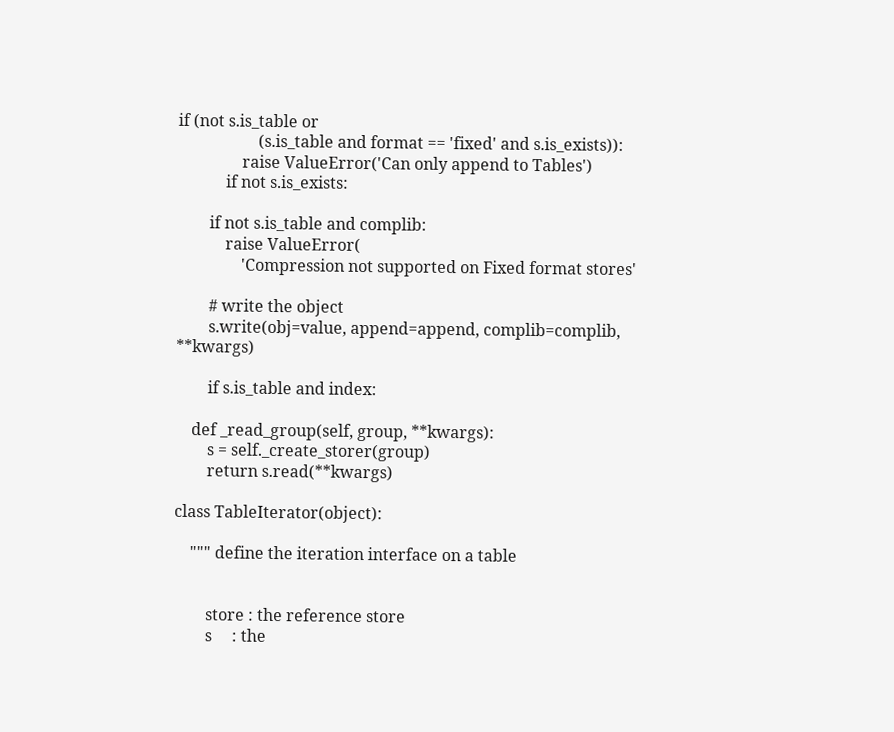if (not s.is_table or
                    (s.is_table and format == 'fixed' and s.is_exists)):
                raise ValueError('Can only append to Tables')
            if not s.is_exists:

        if not s.is_table and complib:
            raise ValueError(
                'Compression not supported on Fixed format stores'

        # write the object
        s.write(obj=value, append=append, complib=complib, **kwargs)

        if s.is_table and index:

    def _read_group(self, group, **kwargs):
        s = self._create_storer(group)
        return s.read(**kwargs)

class TableIterator(object):

    """ define the iteration interface on a table


        store : the reference store
        s     : the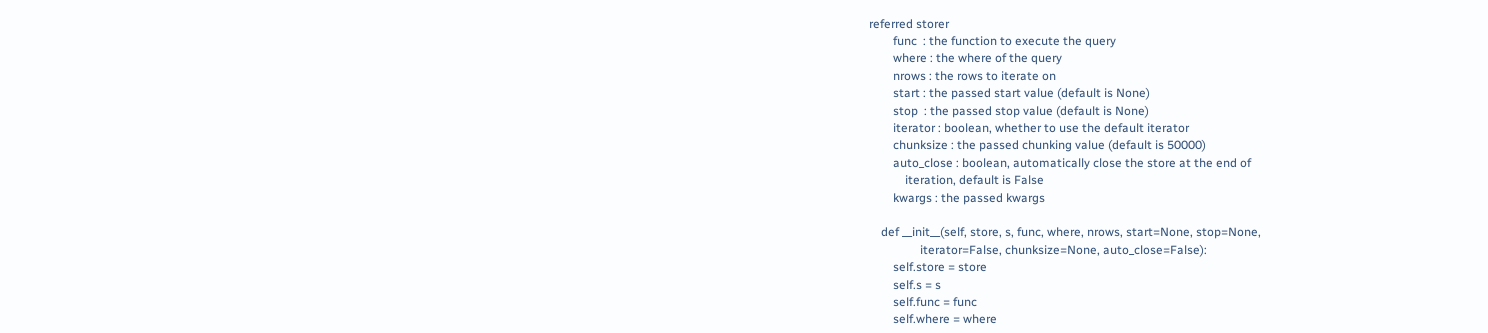referred storer
        func  : the function to execute the query
        where : the where of the query
        nrows : the rows to iterate on
        start : the passed start value (default is None)
        stop  : the passed stop value (default is None)
        iterator : boolean, whether to use the default iterator
        chunksize : the passed chunking value (default is 50000)
        auto_close : boolean, automatically close the store at the end of
            iteration, default is False
        kwargs : the passed kwargs

    def __init__(self, store, s, func, where, nrows, start=None, stop=None,
                 iterator=False, chunksize=None, auto_close=False):
        self.store = store
        self.s = s
        self.func = func
        self.where = where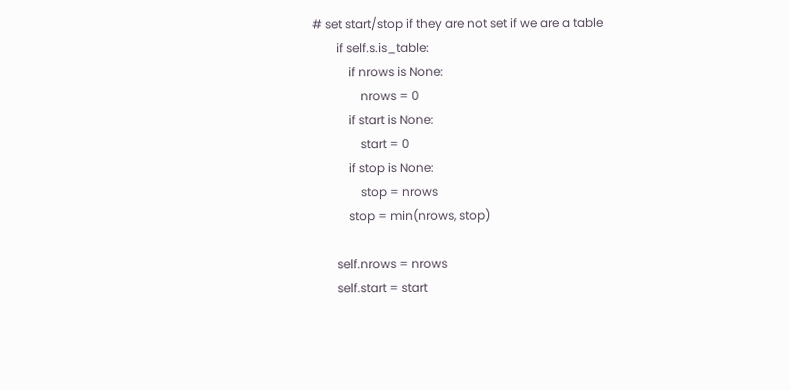# set start/stop if they are not set if we are a table
        if self.s.is_table:
            if nrows is None:
                nrows = 0
            if start is None:
                start = 0
            if stop is None:
                stop = nrows
            stop = min(nrows, stop)

        self.nrows = nrows
        self.start = start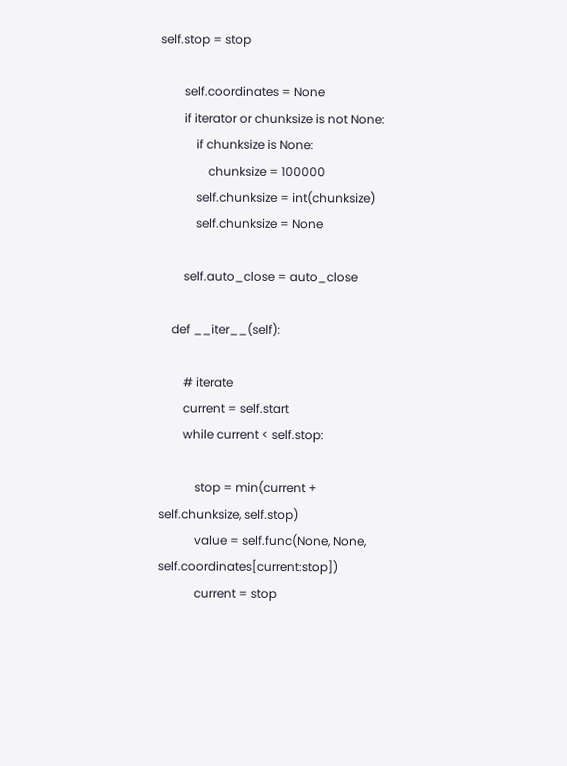self.stop = stop

        self.coordinates = None
        if iterator or chunksize is not None:
            if chunksize is None:
                chunksize = 100000
            self.chunksize = int(chunksize)
            self.chunksize = None

        self.auto_close = auto_close

    def __iter__(self):

        # iterate
        current = self.start
        while current < self.stop:

            stop = min(current + self.chunksize, self.stop)
            value = self.func(None, None, self.coordinates[current:stop])
            current = stop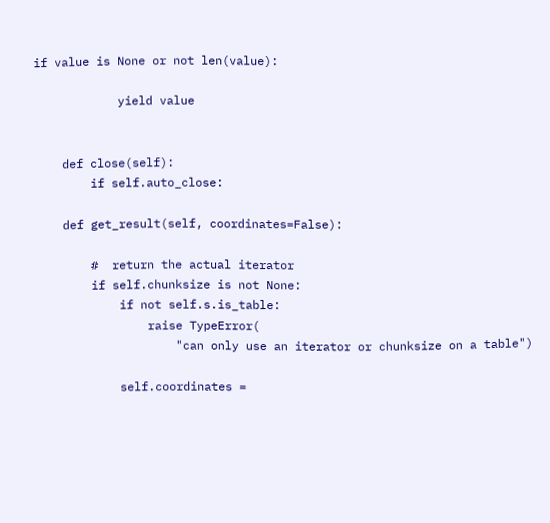if value is None or not len(value):

            yield value


    def close(self):
        if self.auto_close:

    def get_result(self, coordinates=False):

        #  return the actual iterator
        if self.chunksize is not None:
            if not self.s.is_table:
                raise TypeError(
                    "can only use an iterator or chunksize on a table")

            self.coordinates =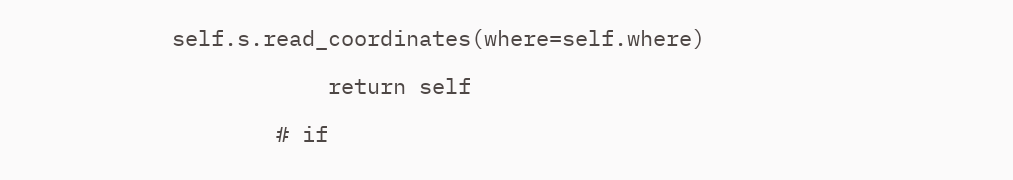self.s.read_coordinates(where=self.where)

            return self

        # if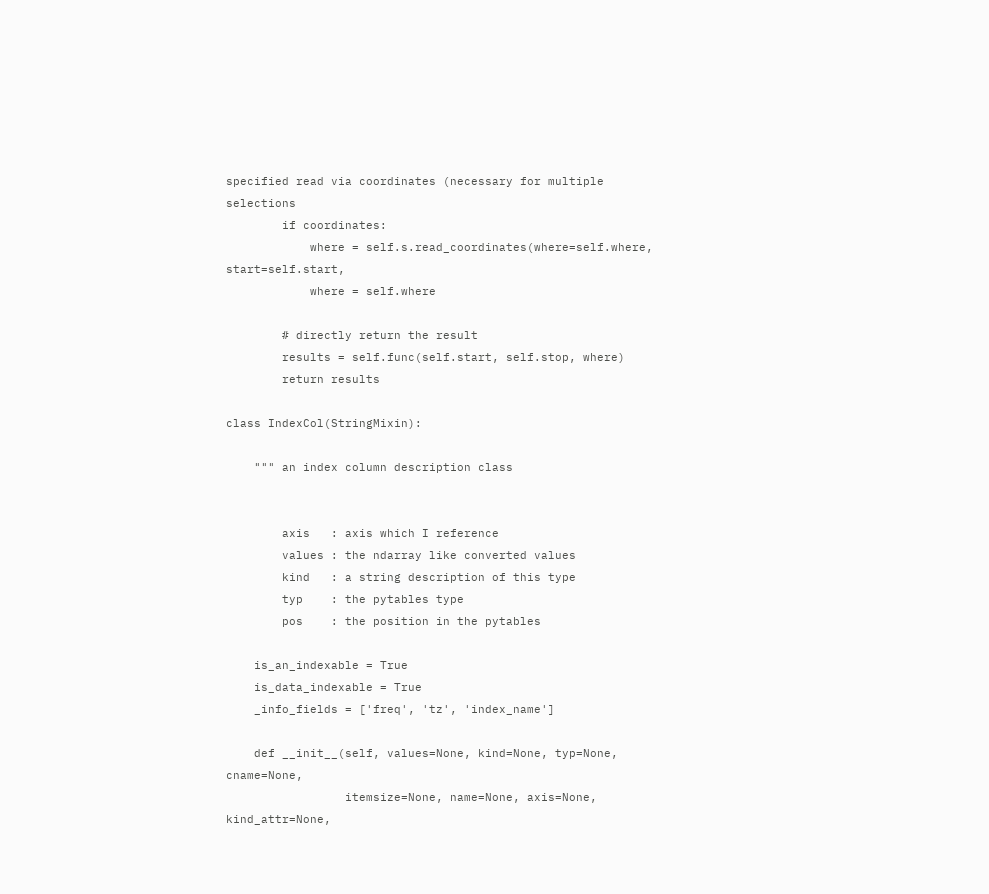specified read via coordinates (necessary for multiple selections
        if coordinates:
            where = self.s.read_coordinates(where=self.where, start=self.start,
            where = self.where

        # directly return the result
        results = self.func(self.start, self.stop, where)
        return results

class IndexCol(StringMixin):

    """ an index column description class


        axis   : axis which I reference
        values : the ndarray like converted values
        kind   : a string description of this type
        typ    : the pytables type
        pos    : the position in the pytables

    is_an_indexable = True
    is_data_indexable = True
    _info_fields = ['freq', 'tz', 'index_name']

    def __init__(self, values=None, kind=None, typ=None, cname=None,
                 itemsize=None, name=None, axis=None, kind_attr=None,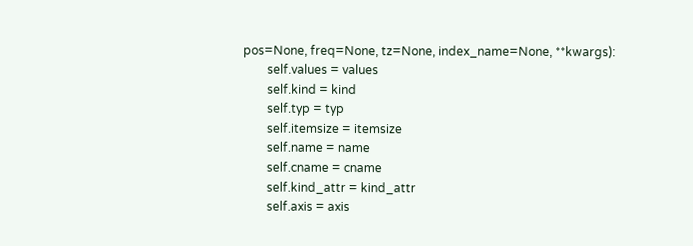pos=None, freq=None, tz=None, index_name=None, **kwargs):
        self.values = values
        self.kind = kind
        self.typ = typ
        self.itemsize = itemsize
        self.name = name
        self.cname = cname
        self.kind_attr = kind_attr
        self.axis = axis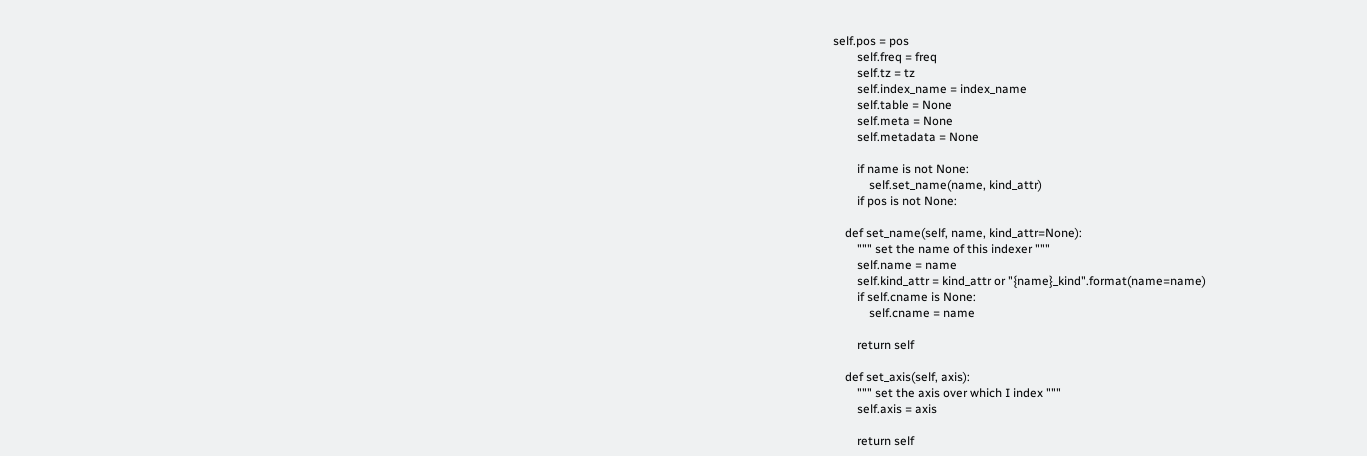self.pos = pos
        self.freq = freq
        self.tz = tz
        self.index_name = index_name
        self.table = None
        self.meta = None
        self.metadata = None

        if name is not None:
            self.set_name(name, kind_attr)
        if pos is not None:

    def set_name(self, name, kind_attr=None):
        """ set the name of this indexer """
        self.name = name
        self.kind_attr = kind_attr or "{name}_kind".format(name=name)
        if self.cname is None:
            self.cname = name

        return self

    def set_axis(self, axis):
        """ set the axis over which I index """
        self.axis = axis

        return self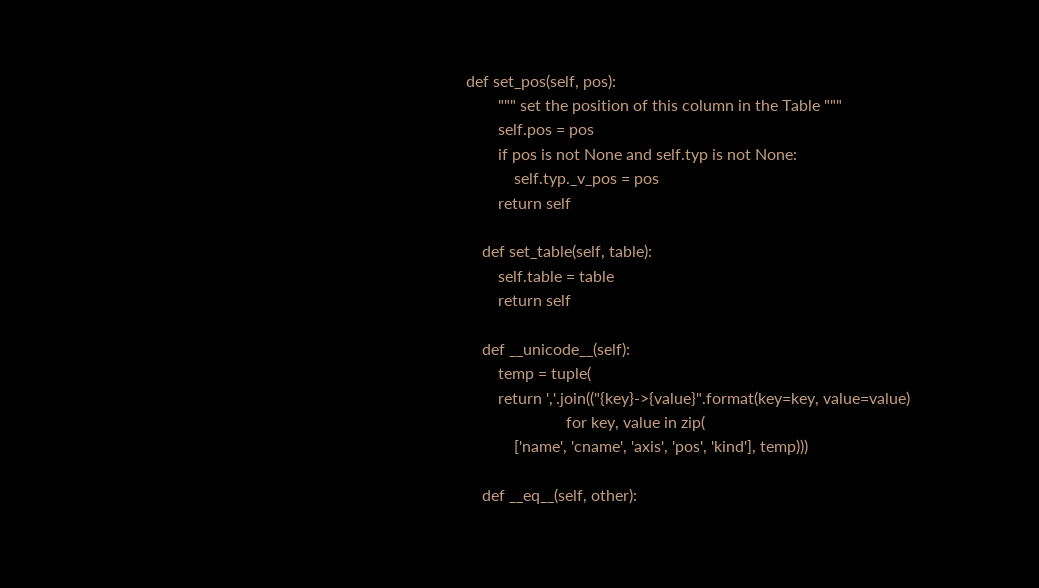def set_pos(self, pos):
        """ set the position of this column in the Table """
        self.pos = pos
        if pos is not None and self.typ is not None:
            self.typ._v_pos = pos
        return self

    def set_table(self, table):
        self.table = table
        return self

    def __unicode__(self):
        temp = tuple(
        return ','.join(("{key}->{value}".format(key=key, value=value)
                         for key, value in zip(
            ['name', 'cname', 'axis', 'pos', 'kind'], temp)))

    def __eq__(self, other):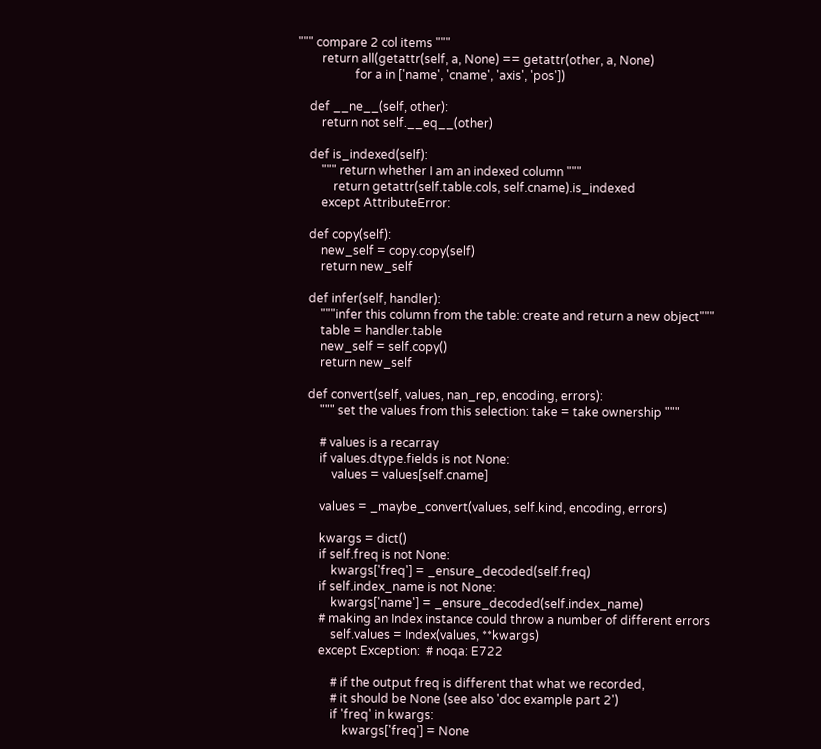""" compare 2 col items """
        return all(getattr(self, a, None) == getattr(other, a, None)
                   for a in ['name', 'cname', 'axis', 'pos'])

    def __ne__(self, other):
        return not self.__eq__(other)

    def is_indexed(self):
        """ return whether I am an indexed column """
            return getattr(self.table.cols, self.cname).is_indexed
        except AttributeError:

    def copy(self):
        new_self = copy.copy(self)
        return new_self

    def infer(self, handler):
        """infer this column from the table: create and return a new object"""
        table = handler.table
        new_self = self.copy()
        return new_self

    def convert(self, values, nan_rep, encoding, errors):
        """ set the values from this selection: take = take ownership """

        # values is a recarray
        if values.dtype.fields is not None:
            values = values[self.cname]

        values = _maybe_convert(values, self.kind, encoding, errors)

        kwargs = dict()
        if self.freq is not None:
            kwargs['freq'] = _ensure_decoded(self.freq)
        if self.index_name is not None:
            kwargs['name'] = _ensure_decoded(self.index_name)
        # making an Index instance could throw a number of different errors
            self.values = Index(values, **kwargs)
        except Exception:  # noqa: E722

            # if the output freq is different that what we recorded,
            # it should be None (see also 'doc example part 2')
            if 'freq' in kwargs:
                kwargs['freq'] = None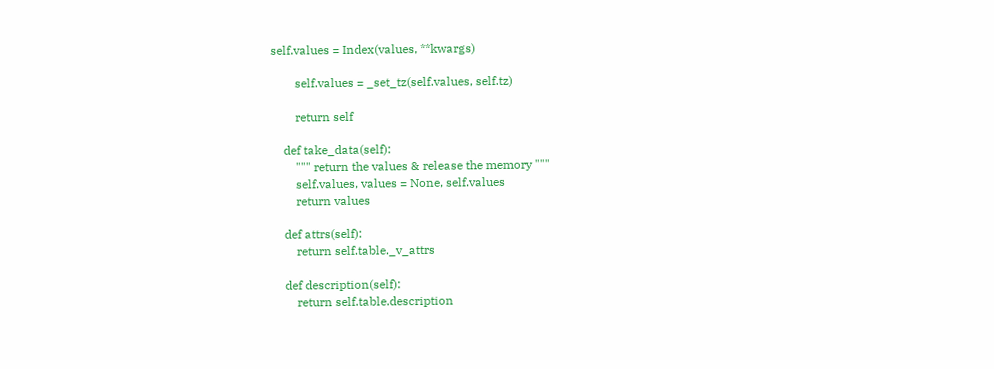self.values = Index(values, **kwargs)

        self.values = _set_tz(self.values, self.tz)

        return self

    def take_data(self):
        """ return the values & release the memory """
        self.values, values = None, self.values
        return values

    def attrs(self):
        return self.table._v_attrs

    def description(self):
        return self.table.description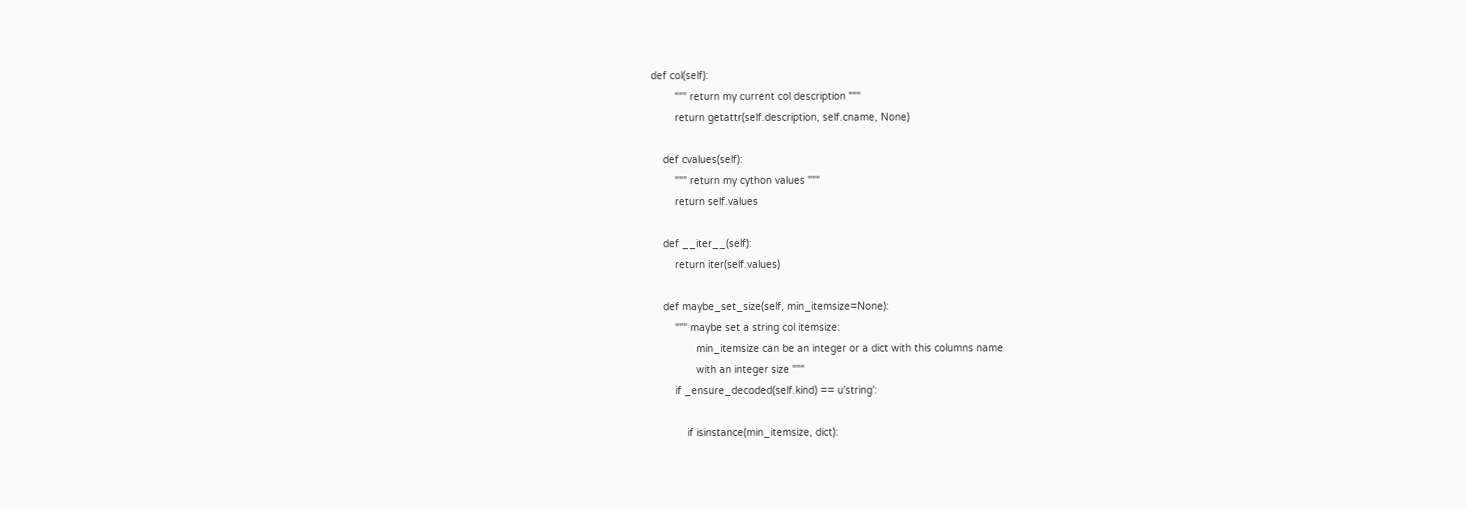def col(self):
        """ return my current col description """
        return getattr(self.description, self.cname, None)

    def cvalues(self):
        """ return my cython values """
        return self.values

    def __iter__(self):
        return iter(self.values)

    def maybe_set_size(self, min_itemsize=None):
        """ maybe set a string col itemsize:
               min_itemsize can be an integer or a dict with this columns name
               with an integer size """
        if _ensure_decoded(self.kind) == u'string':

            if isinstance(min_itemsize, dict):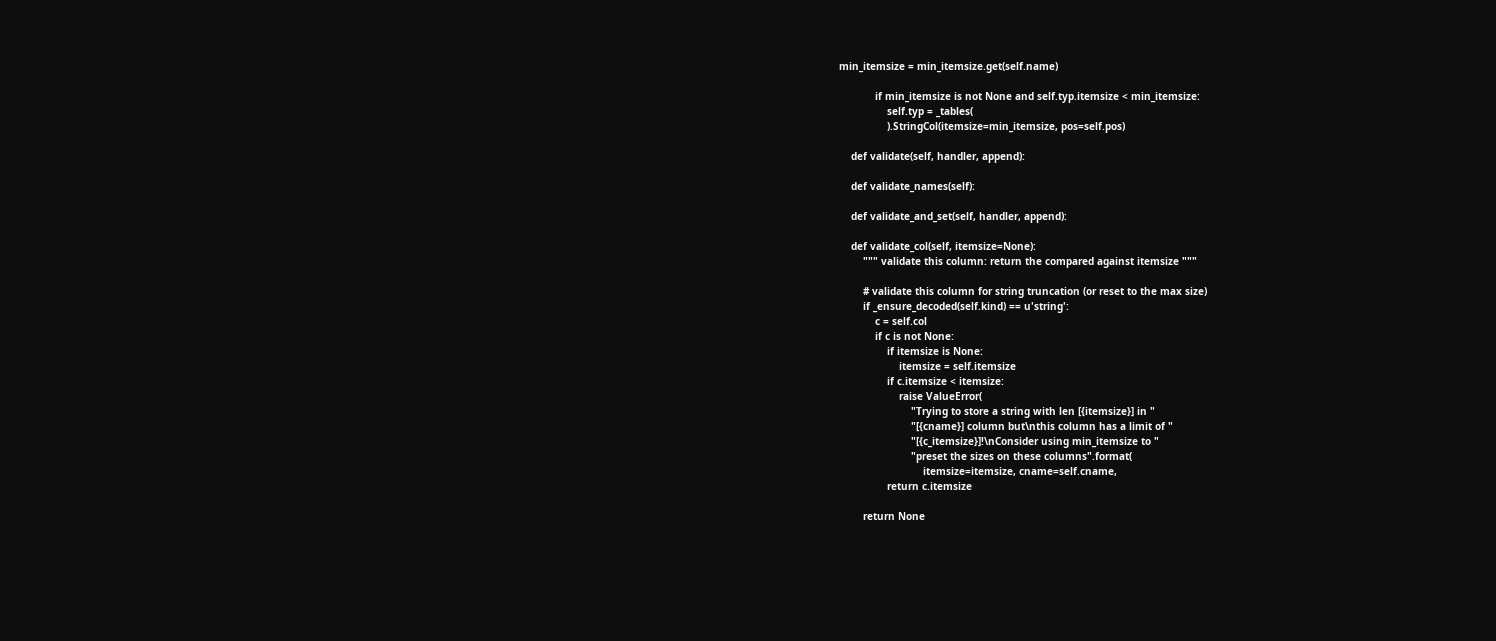min_itemsize = min_itemsize.get(self.name)

            if min_itemsize is not None and self.typ.itemsize < min_itemsize:
                self.typ = _tables(
                ).StringCol(itemsize=min_itemsize, pos=self.pos)

    def validate(self, handler, append):

    def validate_names(self):

    def validate_and_set(self, handler, append):

    def validate_col(self, itemsize=None):
        """ validate this column: return the compared against itemsize """

        # validate this column for string truncation (or reset to the max size)
        if _ensure_decoded(self.kind) == u'string':
            c = self.col
            if c is not None:
                if itemsize is None:
                    itemsize = self.itemsize
                if c.itemsize < itemsize:
                    raise ValueError(
                        "Trying to store a string with len [{itemsize}] in "
                        "[{cname}] column but\nthis column has a limit of "
                        "[{c_itemsize}]!\nConsider using min_itemsize to "
                        "preset the sizes on these columns".format(
                            itemsize=itemsize, cname=self.cname,
                return c.itemsize

        return None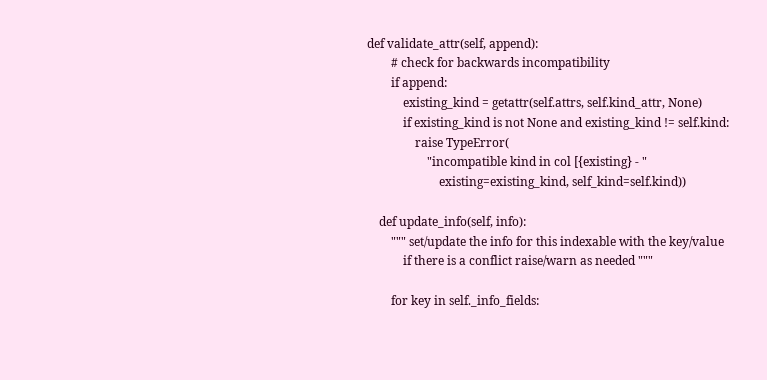def validate_attr(self, append):
        # check for backwards incompatibility
        if append:
            existing_kind = getattr(self.attrs, self.kind_attr, None)
            if existing_kind is not None and existing_kind != self.kind:
                raise TypeError(
                    "incompatible kind in col [{existing} - "
                        existing=existing_kind, self_kind=self.kind))

    def update_info(self, info):
        """ set/update the info for this indexable with the key/value
            if there is a conflict raise/warn as needed """

        for key in self._info_fields: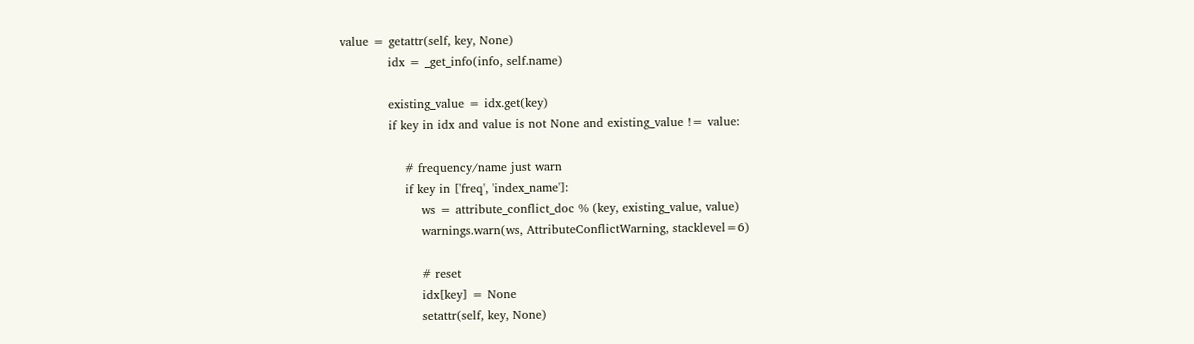value = getattr(self, key, None)
            idx = _get_info(info, self.name)

            existing_value = idx.get(key)
            if key in idx and value is not None and existing_value != value:

                # frequency/name just warn
                if key in ['freq', 'index_name']:
                    ws = attribute_conflict_doc % (key, existing_value, value)
                    warnings.warn(ws, AttributeConflictWarning, stacklevel=6)

                    # reset
                    idx[key] = None
                    setattr(self, key, None)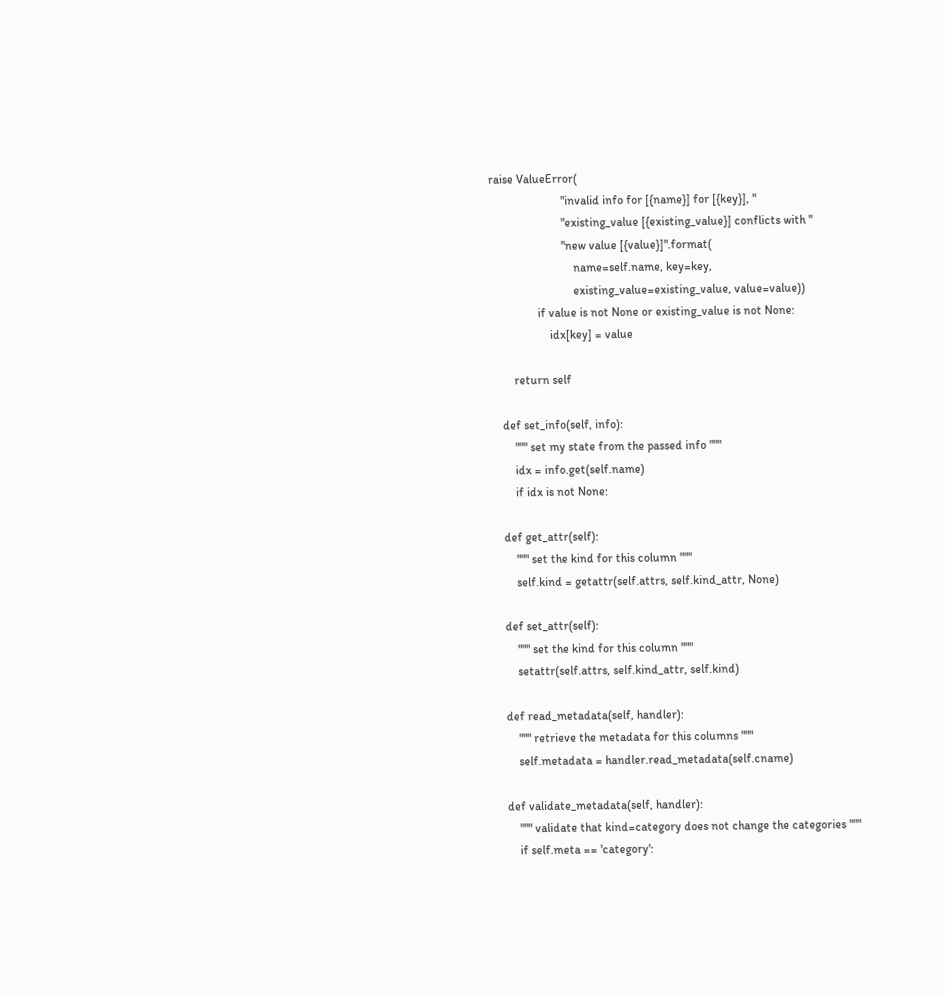raise ValueError(
                        "invalid info for [{name}] for [{key}], "
                        "existing_value [{existing_value}] conflicts with "
                        "new value [{value}]".format(
                            name=self.name, key=key,
                            existing_value=existing_value, value=value))
                if value is not None or existing_value is not None:
                    idx[key] = value

        return self

    def set_info(self, info):
        """ set my state from the passed info """
        idx = info.get(self.name)
        if idx is not None:

    def get_attr(self):
        """ set the kind for this column """
        self.kind = getattr(self.attrs, self.kind_attr, None)

    def set_attr(self):
        """ set the kind for this column """
        setattr(self.attrs, self.kind_attr, self.kind)

    def read_metadata(self, handler):
        """ retrieve the metadata for this columns """
        self.metadata = handler.read_metadata(self.cname)

    def validate_metadata(self, handler):
        """ validate that kind=category does not change the categories """
        if self.meta == 'category':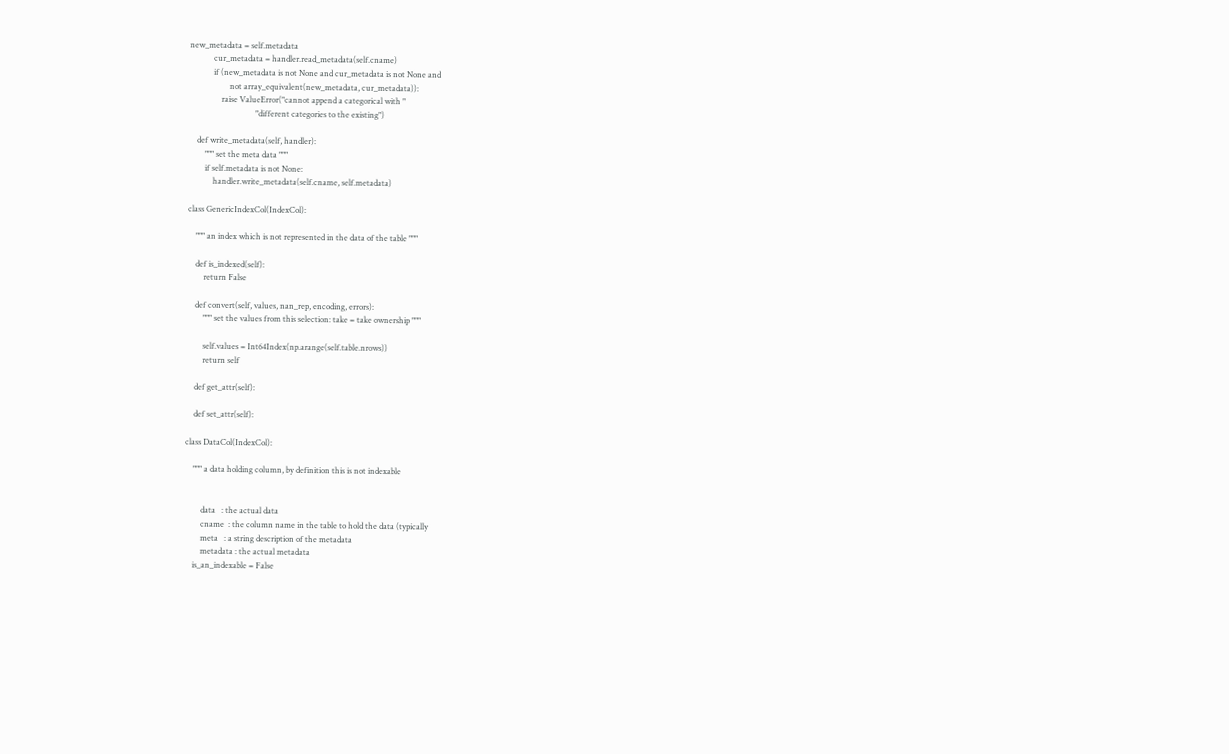new_metadata = self.metadata
            cur_metadata = handler.read_metadata(self.cname)
            if (new_metadata is not None and cur_metadata is not None and
                    not array_equivalent(new_metadata, cur_metadata)):
                raise ValueError("cannot append a categorical with "
                                 "different categories to the existing")

    def write_metadata(self, handler):
        """ set the meta data """
        if self.metadata is not None:
            handler.write_metadata(self.cname, self.metadata)

class GenericIndexCol(IndexCol):

    """ an index which is not represented in the data of the table """

    def is_indexed(self):
        return False

    def convert(self, values, nan_rep, encoding, errors):
        """ set the values from this selection: take = take ownership """

        self.values = Int64Index(np.arange(self.table.nrows))
        return self

    def get_attr(self):

    def set_attr(self):

class DataCol(IndexCol):

    """ a data holding column, by definition this is not indexable


        data   : the actual data
        cname  : the column name in the table to hold the data (typically
        meta   : a string description of the metadata
        metadata : the actual metadata
    is_an_indexable = False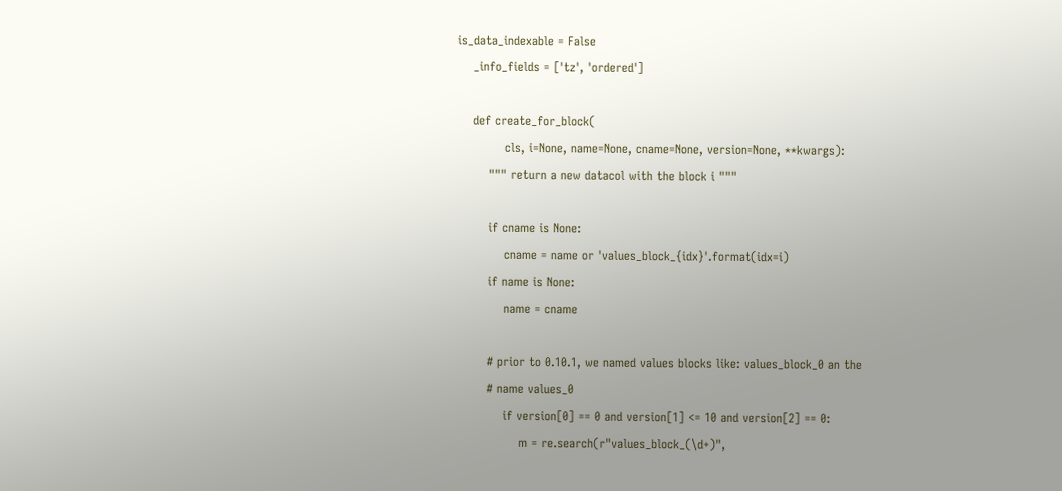is_data_indexable = False
    _info_fields = ['tz', 'ordered']

    def create_for_block(
            cls, i=None, name=None, cname=None, version=None, **kwargs):
        """ return a new datacol with the block i """

        if cname is None:
            cname = name or 'values_block_{idx}'.format(idx=i)
        if name is None:
            name = cname

        # prior to 0.10.1, we named values blocks like: values_block_0 an the
        # name values_0
            if version[0] == 0 and version[1] <= 10 and version[2] == 0:
                m = re.search(r"values_block_(\d+)",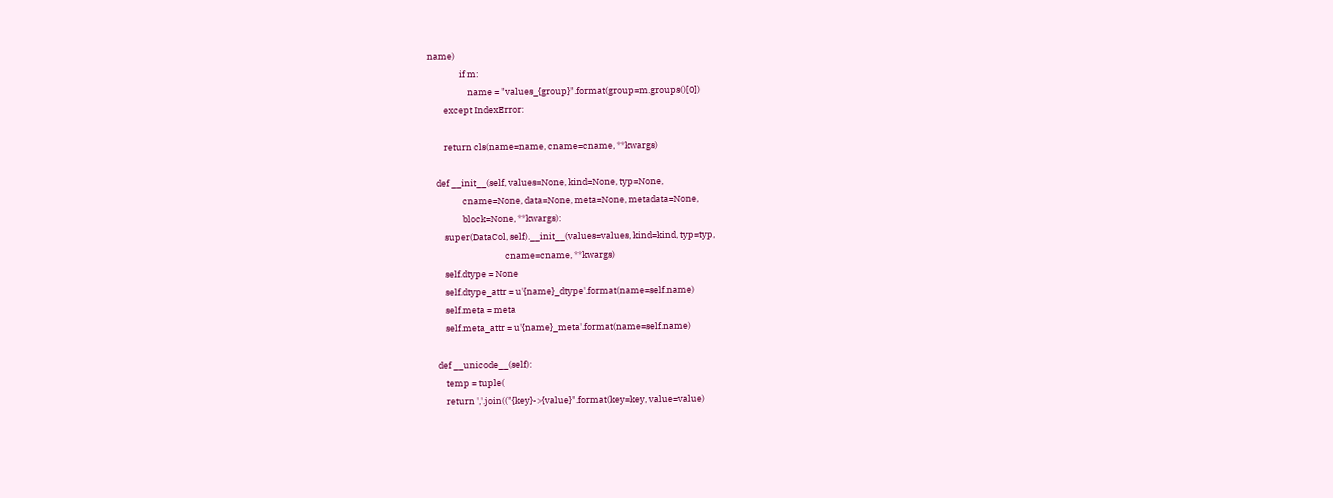name)
                if m:
                    name = "values_{group}".format(group=m.groups()[0])
        except IndexError:

        return cls(name=name, cname=cname, **kwargs)

    def __init__(self, values=None, kind=None, typ=None,
                 cname=None, data=None, meta=None, metadata=None,
                 block=None, **kwargs):
        super(DataCol, self).__init__(values=values, kind=kind, typ=typ,
                                      cname=cname, **kwargs)
        self.dtype = None
        self.dtype_attr = u'{name}_dtype'.format(name=self.name)
        self.meta = meta
        self.meta_attr = u'{name}_meta'.format(name=self.name)

    def __unicode__(self):
        temp = tuple(
        return ','.join(("{key}->{value}".format(key=key, value=value)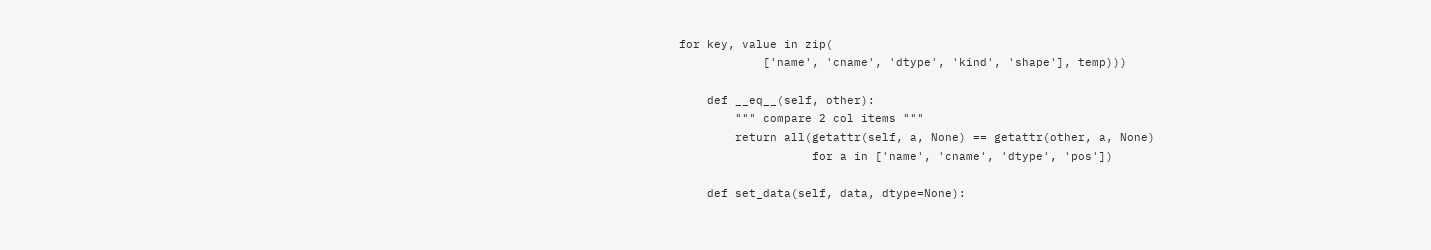for key, value in zip(
            ['name', 'cname', 'dtype', 'kind', 'shape'], temp)))

    def __eq__(self, other):
        """ compare 2 col items """
        return all(getattr(self, a, None) == getattr(other, a, None)
                   for a in ['name', 'cname', 'dtype', 'pos'])

    def set_data(self, data, dtype=None):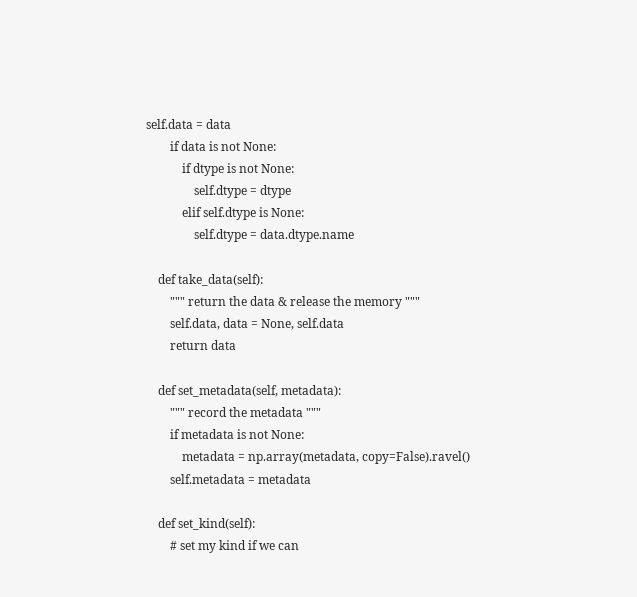self.data = data
        if data is not None:
            if dtype is not None:
                self.dtype = dtype
            elif self.dtype is None:
                self.dtype = data.dtype.name

    def take_data(self):
        """ return the data & release the memory """
        self.data, data = None, self.data
        return data

    def set_metadata(self, metadata):
        """ record the metadata """
        if metadata is not None:
            metadata = np.array(metadata, copy=False).ravel()
        self.metadata = metadata

    def set_kind(self):
        # set my kind if we can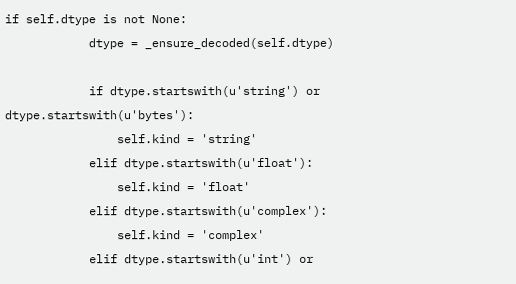if self.dtype is not None:
            dtype = _ensure_decoded(self.dtype)

            if dtype.startswith(u'string') or dtype.startswith(u'bytes'):
                self.kind = 'string'
            elif dtype.startswith(u'float'):
                self.kind = 'float'
            elif dtype.startswith(u'complex'):
                self.kind = 'complex'
            elif dtype.startswith(u'int') or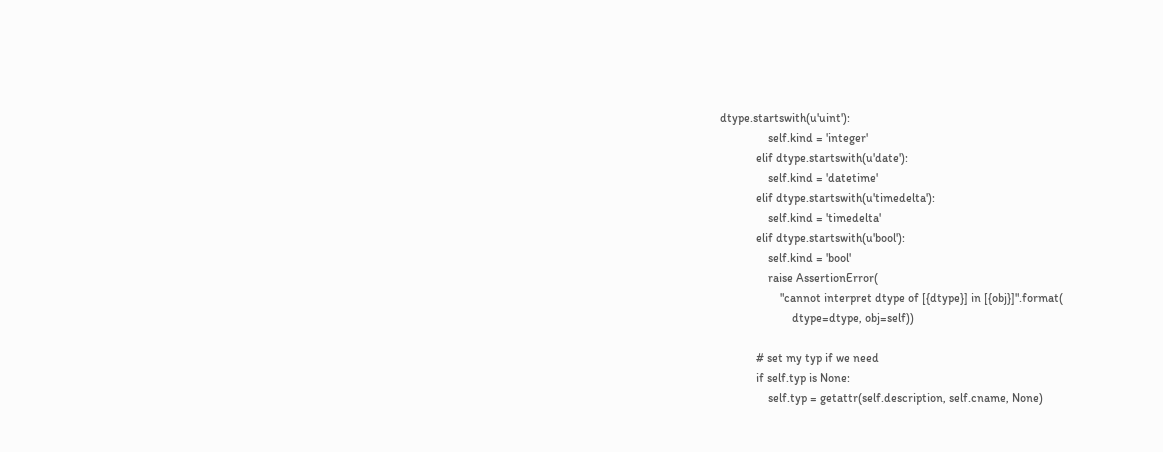dtype.startswith(u'uint'):
                self.kind = 'integer'
            elif dtype.startswith(u'date'):
                self.kind = 'datetime'
            elif dtype.startswith(u'timedelta'):
                self.kind = 'timedelta'
            elif dtype.startswith(u'bool'):
                self.kind = 'bool'
                raise AssertionError(
                    "cannot interpret dtype of [{dtype}] in [{obj}]".format(
                        dtype=dtype, obj=self))

            # set my typ if we need
            if self.typ is None:
                self.typ = getattr(self.description, self.cname, None)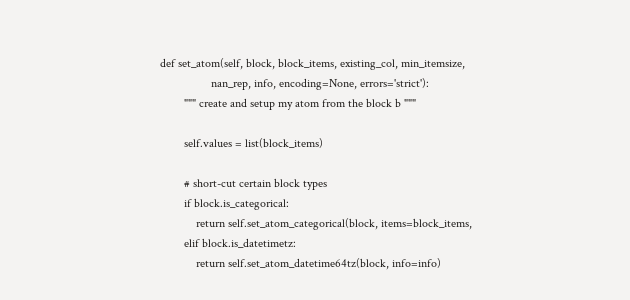def set_atom(self, block, block_items, existing_col, min_itemsize,
                 nan_rep, info, encoding=None, errors='strict'):
        """ create and setup my atom from the block b """

        self.values = list(block_items)

        # short-cut certain block types
        if block.is_categorical:
            return self.set_atom_categorical(block, items=block_items,
        elif block.is_datetimetz:
            return self.set_atom_datetime64tz(block, info=info)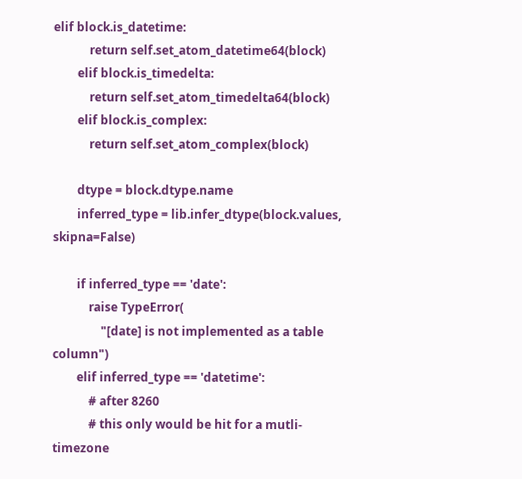elif block.is_datetime:
            return self.set_atom_datetime64(block)
        elif block.is_timedelta:
            return self.set_atom_timedelta64(block)
        elif block.is_complex:
            return self.set_atom_complex(block)

        dtype = block.dtype.name
        inferred_type = lib.infer_dtype(block.values, skipna=False)

        if inferred_type == 'date':
            raise TypeError(
                "[date] is not implemented as a table column")
        elif inferred_type == 'datetime':
            # after 8260
            # this only would be hit for a mutli-timezone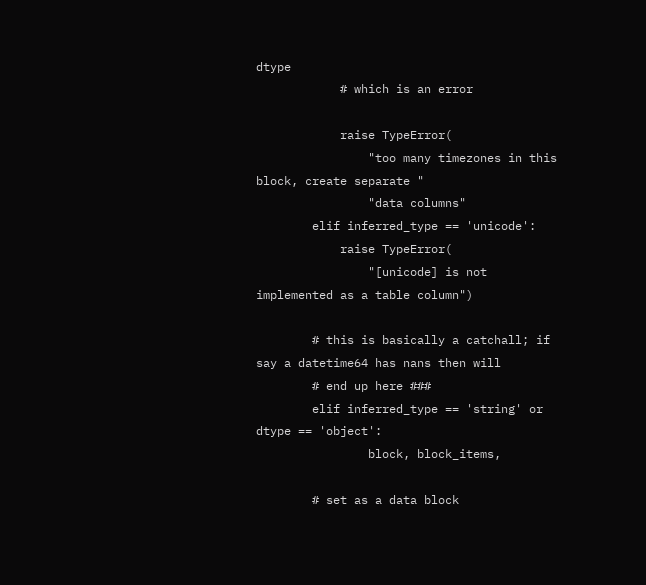dtype
            # which is an error

            raise TypeError(
                "too many timezones in this block, create separate "
                "data columns"
        elif inferred_type == 'unicode':
            raise TypeError(
                "[unicode] is not implemented as a table column")

        # this is basically a catchall; if say a datetime64 has nans then will
        # end up here ###
        elif inferred_type == 'string' or dtype == 'object':
                block, block_items,

        # set as a data block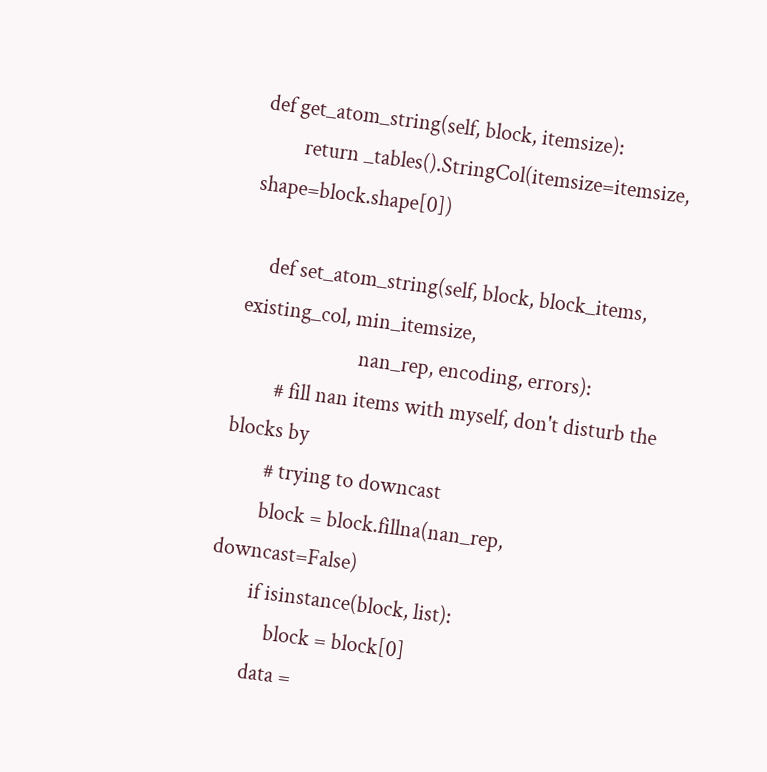def get_atom_string(self, block, itemsize):
        return _tables().StringCol(itemsize=itemsize, shape=block.shape[0])

    def set_atom_string(self, block, block_items, existing_col, min_itemsize,
                        nan_rep, encoding, errors):
        # fill nan items with myself, don't disturb the blocks by
        # trying to downcast
        block = block.fillna(nan_rep, downcast=False)
        if isinstance(block, list):
            block = block[0]
        data =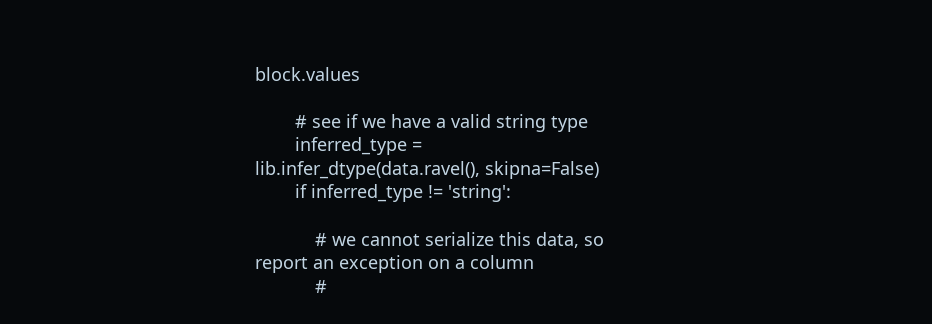block.values

        # see if we have a valid string type
        inferred_type = lib.infer_dtype(data.ravel(), skipna=False)
        if inferred_type != 'string':

            # we cannot serialize this data, so report an exception on a column
            #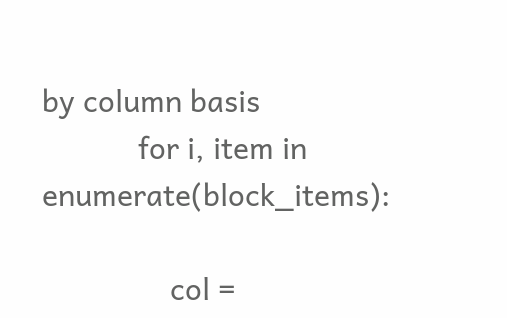by column basis
            for i, item in enumerate(block_items):

                col =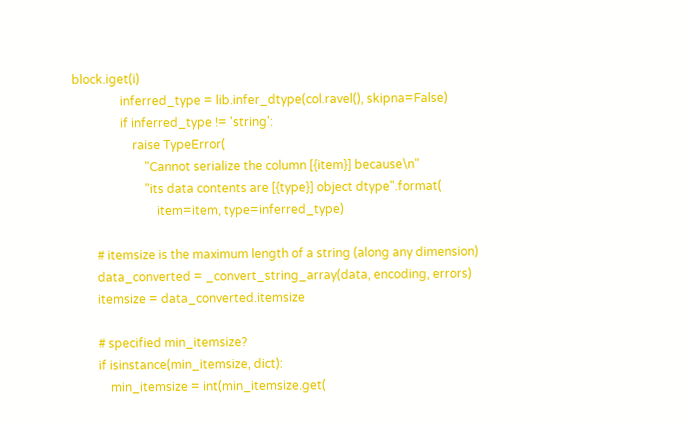block.iget(i)
                inferred_type = lib.infer_dtype(col.ravel(), skipna=False)
                if inferred_type != 'string':
                    raise TypeError(
                        "Cannot serialize the column [{item}] because\n"
                        "its data contents are [{type}] object dtype".format(
                            item=item, type=inferred_type)

        # itemsize is the maximum length of a string (along any dimension)
        data_converted = _convert_string_array(data, encoding, errors)
        itemsize = data_converted.itemsize

        # specified min_itemsize?
        if isinstance(min_itemsize, dict):
            min_itemsize = int(min_itemsize.get(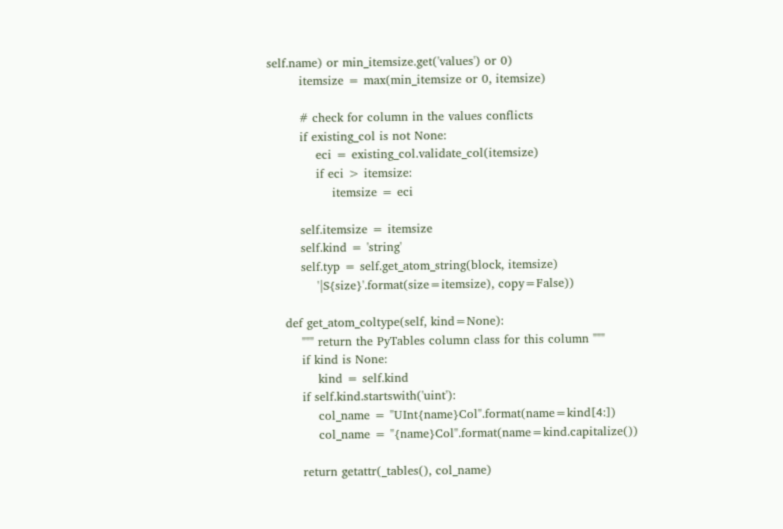self.name) or min_itemsize.get('values') or 0)
        itemsize = max(min_itemsize or 0, itemsize)

        # check for column in the values conflicts
        if existing_col is not None:
            eci = existing_col.validate_col(itemsize)
            if eci > itemsize:
                itemsize = eci

        self.itemsize = itemsize
        self.kind = 'string'
        self.typ = self.get_atom_string(block, itemsize)
            '|S{size}'.format(size=itemsize), copy=False))

    def get_atom_coltype(self, kind=None):
        """ return the PyTables column class for this column """
        if kind is None:
            kind = self.kind
        if self.kind.startswith('uint'):
            col_name = "UInt{name}Col".format(name=kind[4:])
            col_name = "{name}Col".format(name=kind.capitalize())

        return getattr(_tables(), col_name)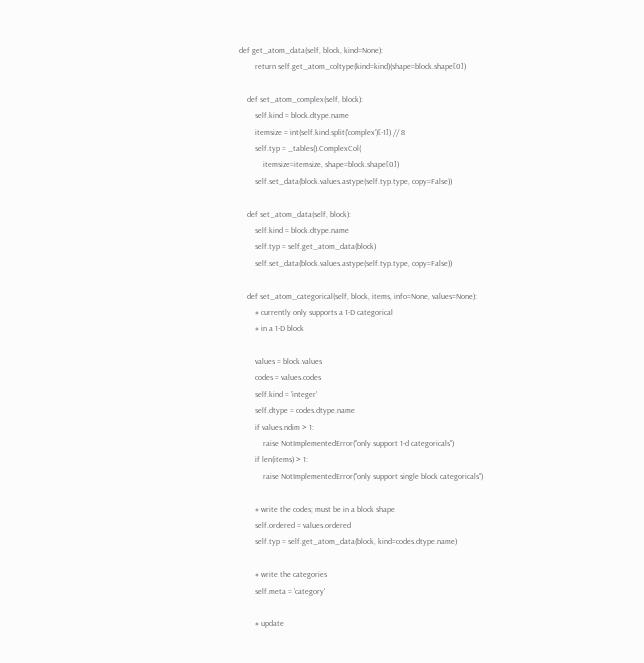def get_atom_data(self, block, kind=None):
        return self.get_atom_coltype(kind=kind)(shape=block.shape[0])

    def set_atom_complex(self, block):
        self.kind = block.dtype.name
        itemsize = int(self.kind.split('complex')[-1]) // 8
        self.typ = _tables().ComplexCol(
            itemsize=itemsize, shape=block.shape[0])
        self.set_data(block.values.astype(self.typ.type, copy=False))

    def set_atom_data(self, block):
        self.kind = block.dtype.name
        self.typ = self.get_atom_data(block)
        self.set_data(block.values.astype(self.typ.type, copy=False))

    def set_atom_categorical(self, block, items, info=None, values=None):
        # currently only supports a 1-D categorical
        # in a 1-D block

        values = block.values
        codes = values.codes
        self.kind = 'integer'
        self.dtype = codes.dtype.name
        if values.ndim > 1:
            raise NotImplementedError("only support 1-d categoricals")
        if len(items) > 1:
            raise NotImplementedError("only support single block categoricals")

        # write the codes; must be in a block shape
        self.ordered = values.ordered
        self.typ = self.get_atom_data(block, kind=codes.dtype.name)

        # write the categories
        self.meta = 'category'

        # update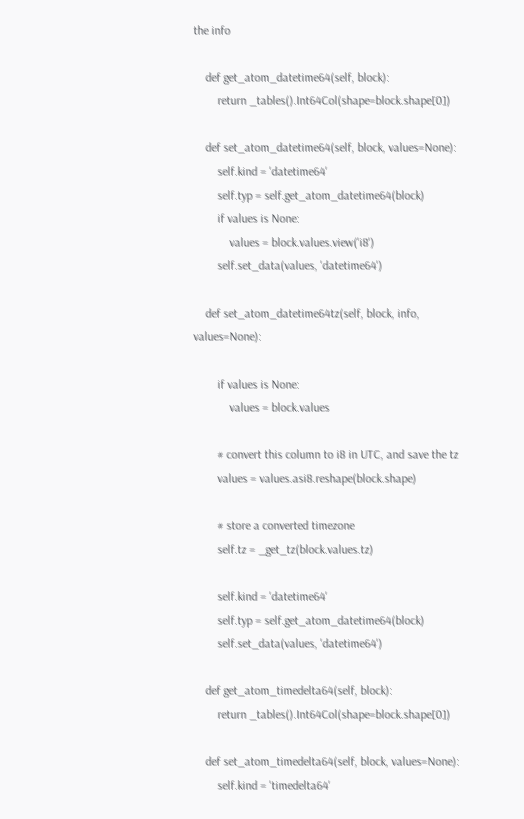the info

    def get_atom_datetime64(self, block):
        return _tables().Int64Col(shape=block.shape[0])

    def set_atom_datetime64(self, block, values=None):
        self.kind = 'datetime64'
        self.typ = self.get_atom_datetime64(block)
        if values is None:
            values = block.values.view('i8')
        self.set_data(values, 'datetime64')

    def set_atom_datetime64tz(self, block, info, values=None):

        if values is None:
            values = block.values

        # convert this column to i8 in UTC, and save the tz
        values = values.asi8.reshape(block.shape)

        # store a converted timezone
        self.tz = _get_tz(block.values.tz)

        self.kind = 'datetime64'
        self.typ = self.get_atom_datetime64(block)
        self.set_data(values, 'datetime64')

    def get_atom_timedelta64(self, block):
        return _tables().Int64Col(shape=block.shape[0])

    def set_atom_timedelta64(self, block, values=None):
        self.kind = 'timedelta64'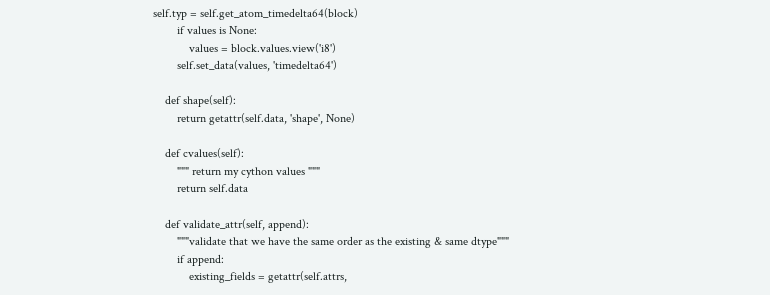self.typ = self.get_atom_timedelta64(block)
        if values is None:
            values = block.values.view('i8')
        self.set_data(values, 'timedelta64')

    def shape(self):
        return getattr(self.data, 'shape', None)

    def cvalues(self):
        """ return my cython values """
        return self.data

    def validate_attr(self, append):
        """validate that we have the same order as the existing & same dtype"""
        if append:
            existing_fields = getattr(self.attrs,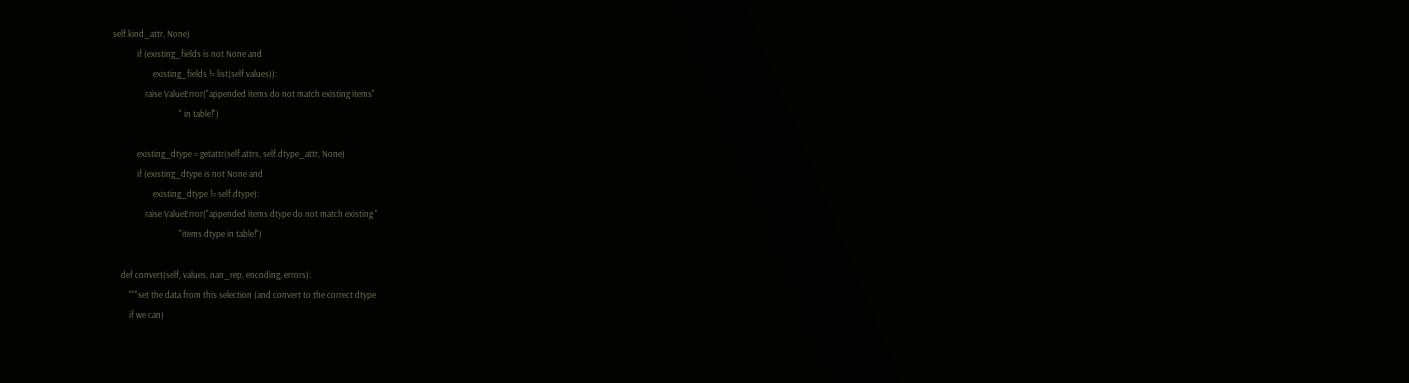self.kind_attr, None)
            if (existing_fields is not None and
                    existing_fields != list(self.values)):
                raise ValueError("appended items do not match existing items"
                                 " in table!")

            existing_dtype = getattr(self.attrs, self.dtype_attr, None)
            if (existing_dtype is not None and
                    existing_dtype != self.dtype):
                raise ValueError("appended items dtype do not match existing "
                                 "items dtype in table!")

    def convert(self, values, nan_rep, encoding, errors):
        """set the data from this selection (and convert to the correct dtype
        if we can)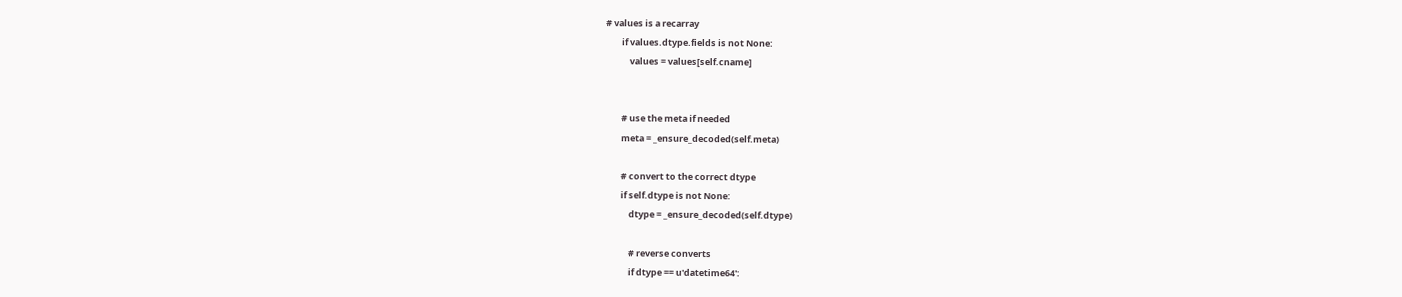# values is a recarray
        if values.dtype.fields is not None:
            values = values[self.cname]


        # use the meta if needed
        meta = _ensure_decoded(self.meta)

        # convert to the correct dtype
        if self.dtype is not None:
            dtype = _ensure_decoded(self.dtype)

            # reverse converts
            if dtype == u'datetime64':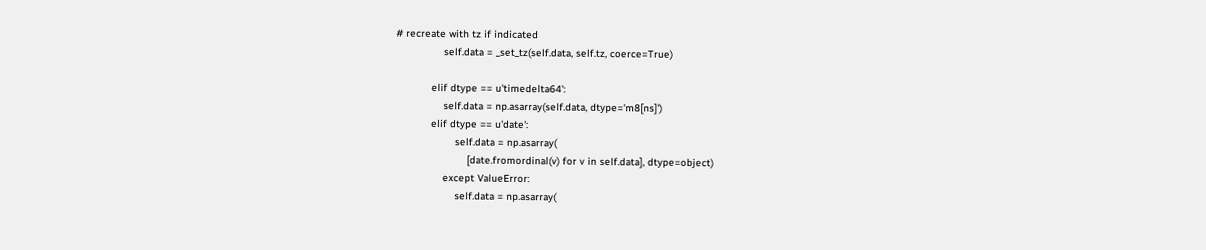# recreate with tz if indicated
                self.data = _set_tz(self.data, self.tz, coerce=True)

            elif dtype == u'timedelta64':
                self.data = np.asarray(self.data, dtype='m8[ns]')
            elif dtype == u'date':
                    self.data = np.asarray(
                        [date.fromordinal(v) for v in self.data], dtype=object)
                except ValueError:
                    self.data = np.asarray(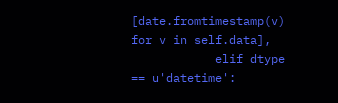[date.fromtimestamp(v) for v in self.data],
            elif dtype == u'datetime':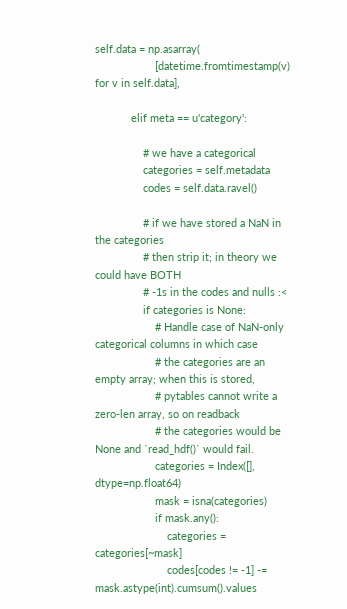self.data = np.asarray(
                    [datetime.fromtimestamp(v) for v in self.data],

            elif meta == u'category':

                # we have a categorical
                categories = self.metadata
                codes = self.data.ravel()

                # if we have stored a NaN in the categories
                # then strip it; in theory we could have BOTH
                # -1s in the codes and nulls :<
                if categories is None:
                    # Handle case of NaN-only categorical columns in which case
                    # the categories are an empty array; when this is stored,
                    # pytables cannot write a zero-len array, so on readback
                    # the categories would be None and `read_hdf()` would fail.
                    categories = Index([], dtype=np.float64)
                    mask = isna(categories)
                    if mask.any():
                        categories = categories[~mask]
                        codes[codes != -1] -= mask.astype(int).cumsum().values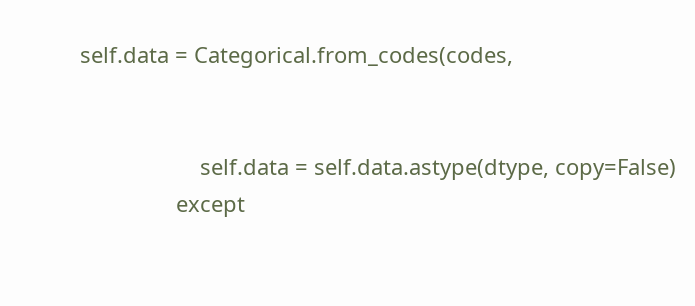self.data = Categorical.from_codes(codes,


                    self.data = self.data.astype(dtype, copy=False)
                except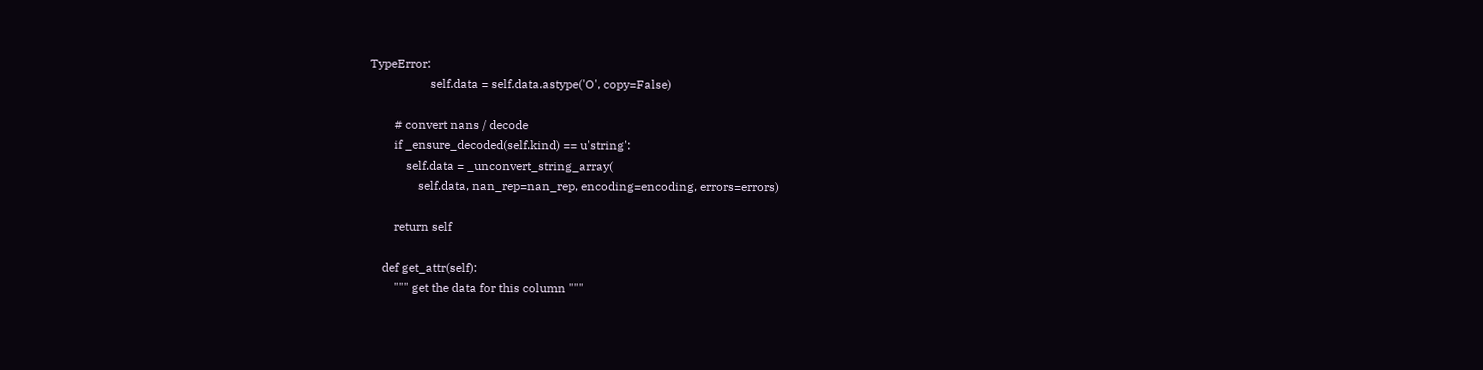TypeError:
                    self.data = self.data.astype('O', copy=False)

        # convert nans / decode
        if _ensure_decoded(self.kind) == u'string':
            self.data = _unconvert_string_array(
                self.data, nan_rep=nan_rep, encoding=encoding, errors=errors)

        return self

    def get_attr(self):
        """ get the data for this column """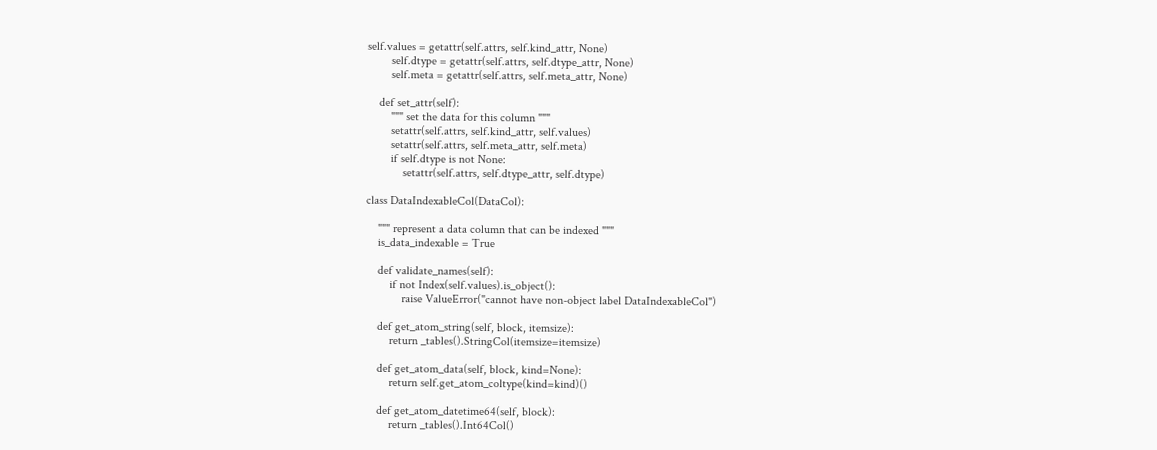self.values = getattr(self.attrs, self.kind_attr, None)
        self.dtype = getattr(self.attrs, self.dtype_attr, None)
        self.meta = getattr(self.attrs, self.meta_attr, None)

    def set_attr(self):
        """ set the data for this column """
        setattr(self.attrs, self.kind_attr, self.values)
        setattr(self.attrs, self.meta_attr, self.meta)
        if self.dtype is not None:
            setattr(self.attrs, self.dtype_attr, self.dtype)

class DataIndexableCol(DataCol):

    """ represent a data column that can be indexed """
    is_data_indexable = True

    def validate_names(self):
        if not Index(self.values).is_object():
            raise ValueError("cannot have non-object label DataIndexableCol")

    def get_atom_string(self, block, itemsize):
        return _tables().StringCol(itemsize=itemsize)

    def get_atom_data(self, block, kind=None):
        return self.get_atom_coltype(kind=kind)()

    def get_atom_datetime64(self, block):
        return _tables().Int64Col()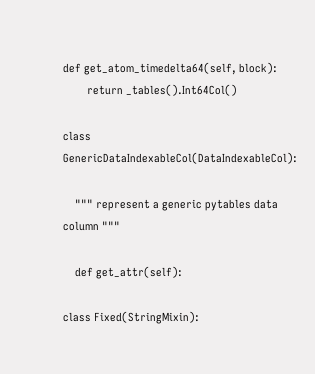def get_atom_timedelta64(self, block):
        return _tables().Int64Col()

class GenericDataIndexableCol(DataIndexableCol):

    """ represent a generic pytables data column """

    def get_attr(self):

class Fixed(StringMixin):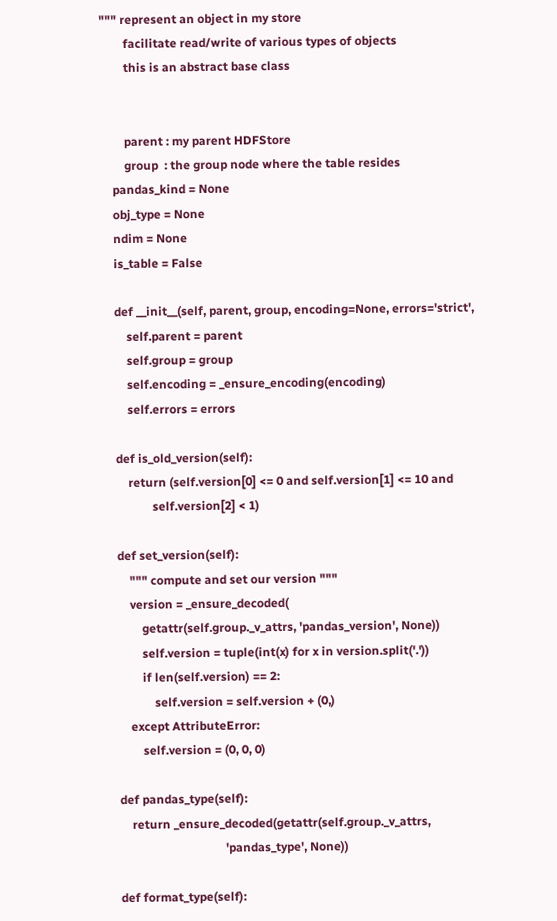""" represent an object in my store
        facilitate read/write of various types of objects
        this is an abstract base class


        parent : my parent HDFStore
        group  : the group node where the table resides
    pandas_kind = None
    obj_type = None
    ndim = None
    is_table = False

    def __init__(self, parent, group, encoding=None, errors='strict',
        self.parent = parent
        self.group = group
        self.encoding = _ensure_encoding(encoding)
        self.errors = errors

    def is_old_version(self):
        return (self.version[0] <= 0 and self.version[1] <= 10 and
                self.version[2] < 1)

    def set_version(self):
        """ compute and set our version """
        version = _ensure_decoded(
            getattr(self.group._v_attrs, 'pandas_version', None))
            self.version = tuple(int(x) for x in version.split('.'))
            if len(self.version) == 2:
                self.version = self.version + (0,)
        except AttributeError:
            self.version = (0, 0, 0)

    def pandas_type(self):
        return _ensure_decoded(getattr(self.group._v_attrs,
                                       'pandas_type', None))

    def format_type(self):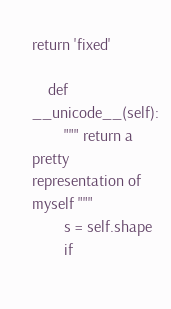return 'fixed'

    def __unicode__(self):
        """ return a pretty representation of myself """
        s = self.shape
        if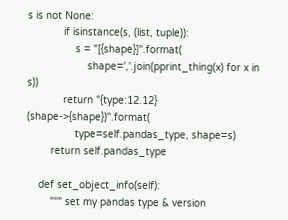s is not None:
            if isinstance(s, (list, tuple)):
                s = "[{shape}]".format(
                    shape=','.join(pprint_thing(x) for x in s))
            return "{type:12.12} (shape->{shape})".format(
                type=self.pandas_type, shape=s)
        return self.pandas_type

    def set_object_info(self):
        """ set my pandas type & version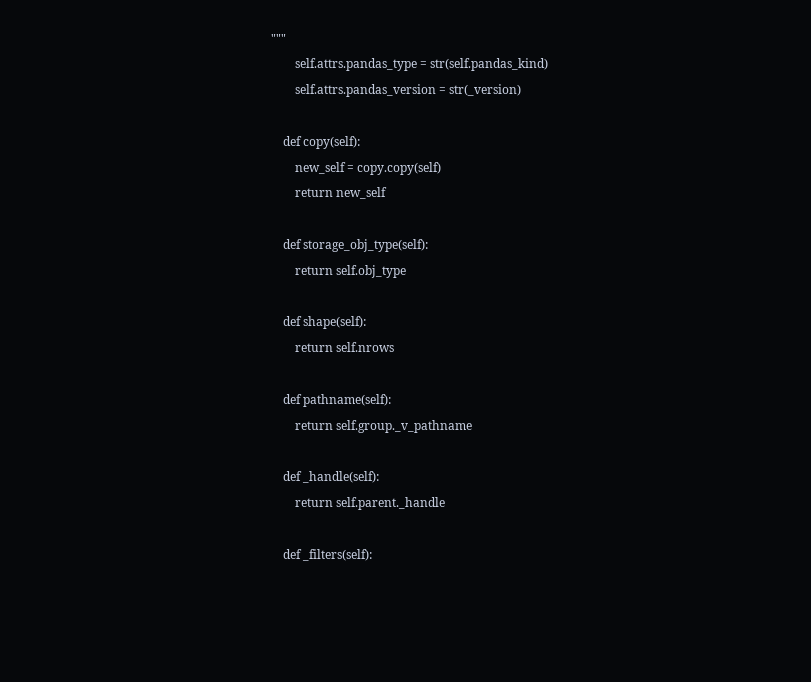"""
        self.attrs.pandas_type = str(self.pandas_kind)
        self.attrs.pandas_version = str(_version)

    def copy(self):
        new_self = copy.copy(self)
        return new_self

    def storage_obj_type(self):
        return self.obj_type

    def shape(self):
        return self.nrows

    def pathname(self):
        return self.group._v_pathname

    def _handle(self):
        return self.parent._handle

    def _filters(self):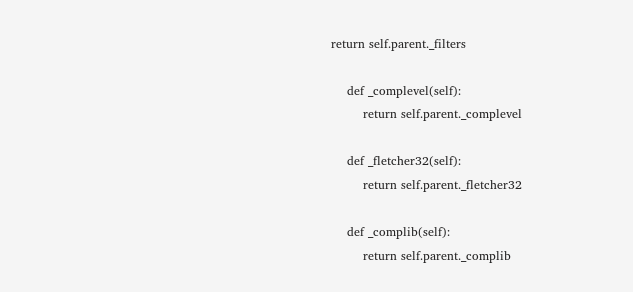return self.parent._filters

    def _complevel(self):
        return self.parent._complevel

    def _fletcher32(self):
        return self.parent._fletcher32

    def _complib(self):
        return self.parent._complib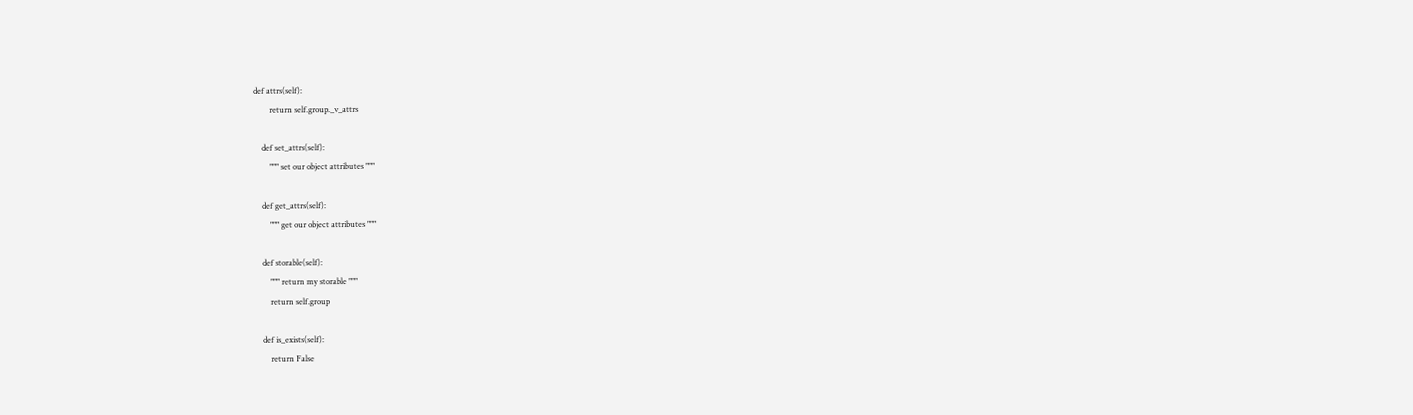def attrs(self):
        return self.group._v_attrs

    def set_attrs(self):
        """ set our object attributes """

    def get_attrs(self):
        """ get our object attributes """

    def storable(self):
        """ return my storable """
        return self.group

    def is_exists(self):
        return False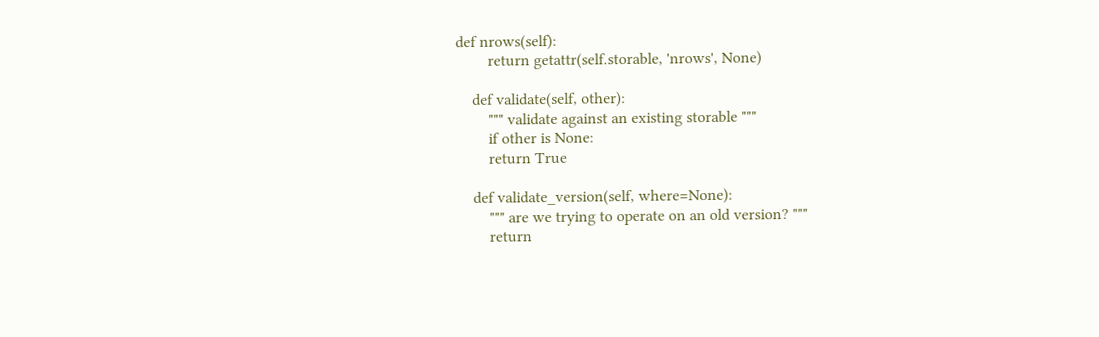def nrows(self):
        return getattr(self.storable, 'nrows', None)

    def validate(self, other):
        """ validate against an existing storable """
        if other is None:
        return True

    def validate_version(self, where=None):
        """ are we trying to operate on an old version? """
        return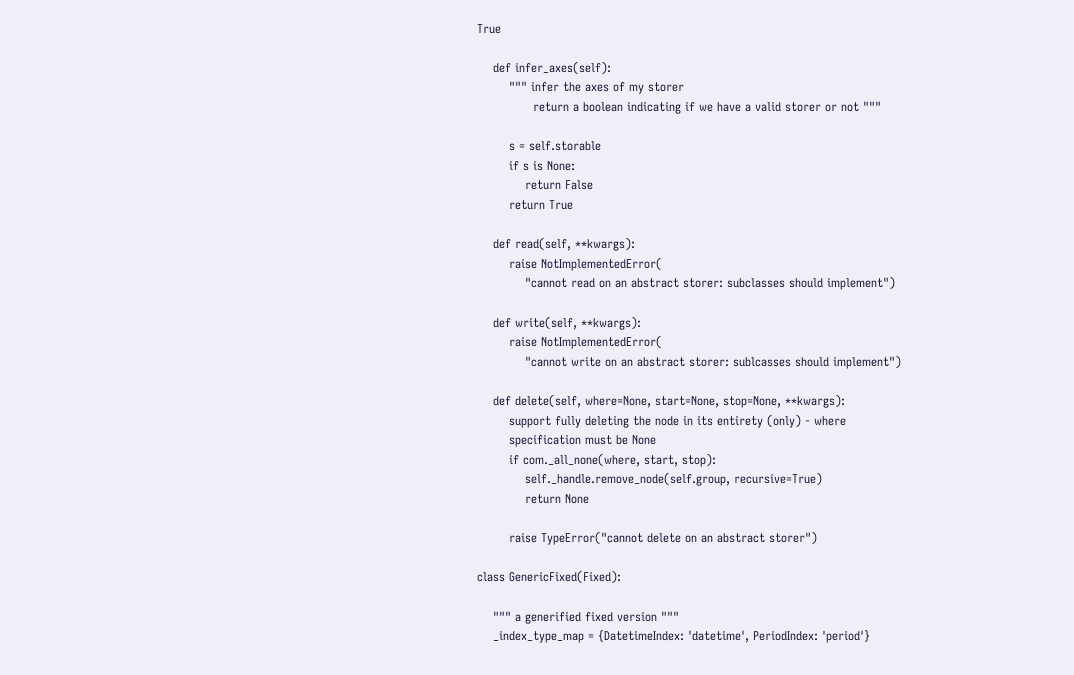True

    def infer_axes(self):
        """ infer the axes of my storer
              return a boolean indicating if we have a valid storer or not """

        s = self.storable
        if s is None:
            return False
        return True

    def read(self, **kwargs):
        raise NotImplementedError(
            "cannot read on an abstract storer: subclasses should implement")

    def write(self, **kwargs):
        raise NotImplementedError(
            "cannot write on an abstract storer: sublcasses should implement")

    def delete(self, where=None, start=None, stop=None, **kwargs):
        support fully deleting the node in its entirety (only) - where
        specification must be None
        if com._all_none(where, start, stop):
            self._handle.remove_node(self.group, recursive=True)
            return None

        raise TypeError("cannot delete on an abstract storer")

class GenericFixed(Fixed):

    """ a generified fixed version """
    _index_type_map = {DatetimeIndex: 'datetime', PeriodIndex: 'period'}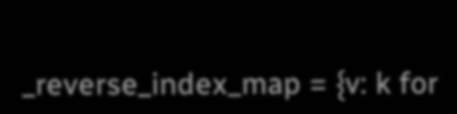_reverse_index_map = {v: k for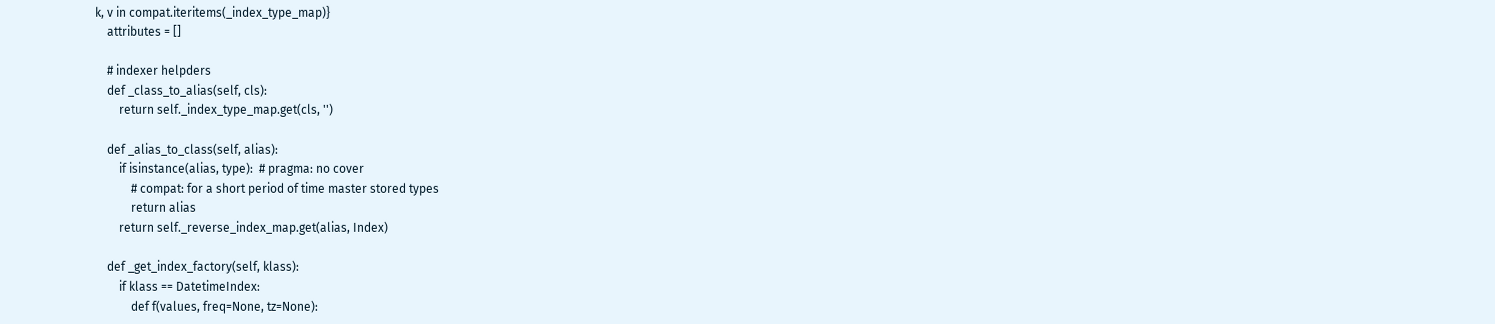k, v in compat.iteritems(_index_type_map)}
    attributes = []

    # indexer helpders
    def _class_to_alias(self, cls):
        return self._index_type_map.get(cls, '')

    def _alias_to_class(self, alias):
        if isinstance(alias, type):  # pragma: no cover
            # compat: for a short period of time master stored types
            return alias
        return self._reverse_index_map.get(alias, Index)

    def _get_index_factory(self, klass):
        if klass == DatetimeIndex:
            def f(values, freq=None, tz=None):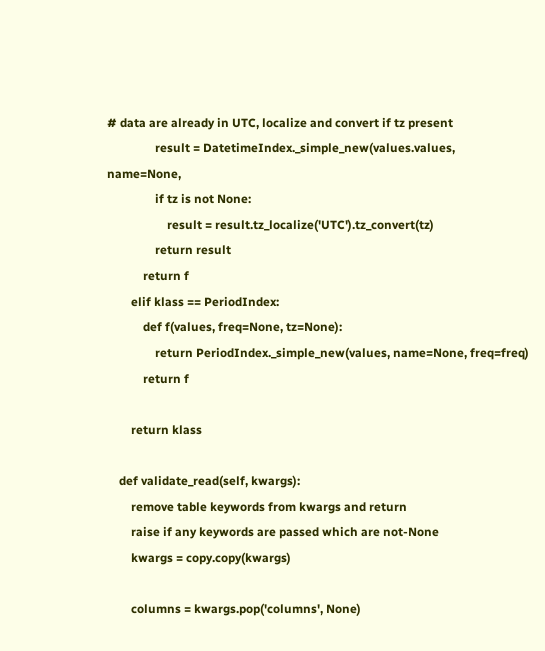# data are already in UTC, localize and convert if tz present
                result = DatetimeIndex._simple_new(values.values, name=None,
                if tz is not None:
                    result = result.tz_localize('UTC').tz_convert(tz)
                return result
            return f
        elif klass == PeriodIndex:
            def f(values, freq=None, tz=None):
                return PeriodIndex._simple_new(values, name=None, freq=freq)
            return f

        return klass

    def validate_read(self, kwargs):
        remove table keywords from kwargs and return
        raise if any keywords are passed which are not-None
        kwargs = copy.copy(kwargs)

        columns = kwargs.pop('columns', None)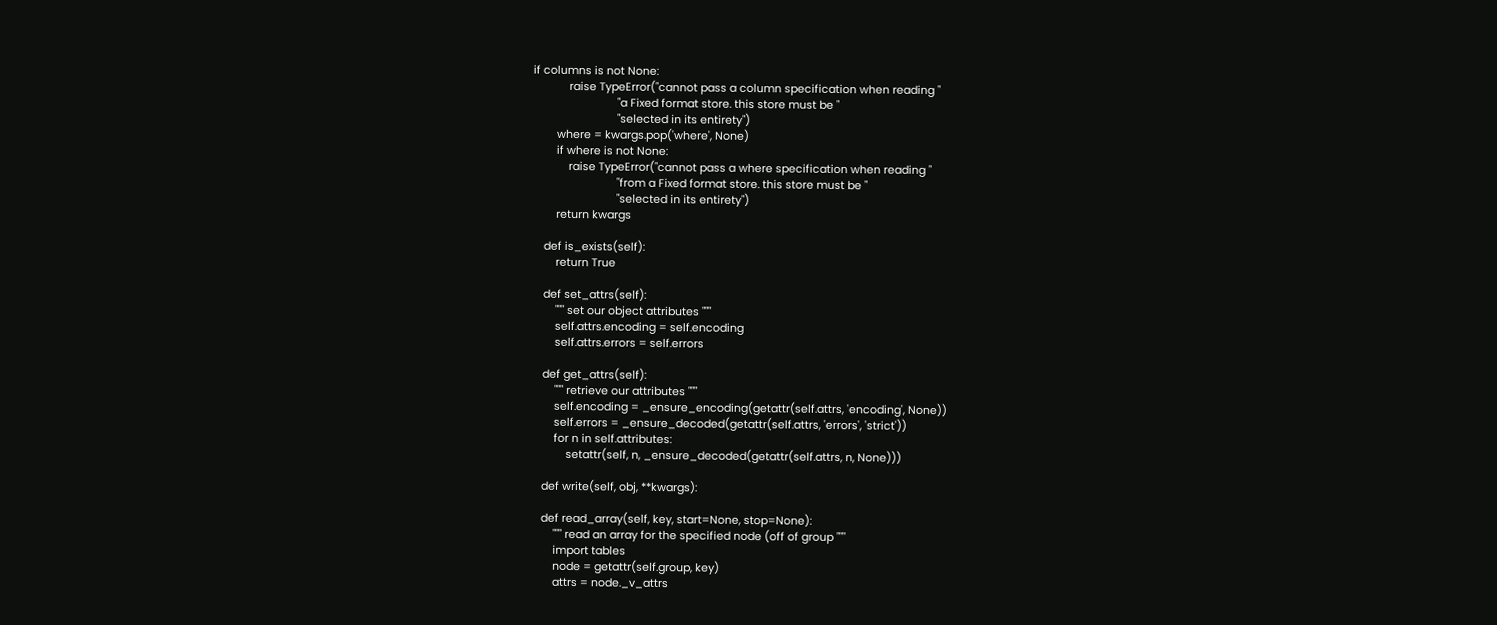if columns is not None:
            raise TypeError("cannot pass a column specification when reading "
                            "a Fixed format store. this store must be "
                            "selected in its entirety")
        where = kwargs.pop('where', None)
        if where is not None:
            raise TypeError("cannot pass a where specification when reading "
                            "from a Fixed format store. this store must be "
                            "selected in its entirety")
        return kwargs

    def is_exists(self):
        return True

    def set_attrs(self):
        """ set our object attributes """
        self.attrs.encoding = self.encoding
        self.attrs.errors = self.errors

    def get_attrs(self):
        """ retrieve our attributes """
        self.encoding = _ensure_encoding(getattr(self.attrs, 'encoding', None))
        self.errors = _ensure_decoded(getattr(self.attrs, 'errors', 'strict'))
        for n in self.attributes:
            setattr(self, n, _ensure_decoded(getattr(self.attrs, n, None)))

    def write(self, obj, **kwargs):

    def read_array(self, key, start=None, stop=None):
        """ read an array for the specified node (off of group """
        import tables
        node = getattr(self.group, key)
        attrs = node._v_attrs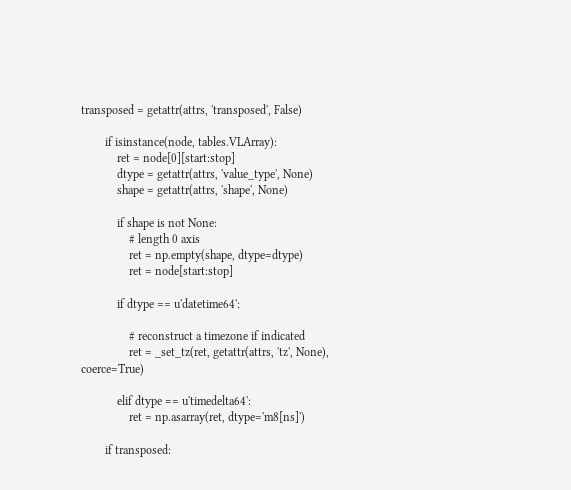transposed = getattr(attrs, 'transposed', False)

        if isinstance(node, tables.VLArray):
            ret = node[0][start:stop]
            dtype = getattr(attrs, 'value_type', None)
            shape = getattr(attrs, 'shape', None)

            if shape is not None:
                # length 0 axis
                ret = np.empty(shape, dtype=dtype)
                ret = node[start:stop]

            if dtype == u'datetime64':

                # reconstruct a timezone if indicated
                ret = _set_tz(ret, getattr(attrs, 'tz', None), coerce=True)

            elif dtype == u'timedelta64':
                ret = np.asarray(ret, dtype='m8[ns]')

        if transposed: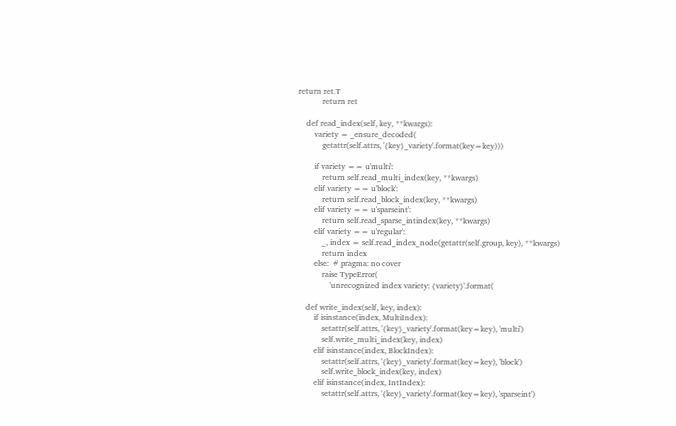return ret.T
            return ret

    def read_index(self, key, **kwargs):
        variety = _ensure_decoded(
            getattr(self.attrs, '{key}_variety'.format(key=key)))

        if variety == u'multi':
            return self.read_multi_index(key, **kwargs)
        elif variety == u'block':
            return self.read_block_index(key, **kwargs)
        elif variety == u'sparseint':
            return self.read_sparse_intindex(key, **kwargs)
        elif variety == u'regular':
            _, index = self.read_index_node(getattr(self.group, key), **kwargs)
            return index
        else:  # pragma: no cover
            raise TypeError(
                'unrecognized index variety: {variety}'.format(

    def write_index(self, key, index):
        if isinstance(index, MultiIndex):
            setattr(self.attrs, '{key}_variety'.format(key=key), 'multi')
            self.write_multi_index(key, index)
        elif isinstance(index, BlockIndex):
            setattr(self.attrs, '{key}_variety'.format(key=key), 'block')
            self.write_block_index(key, index)
        elif isinstance(index, IntIndex):
            setattr(self.attrs, '{key}_variety'.format(key=key), 'sparseint')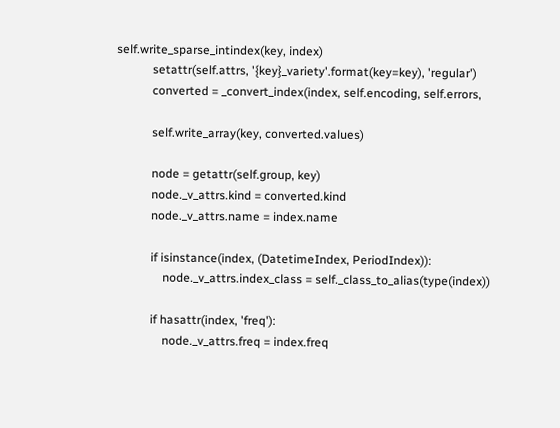self.write_sparse_intindex(key, index)
            setattr(self.attrs, '{key}_variety'.format(key=key), 'regular')
            converted = _convert_index(index, self.encoding, self.errors,

            self.write_array(key, converted.values)

            node = getattr(self.group, key)
            node._v_attrs.kind = converted.kind
            node._v_attrs.name = index.name

            if isinstance(index, (DatetimeIndex, PeriodIndex)):
                node._v_attrs.index_class = self._class_to_alias(type(index))

            if hasattr(index, 'freq'):
                node._v_attrs.freq = index.freq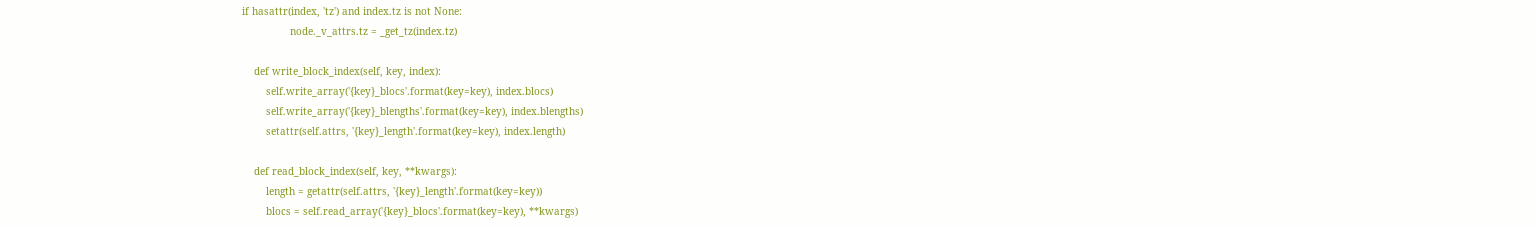if hasattr(index, 'tz') and index.tz is not None:
                node._v_attrs.tz = _get_tz(index.tz)

    def write_block_index(self, key, index):
        self.write_array('{key}_blocs'.format(key=key), index.blocs)
        self.write_array('{key}_blengths'.format(key=key), index.blengths)
        setattr(self.attrs, '{key}_length'.format(key=key), index.length)

    def read_block_index(self, key, **kwargs):
        length = getattr(self.attrs, '{key}_length'.format(key=key))
        blocs = self.read_array('{key}_blocs'.format(key=key), **kwargs)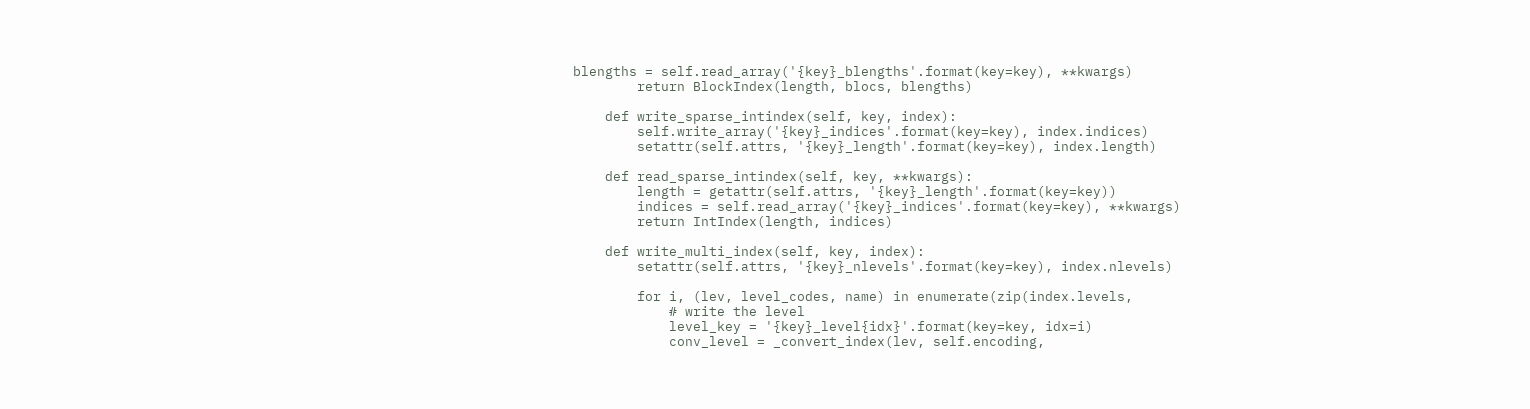blengths = self.read_array('{key}_blengths'.format(key=key), **kwargs)
        return BlockIndex(length, blocs, blengths)

    def write_sparse_intindex(self, key, index):
        self.write_array('{key}_indices'.format(key=key), index.indices)
        setattr(self.attrs, '{key}_length'.format(key=key), index.length)

    def read_sparse_intindex(self, key, **kwargs):
        length = getattr(self.attrs, '{key}_length'.format(key=key))
        indices = self.read_array('{key}_indices'.format(key=key), **kwargs)
        return IntIndex(length, indices)

    def write_multi_index(self, key, index):
        setattr(self.attrs, '{key}_nlevels'.format(key=key), index.nlevels)

        for i, (lev, level_codes, name) in enumerate(zip(index.levels,
            # write the level
            level_key = '{key}_level{idx}'.format(key=key, idx=i)
            conv_level = _convert_index(lev, self.encoding,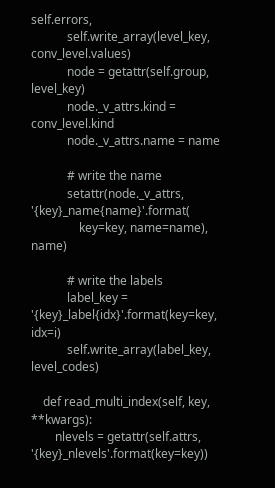self.errors,
            self.write_array(level_key, conv_level.values)
            node = getattr(self.group, level_key)
            node._v_attrs.kind = conv_level.kind
            node._v_attrs.name = name

            # write the name
            setattr(node._v_attrs, '{key}_name{name}'.format(
                key=key, name=name), name)

            # write the labels
            label_key = '{key}_label{idx}'.format(key=key, idx=i)
            self.write_array(label_key, level_codes)

    def read_multi_index(self, key, **kwargs):
        nlevels = getattr(self.attrs, '{key}_nlevels'.format(key=key))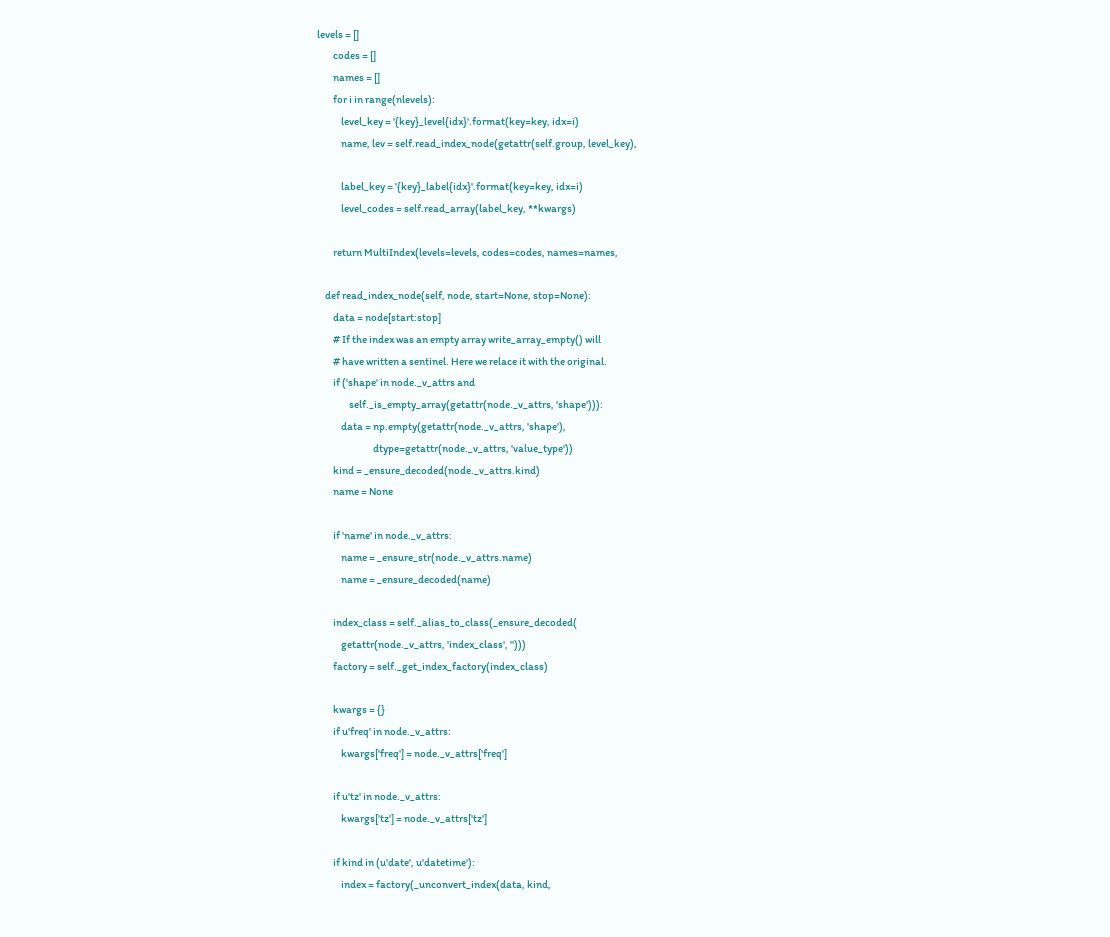levels = []
        codes = []
        names = []
        for i in range(nlevels):
            level_key = '{key}_level{idx}'.format(key=key, idx=i)
            name, lev = self.read_index_node(getattr(self.group, level_key),

            label_key = '{key}_label{idx}'.format(key=key, idx=i)
            level_codes = self.read_array(label_key, **kwargs)

        return MultiIndex(levels=levels, codes=codes, names=names,

    def read_index_node(self, node, start=None, stop=None):
        data = node[start:stop]
        # If the index was an empty array write_array_empty() will
        # have written a sentinel. Here we relace it with the original.
        if ('shape' in node._v_attrs and
                self._is_empty_array(getattr(node._v_attrs, 'shape'))):
            data = np.empty(getattr(node._v_attrs, 'shape'),
                            dtype=getattr(node._v_attrs, 'value_type'))
        kind = _ensure_decoded(node._v_attrs.kind)
        name = None

        if 'name' in node._v_attrs:
            name = _ensure_str(node._v_attrs.name)
            name = _ensure_decoded(name)

        index_class = self._alias_to_class(_ensure_decoded(
            getattr(node._v_attrs, 'index_class', '')))
        factory = self._get_index_factory(index_class)

        kwargs = {}
        if u'freq' in node._v_attrs:
            kwargs['freq'] = node._v_attrs['freq']

        if u'tz' in node._v_attrs:
            kwargs['tz'] = node._v_attrs['tz']

        if kind in (u'date', u'datetime'):
            index = factory(_unconvert_index(data, kind,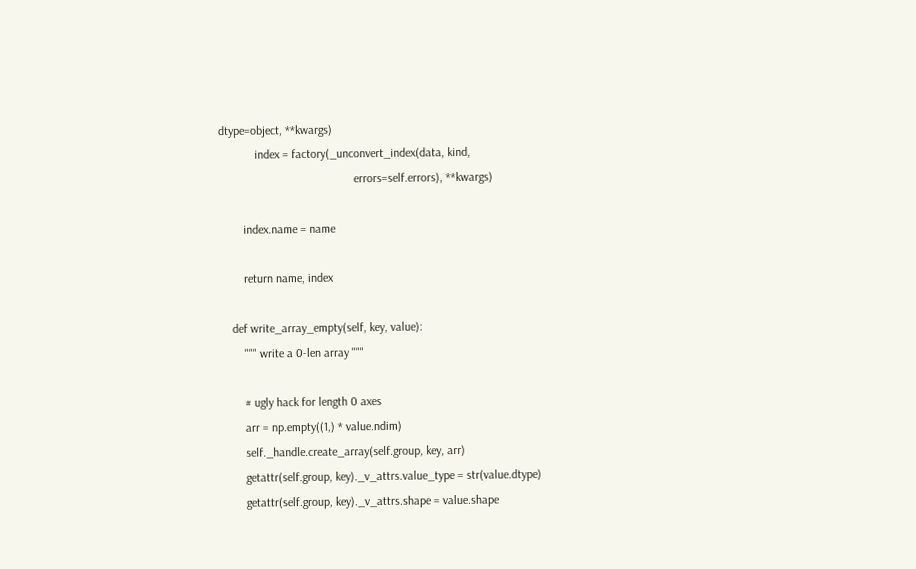dtype=object, **kwargs)
            index = factory(_unconvert_index(data, kind,
                                             errors=self.errors), **kwargs)

        index.name = name

        return name, index

    def write_array_empty(self, key, value):
        """ write a 0-len array """

        # ugly hack for length 0 axes
        arr = np.empty((1,) * value.ndim)
        self._handle.create_array(self.group, key, arr)
        getattr(self.group, key)._v_attrs.value_type = str(value.dtype)
        getattr(self.group, key)._v_attrs.shape = value.shape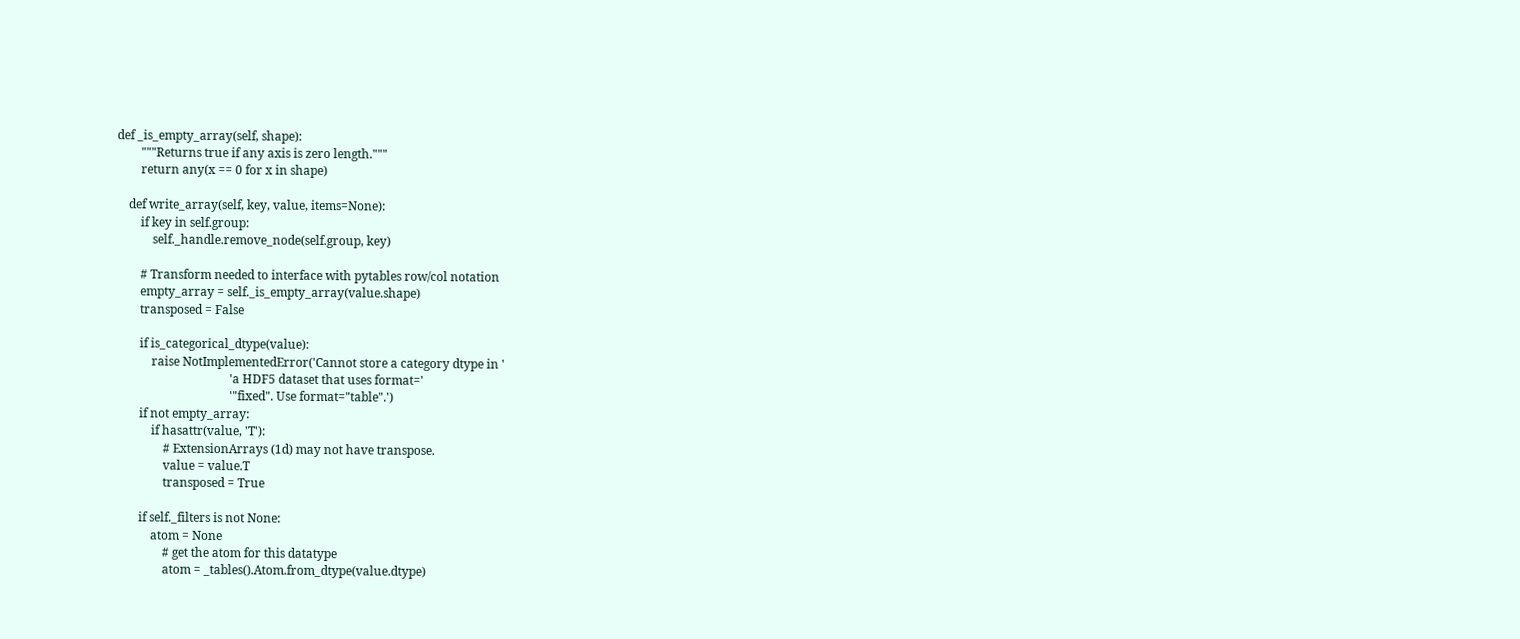def _is_empty_array(self, shape):
        """Returns true if any axis is zero length."""
        return any(x == 0 for x in shape)

    def write_array(self, key, value, items=None):
        if key in self.group:
            self._handle.remove_node(self.group, key)

        # Transform needed to interface with pytables row/col notation
        empty_array = self._is_empty_array(value.shape)
        transposed = False

        if is_categorical_dtype(value):
            raise NotImplementedError('Cannot store a category dtype in '
                                      'a HDF5 dataset that uses format='
                                      '"fixed". Use format="table".')
        if not empty_array:
            if hasattr(value, 'T'):
                # ExtensionArrays (1d) may not have transpose.
                value = value.T
                transposed = True

        if self._filters is not None:
            atom = None
                # get the atom for this datatype
                atom = _tables().Atom.from_dtype(value.dtype)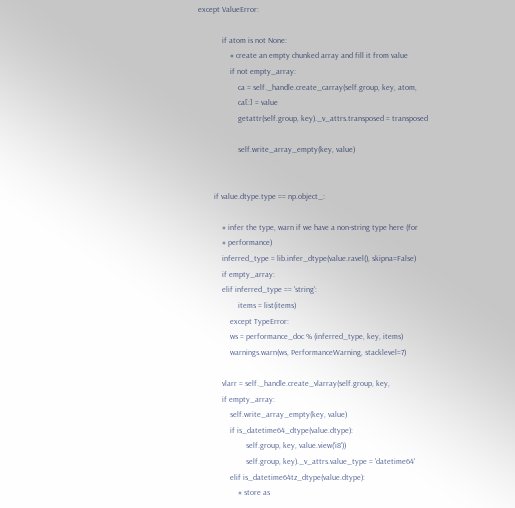except ValueError:

            if atom is not None:
                # create an empty chunked array and fill it from value
                if not empty_array:
                    ca = self._handle.create_carray(self.group, key, atom,
                    ca[:] = value
                    getattr(self.group, key)._v_attrs.transposed = transposed

                    self.write_array_empty(key, value)


        if value.dtype.type == np.object_:

            # infer the type, warn if we have a non-string type here (for
            # performance)
            inferred_type = lib.infer_dtype(value.ravel(), skipna=False)
            if empty_array:
            elif inferred_type == 'string':
                    items = list(items)
                except TypeError:
                ws = performance_doc % (inferred_type, key, items)
                warnings.warn(ws, PerformanceWarning, stacklevel=7)

            vlarr = self._handle.create_vlarray(self.group, key,
            if empty_array:
                self.write_array_empty(key, value)
                if is_datetime64_dtype(value.dtype):
                        self.group, key, value.view('i8'))
                        self.group, key)._v_attrs.value_type = 'datetime64'
                elif is_datetime64tz_dtype(value.dtype):
                    # store as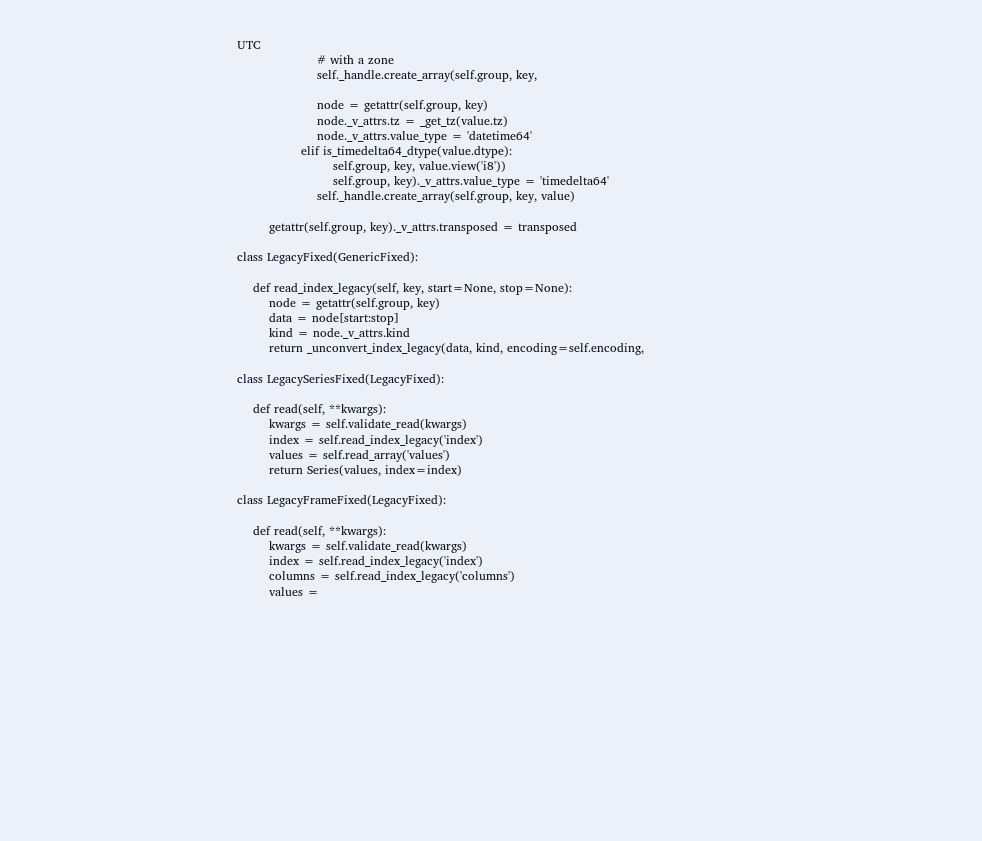UTC
                    # with a zone
                    self._handle.create_array(self.group, key,

                    node = getattr(self.group, key)
                    node._v_attrs.tz = _get_tz(value.tz)
                    node._v_attrs.value_type = 'datetime64'
                elif is_timedelta64_dtype(value.dtype):
                        self.group, key, value.view('i8'))
                        self.group, key)._v_attrs.value_type = 'timedelta64'
                    self._handle.create_array(self.group, key, value)

        getattr(self.group, key)._v_attrs.transposed = transposed

class LegacyFixed(GenericFixed):

    def read_index_legacy(self, key, start=None, stop=None):
        node = getattr(self.group, key)
        data = node[start:stop]
        kind = node._v_attrs.kind
        return _unconvert_index_legacy(data, kind, encoding=self.encoding,

class LegacySeriesFixed(LegacyFixed):

    def read(self, **kwargs):
        kwargs = self.validate_read(kwargs)
        index = self.read_index_legacy('index')
        values = self.read_array('values')
        return Series(values, index=index)

class LegacyFrameFixed(LegacyFixed):

    def read(self, **kwargs):
        kwargs = self.validate_read(kwargs)
        index = self.read_index_legacy('index')
        columns = self.read_index_legacy('columns')
        values =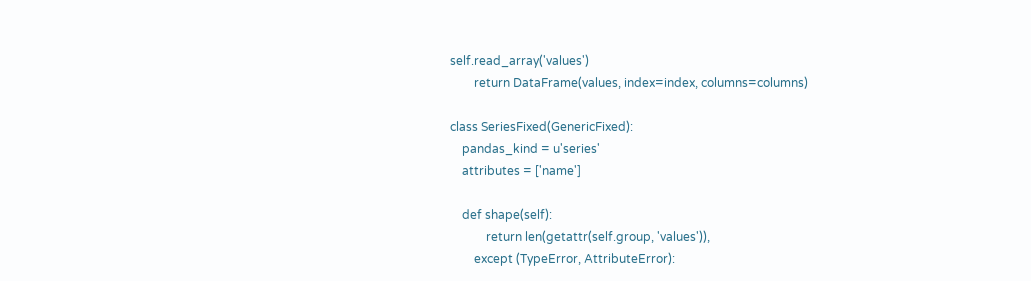self.read_array('values')
        return DataFrame(values, index=index, columns=columns)

class SeriesFixed(GenericFixed):
    pandas_kind = u'series'
    attributes = ['name']

    def shape(self):
            return len(getattr(self.group, 'values')),
        except (TypeError, AttributeError):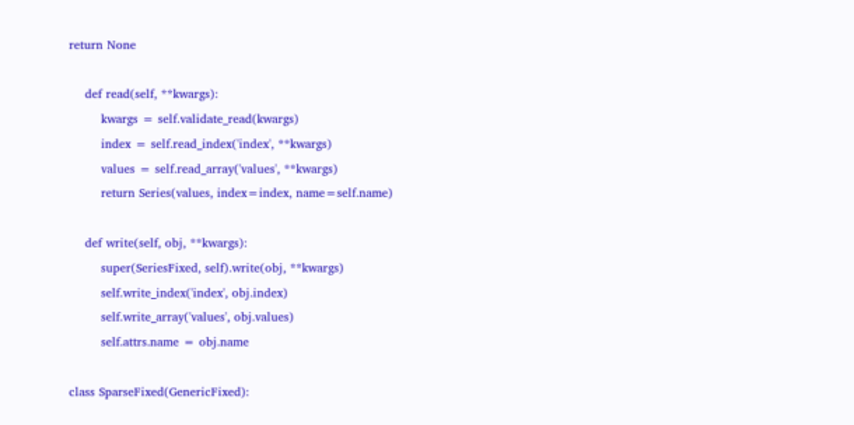return None

    def read(self, **kwargs):
        kwargs = self.validate_read(kwargs)
        index = self.read_index('index', **kwargs)
        values = self.read_array('values', **kwargs)
        return Series(values, index=index, name=self.name)

    def write(self, obj, **kwargs):
        super(SeriesFixed, self).write(obj, **kwargs)
        self.write_index('index', obj.index)
        self.write_array('values', obj.values)
        self.attrs.name = obj.name

class SparseFixed(GenericFixed):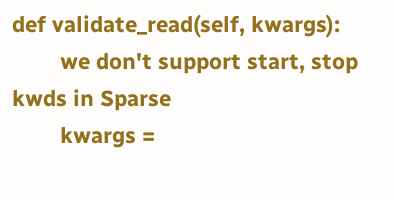def validate_read(self, kwargs):
        we don't support start, stop kwds in Sparse
        kwargs =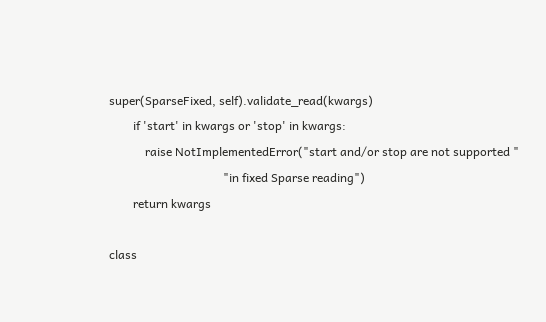super(SparseFixed, self).validate_read(kwargs)
        if 'start' in kwargs or 'stop' in kwargs:
            raise NotImplementedError("start and/or stop are not supported "
                                      "in fixed Sparse reading")
        return kwargs

class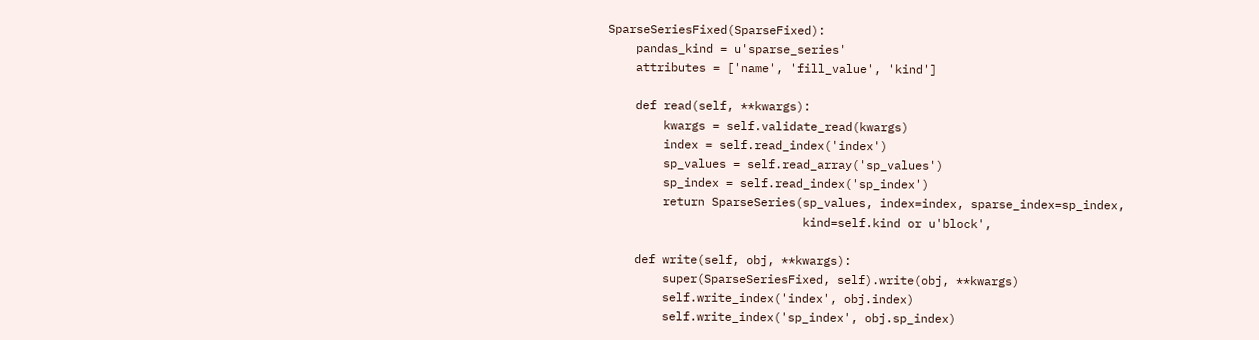SparseSeriesFixed(SparseFixed):
    pandas_kind = u'sparse_series'
    attributes = ['name', 'fill_value', 'kind']

    def read(self, **kwargs):
        kwargs = self.validate_read(kwargs)
        index = self.read_index('index')
        sp_values = self.read_array('sp_values')
        sp_index = self.read_index('sp_index')
        return SparseSeries(sp_values, index=index, sparse_index=sp_index,
                            kind=self.kind or u'block',

    def write(self, obj, **kwargs):
        super(SparseSeriesFixed, self).write(obj, **kwargs)
        self.write_index('index', obj.index)
        self.write_index('sp_index', obj.sp_index)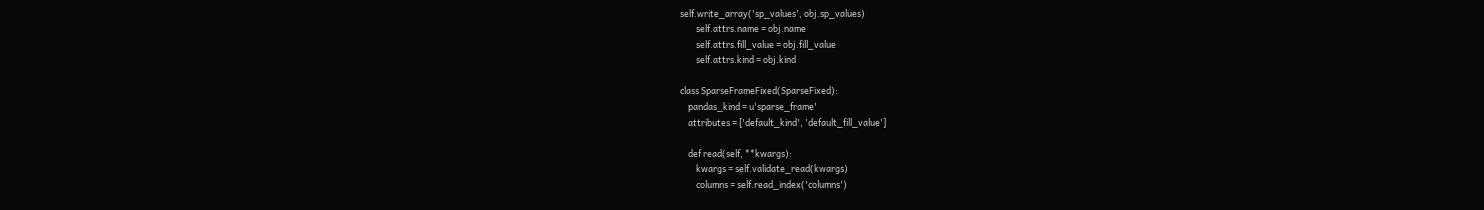self.write_array('sp_values', obj.sp_values)
        self.attrs.name = obj.name
        self.attrs.fill_value = obj.fill_value
        self.attrs.kind = obj.kind

class SparseFrameFixed(SparseFixed):
    pandas_kind = u'sparse_frame'
    attributes = ['default_kind', 'default_fill_value']

    def read(self, **kwargs):
        kwargs = self.validate_read(kwargs)
        columns = self.read_index('columns')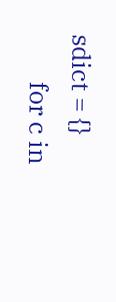sdict = {}
        for c in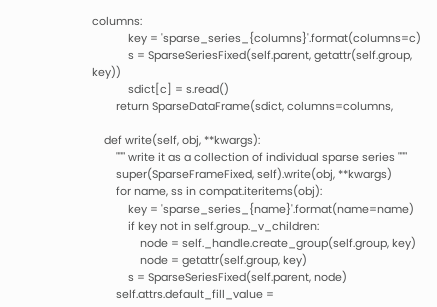columns:
            key = 'sparse_series_{columns}'.format(columns=c)
            s = SparseSeriesFixed(self.parent, getattr(self.group, key))
            sdict[c] = s.read()
        return SparseDataFrame(sdict, columns=columns,

    def write(self, obj, **kwargs):
        """ write it as a collection of individual sparse series """
        super(SparseFrameFixed, self).write(obj, **kwargs)
        for name, ss in compat.iteritems(obj):
            key = 'sparse_series_{name}'.format(name=name)
            if key not in self.group._v_children:
                node = self._handle.create_group(self.group, key)
                node = getattr(self.group, key)
            s = SparseSeriesFixed(self.parent, node)
        self.attrs.default_fill_value =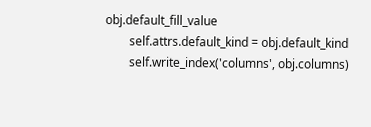obj.default_fill_value
        self.attrs.default_kind = obj.default_kind
        self.write_index('columns', obj.columns)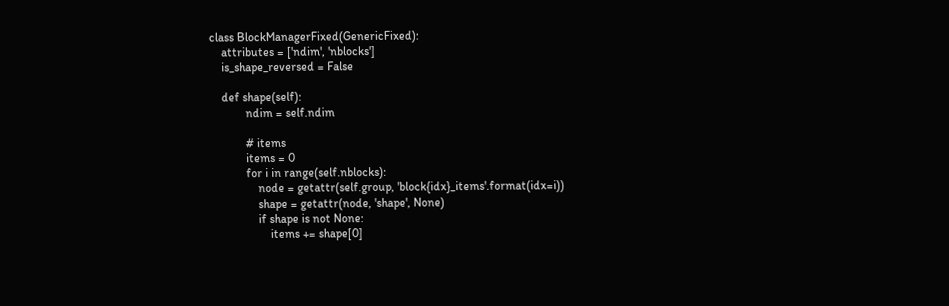class BlockManagerFixed(GenericFixed):
    attributes = ['ndim', 'nblocks']
    is_shape_reversed = False

    def shape(self):
            ndim = self.ndim

            # items
            items = 0
            for i in range(self.nblocks):
                node = getattr(self.group, 'block{idx}_items'.format(idx=i))
                shape = getattr(node, 'shape', None)
                if shape is not None:
                    items += shape[0]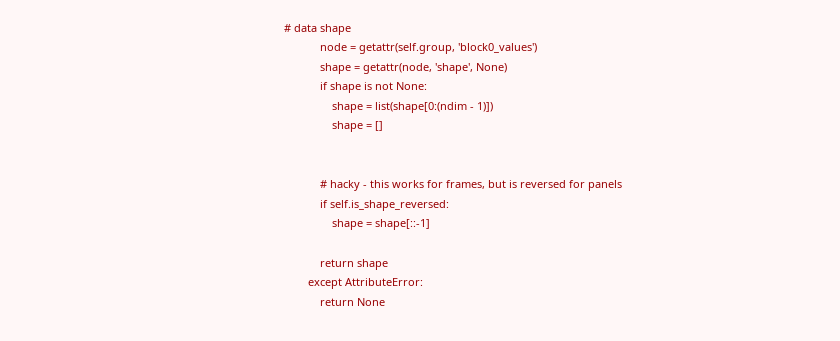# data shape
            node = getattr(self.group, 'block0_values')
            shape = getattr(node, 'shape', None)
            if shape is not None:
                shape = list(shape[0:(ndim - 1)])
                shape = []


            # hacky - this works for frames, but is reversed for panels
            if self.is_shape_reversed:
                shape = shape[::-1]

            return shape
        except AttributeError:
            return None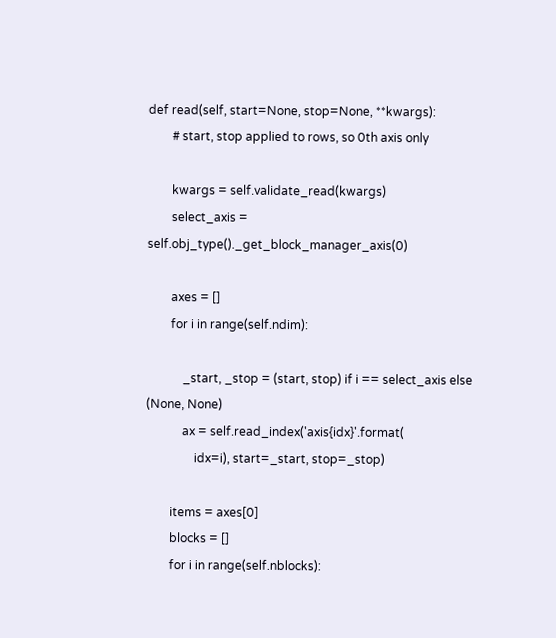def read(self, start=None, stop=None, **kwargs):
        # start, stop applied to rows, so 0th axis only

        kwargs = self.validate_read(kwargs)
        select_axis = self.obj_type()._get_block_manager_axis(0)

        axes = []
        for i in range(self.ndim):

            _start, _stop = (start, stop) if i == select_axis else (None, None)
            ax = self.read_index('axis{idx}'.format(
                idx=i), start=_start, stop=_stop)

        items = axes[0]
        blocks = []
        for i in range(self.nblocks):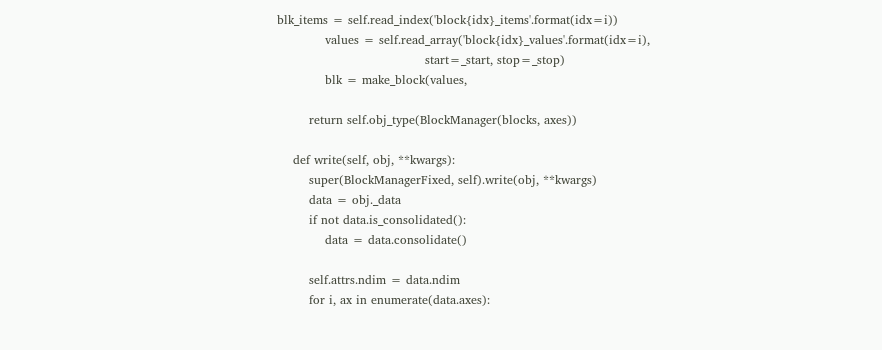blk_items = self.read_index('block{idx}_items'.format(idx=i))
            values = self.read_array('block{idx}_values'.format(idx=i),
                                     start=_start, stop=_stop)
            blk = make_block(values,

        return self.obj_type(BlockManager(blocks, axes))

    def write(self, obj, **kwargs):
        super(BlockManagerFixed, self).write(obj, **kwargs)
        data = obj._data
        if not data.is_consolidated():
            data = data.consolidate()

        self.attrs.ndim = data.ndim
        for i, ax in enumerate(data.axes):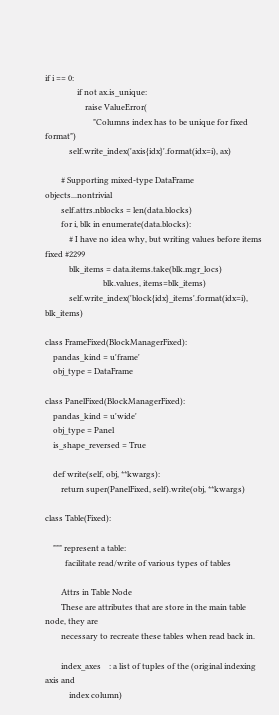if i == 0:
                if not ax.is_unique:
                    raise ValueError(
                        "Columns index has to be unique for fixed format")
            self.write_index('axis{idx}'.format(idx=i), ax)

        # Supporting mixed-type DataFrame objects...nontrivial
        self.attrs.nblocks = len(data.blocks)
        for i, blk in enumerate(data.blocks):
            # I have no idea why, but writing values before items fixed #2299
            blk_items = data.items.take(blk.mgr_locs)
                             blk.values, items=blk_items)
            self.write_index('block{idx}_items'.format(idx=i), blk_items)

class FrameFixed(BlockManagerFixed):
    pandas_kind = u'frame'
    obj_type = DataFrame

class PanelFixed(BlockManagerFixed):
    pandas_kind = u'wide'
    obj_type = Panel
    is_shape_reversed = True

    def write(self, obj, **kwargs):
        return super(PanelFixed, self).write(obj, **kwargs)

class Table(Fixed):

    """ represent a table:
          facilitate read/write of various types of tables

        Attrs in Table Node
        These are attributes that are store in the main table node, they are
        necessary to recreate these tables when read back in.

        index_axes    : a list of tuples of the (original indexing axis and
            index column)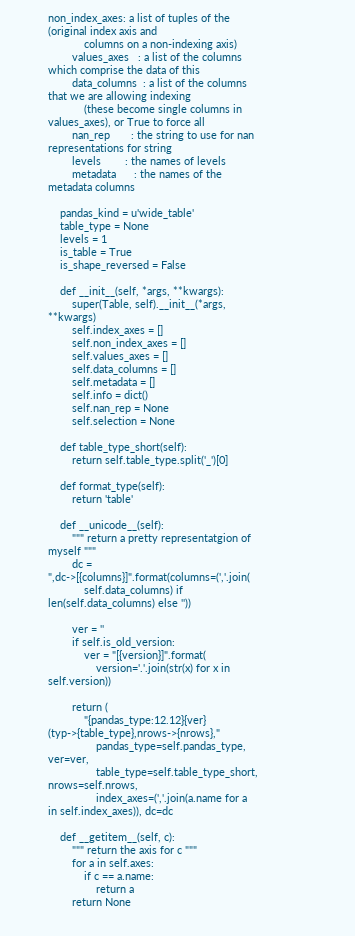non_index_axes: a list of tuples of the (original index axis and
            columns on a non-indexing axis)
        values_axes   : a list of the columns which comprise the data of this
        data_columns  : a list of the columns that we are allowing indexing
            (these become single columns in values_axes), or True to force all
        nan_rep       : the string to use for nan representations for string
        levels        : the names of levels
        metadata      : the names of the metadata columns

    pandas_kind = u'wide_table'
    table_type = None
    levels = 1
    is_table = True
    is_shape_reversed = False

    def __init__(self, *args, **kwargs):
        super(Table, self).__init__(*args, **kwargs)
        self.index_axes = []
        self.non_index_axes = []
        self.values_axes = []
        self.data_columns = []
        self.metadata = []
        self.info = dict()
        self.nan_rep = None
        self.selection = None

    def table_type_short(self):
        return self.table_type.split('_')[0]

    def format_type(self):
        return 'table'

    def __unicode__(self):
        """ return a pretty representatgion of myself """
        dc = ",dc->[{columns}]".format(columns=(','.join(
            self.data_columns) if len(self.data_columns) else ''))

        ver = ''
        if self.is_old_version:
            ver = "[{version}]".format(
                version='.'.join(str(x) for x in self.version))

        return (
            "{pandas_type:12.12}{ver} (typ->{table_type},nrows->{nrows},"
                pandas_type=self.pandas_type, ver=ver,
                table_type=self.table_type_short, nrows=self.nrows,
                index_axes=(','.join(a.name for a in self.index_axes)), dc=dc

    def __getitem__(self, c):
        """ return the axis for c """
        for a in self.axes:
            if c == a.name:
                return a
        return None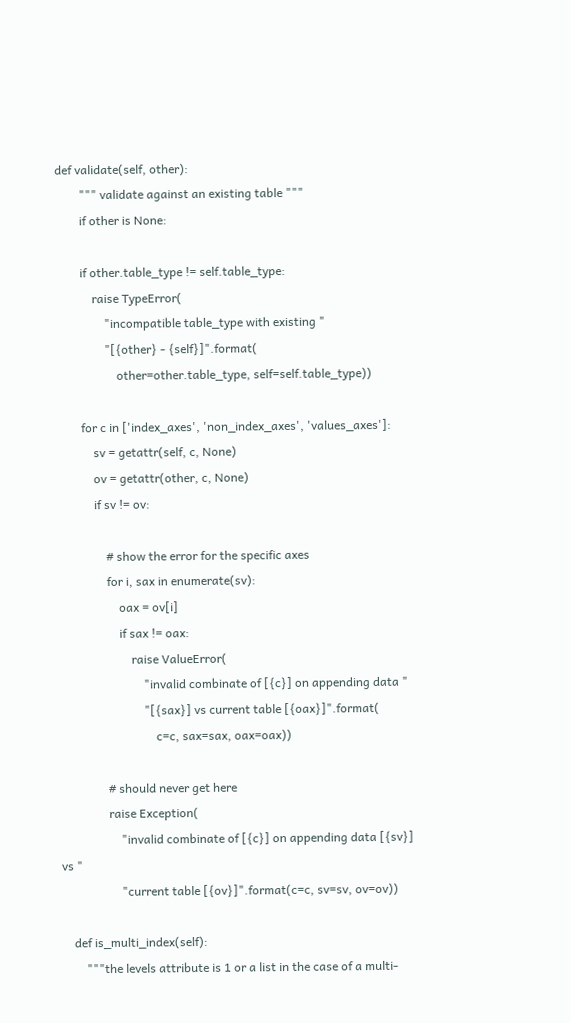def validate(self, other):
        """ validate against an existing table """
        if other is None:

        if other.table_type != self.table_type:
            raise TypeError(
                "incompatible table_type with existing "
                "[{other} - {self}]".format(
                    other=other.table_type, self=self.table_type))

        for c in ['index_axes', 'non_index_axes', 'values_axes']:
            sv = getattr(self, c, None)
            ov = getattr(other, c, None)
            if sv != ov:

                # show the error for the specific axes
                for i, sax in enumerate(sv):
                    oax = ov[i]
                    if sax != oax:
                        raise ValueError(
                            "invalid combinate of [{c}] on appending data "
                            "[{sax}] vs current table [{oax}]".format(
                                c=c, sax=sax, oax=oax))

                # should never get here
                raise Exception(
                    "invalid combinate of [{c}] on appending data [{sv}] vs "
                    "current table [{ov}]".format(c=c, sv=sv, ov=ov))

    def is_multi_index(self):
        """the levels attribute is 1 or a list in the case of a multi-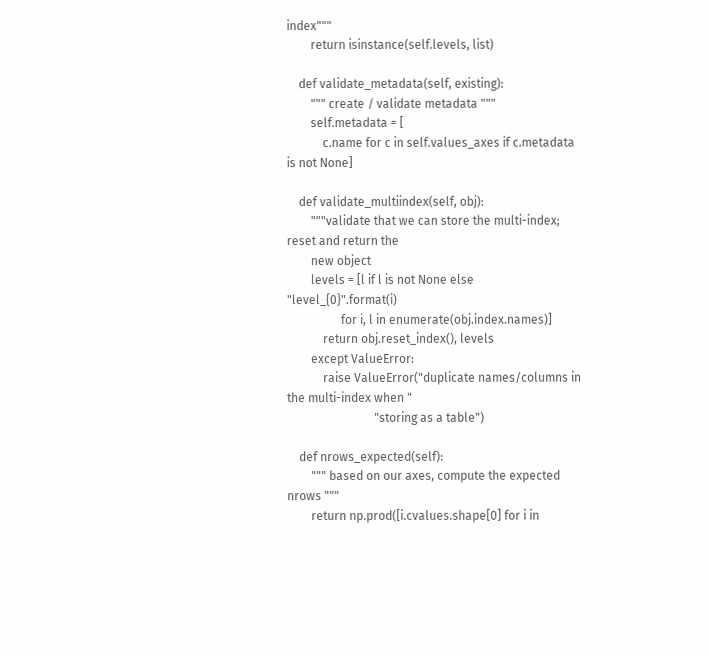index"""
        return isinstance(self.levels, list)

    def validate_metadata(self, existing):
        """ create / validate metadata """
        self.metadata = [
            c.name for c in self.values_axes if c.metadata is not None]

    def validate_multiindex(self, obj):
        """validate that we can store the multi-index; reset and return the
        new object
        levels = [l if l is not None else "level_{0}".format(i)
                  for i, l in enumerate(obj.index.names)]
            return obj.reset_index(), levels
        except ValueError:
            raise ValueError("duplicate names/columns in the multi-index when "
                             "storing as a table")

    def nrows_expected(self):
        """ based on our axes, compute the expected nrows """
        return np.prod([i.cvalues.shape[0] for i in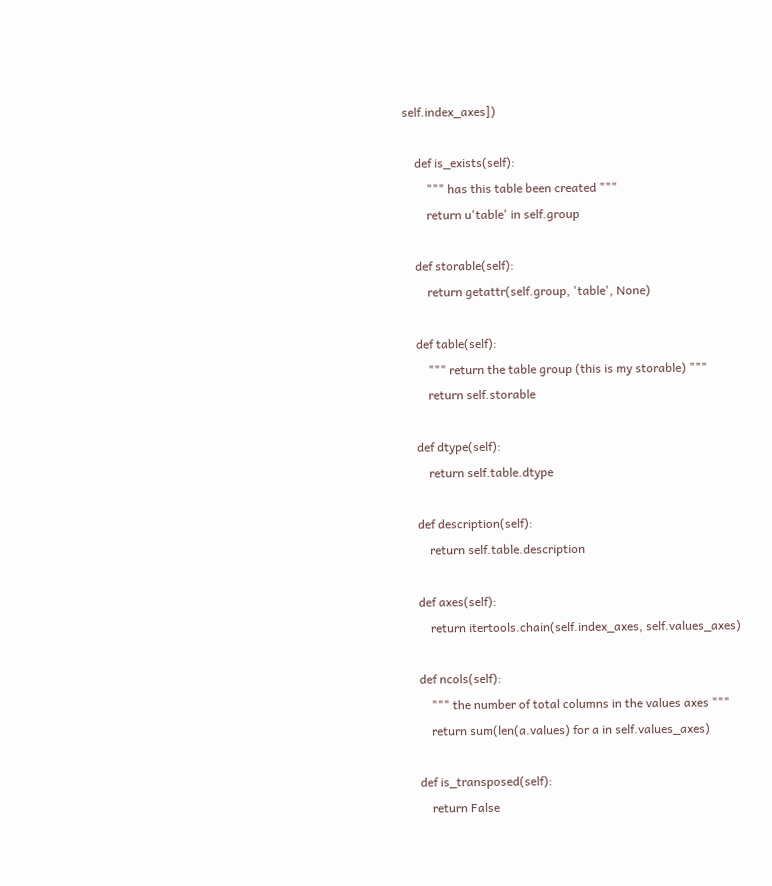self.index_axes])

    def is_exists(self):
        """ has this table been created """
        return u'table' in self.group

    def storable(self):
        return getattr(self.group, 'table', None)

    def table(self):
        """ return the table group (this is my storable) """
        return self.storable

    def dtype(self):
        return self.table.dtype

    def description(self):
        return self.table.description

    def axes(self):
        return itertools.chain(self.index_axes, self.values_axes)

    def ncols(self):
        """ the number of total columns in the values axes """
        return sum(len(a.values) for a in self.values_axes)

    def is_transposed(self):
        return False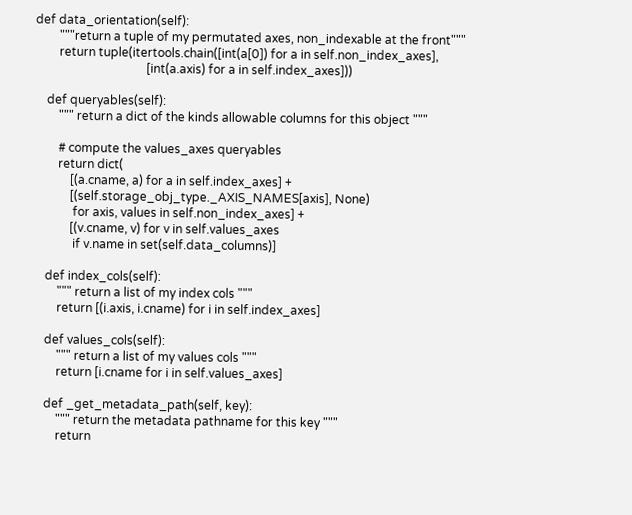def data_orientation(self):
        """return a tuple of my permutated axes, non_indexable at the front"""
        return tuple(itertools.chain([int(a[0]) for a in self.non_index_axes],
                                     [int(a.axis) for a in self.index_axes]))

    def queryables(self):
        """ return a dict of the kinds allowable columns for this object """

        # compute the values_axes queryables
        return dict(
            [(a.cname, a) for a in self.index_axes] +
            [(self.storage_obj_type._AXIS_NAMES[axis], None)
             for axis, values in self.non_index_axes] +
            [(v.cname, v) for v in self.values_axes
             if v.name in set(self.data_columns)]

    def index_cols(self):
        """ return a list of my index cols """
        return [(i.axis, i.cname) for i in self.index_axes]

    def values_cols(self):
        """ return a list of my values cols """
        return [i.cname for i in self.values_axes]

    def _get_metadata_path(self, key):
        """ return the metadata pathname for this key """
        return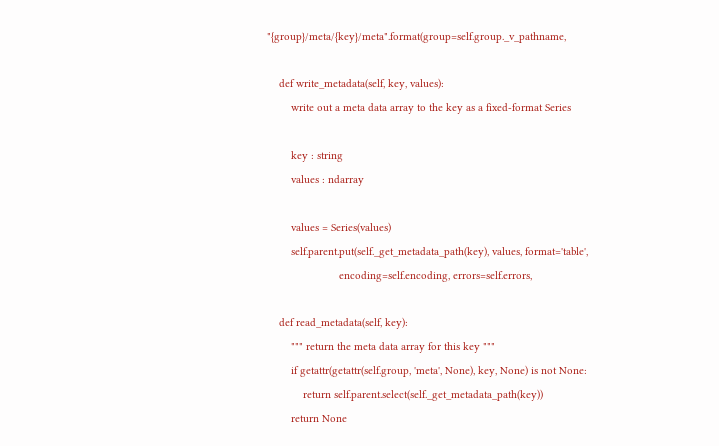"{group}/meta/{key}/meta".format(group=self.group._v_pathname,

    def write_metadata(self, key, values):
        write out a meta data array to the key as a fixed-format Series

        key : string
        values : ndarray

        values = Series(values)
        self.parent.put(self._get_metadata_path(key), values, format='table',
                        encoding=self.encoding, errors=self.errors,

    def read_metadata(self, key):
        """ return the meta data array for this key """
        if getattr(getattr(self.group, 'meta', None), key, None) is not None:
            return self.parent.select(self._get_metadata_path(key))
        return None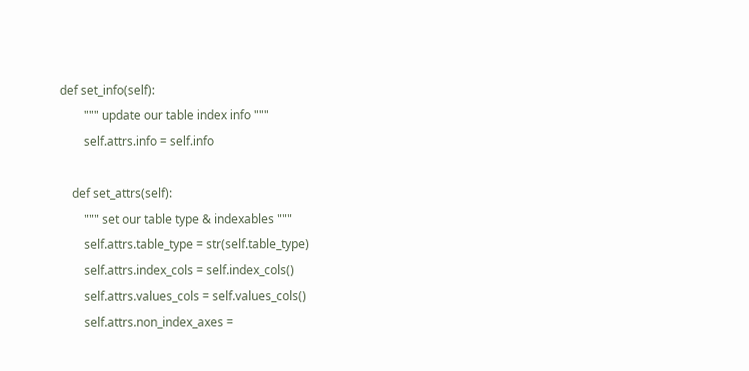def set_info(self):
        """ update our table index info """
        self.attrs.info = self.info

    def set_attrs(self):
        """ set our table type & indexables """
        self.attrs.table_type = str(self.table_type)
        self.attrs.index_cols = self.index_cols()
        self.attrs.values_cols = self.values_cols()
        self.attrs.non_index_axes =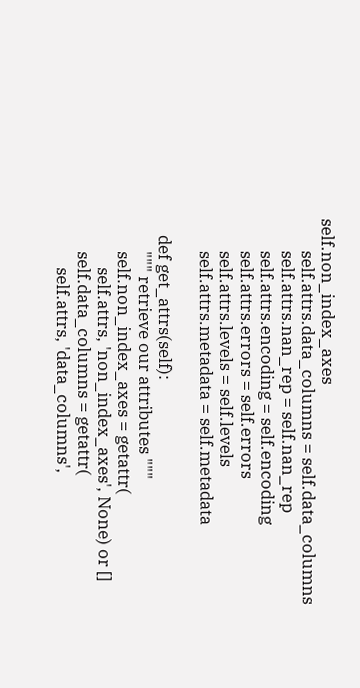self.non_index_axes
        self.attrs.data_columns = self.data_columns
        self.attrs.nan_rep = self.nan_rep
        self.attrs.encoding = self.encoding
        self.attrs.errors = self.errors
        self.attrs.levels = self.levels
        self.attrs.metadata = self.metadata

    def get_attrs(self):
        """ retrieve our attributes """
        self.non_index_axes = getattr(
            self.attrs, 'non_index_axes', None) or []
        self.data_columns = getattr(
            self.attrs, 'data_columns',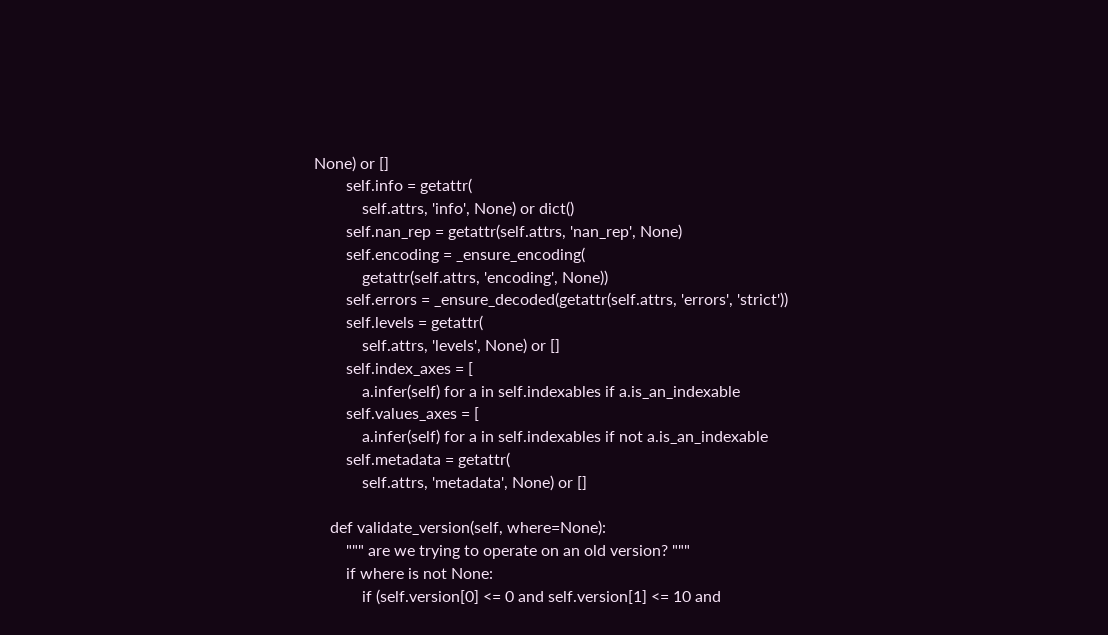None) or []
        self.info = getattr(
            self.attrs, 'info', None) or dict()
        self.nan_rep = getattr(self.attrs, 'nan_rep', None)
        self.encoding = _ensure_encoding(
            getattr(self.attrs, 'encoding', None))
        self.errors = _ensure_decoded(getattr(self.attrs, 'errors', 'strict'))
        self.levels = getattr(
            self.attrs, 'levels', None) or []
        self.index_axes = [
            a.infer(self) for a in self.indexables if a.is_an_indexable
        self.values_axes = [
            a.infer(self) for a in self.indexables if not a.is_an_indexable
        self.metadata = getattr(
            self.attrs, 'metadata', None) or []

    def validate_version(self, where=None):
        """ are we trying to operate on an old version? """
        if where is not None:
            if (self.version[0] <= 0 and self.version[1] <= 10 and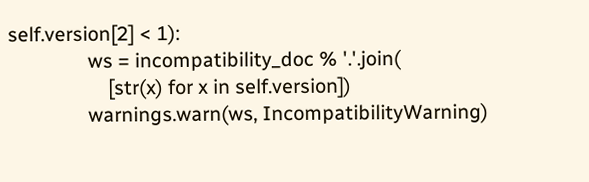self.version[2] < 1):
                ws = incompatibility_doc % '.'.join(
                    [str(x) for x in self.version])
                warnings.warn(ws, IncompatibilityWarning)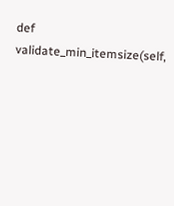def validate_min_itemsize(self,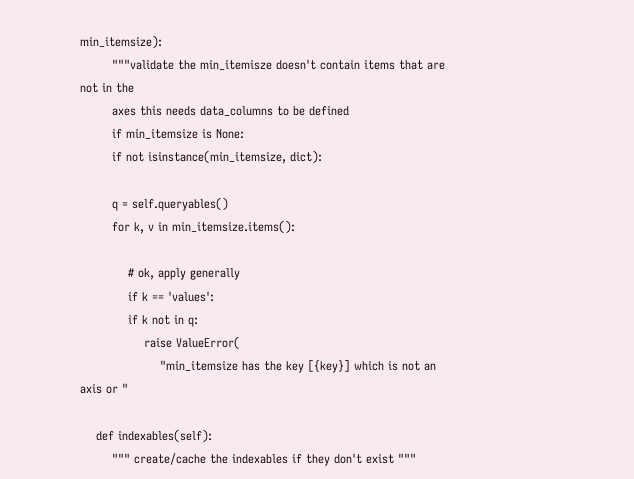min_itemsize):
        """validate the min_itemisze doesn't contain items that are not in the
        axes this needs data_columns to be defined
        if min_itemsize is None:
        if not isinstance(min_itemsize, dict):

        q = self.queryables()
        for k, v in min_itemsize.items():

            # ok, apply generally
            if k == 'values':
            if k not in q:
                raise ValueError(
                    "min_itemsize has the key [{key}] which is not an axis or "

    def indexables(self):
        """ create/cache the indexables if they don't exist """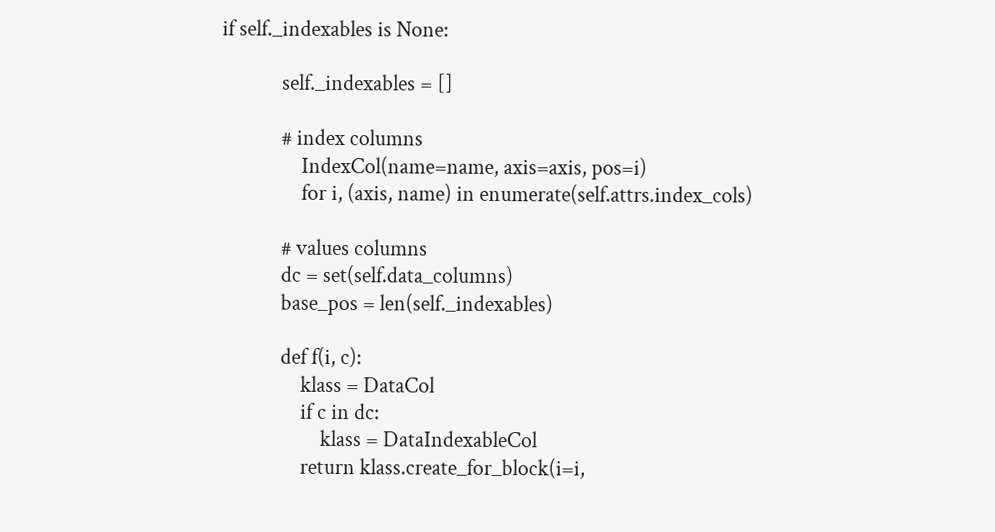if self._indexables is None:

            self._indexables = []

            # index columns
                IndexCol(name=name, axis=axis, pos=i)
                for i, (axis, name) in enumerate(self.attrs.index_cols)

            # values columns
            dc = set(self.data_columns)
            base_pos = len(self._indexables)

            def f(i, c):
                klass = DataCol
                if c in dc:
                    klass = DataIndexableCol
                return klass.create_for_block(i=i,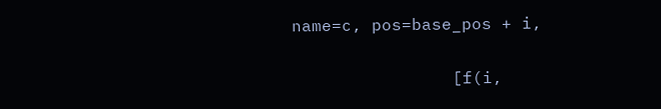name=c, pos=base_pos + i,

                [f(i,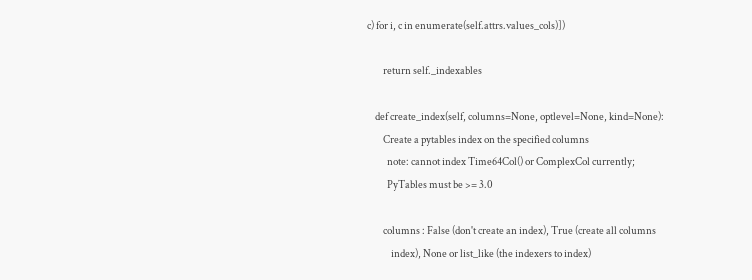c) for i, c in enumerate(self.attrs.values_cols)])

        return self._indexables

    def create_index(self, columns=None, optlevel=None, kind=None):
        Create a pytables index on the specified columns
          note: cannot index Time64Col() or ComplexCol currently;
          PyTables must be >= 3.0

        columns : False (don't create an index), True (create all columns
            index), None or list_like (the indexers to index)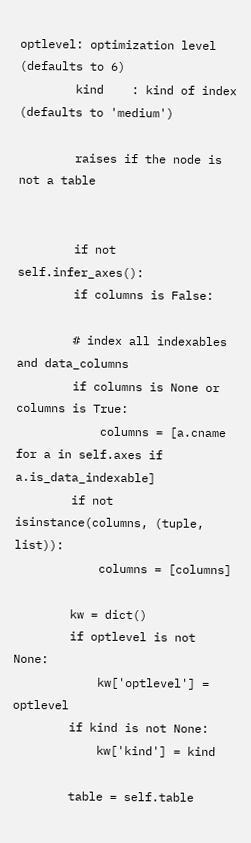optlevel: optimization level (defaults to 6)
        kind    : kind of index (defaults to 'medium')

        raises if the node is not a table


        if not self.infer_axes():
        if columns is False:

        # index all indexables and data_columns
        if columns is None or columns is True:
            columns = [a.cname for a in self.axes if a.is_data_indexable]
        if not isinstance(columns, (tuple, list)):
            columns = [columns]

        kw = dict()
        if optlevel is not None:
            kw['optlevel'] = optlevel
        if kind is not None:
            kw['kind'] = kind

        table = self.table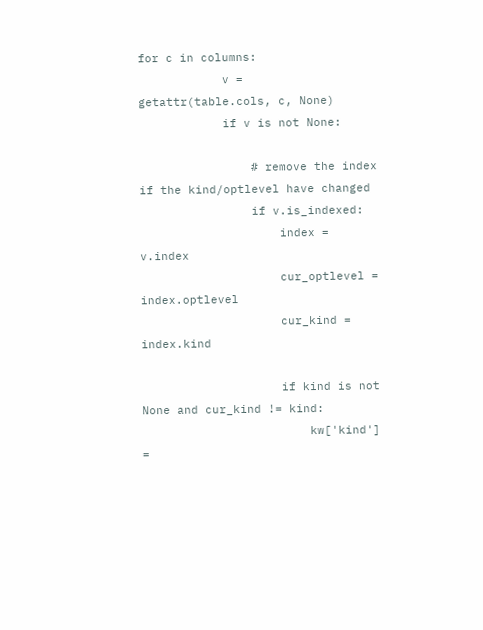for c in columns:
            v = getattr(table.cols, c, None)
            if v is not None:

                # remove the index if the kind/optlevel have changed
                if v.is_indexed:
                    index = v.index
                    cur_optlevel = index.optlevel
                    cur_kind = index.kind

                    if kind is not None and cur_kind != kind:
                        kw['kind'] =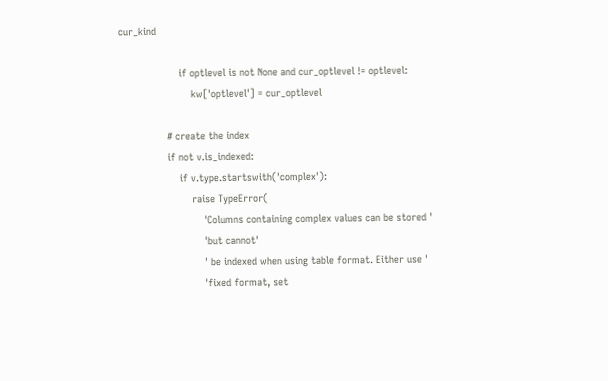cur_kind

                    if optlevel is not None and cur_optlevel != optlevel:
                        kw['optlevel'] = cur_optlevel

                # create the index
                if not v.is_indexed:
                    if v.type.startswith('complex'):
                        raise TypeError(
                            'Columns containing complex values can be stored '
                            'but cannot'
                            ' be indexed when using table format. Either use '
                            'fixed format, set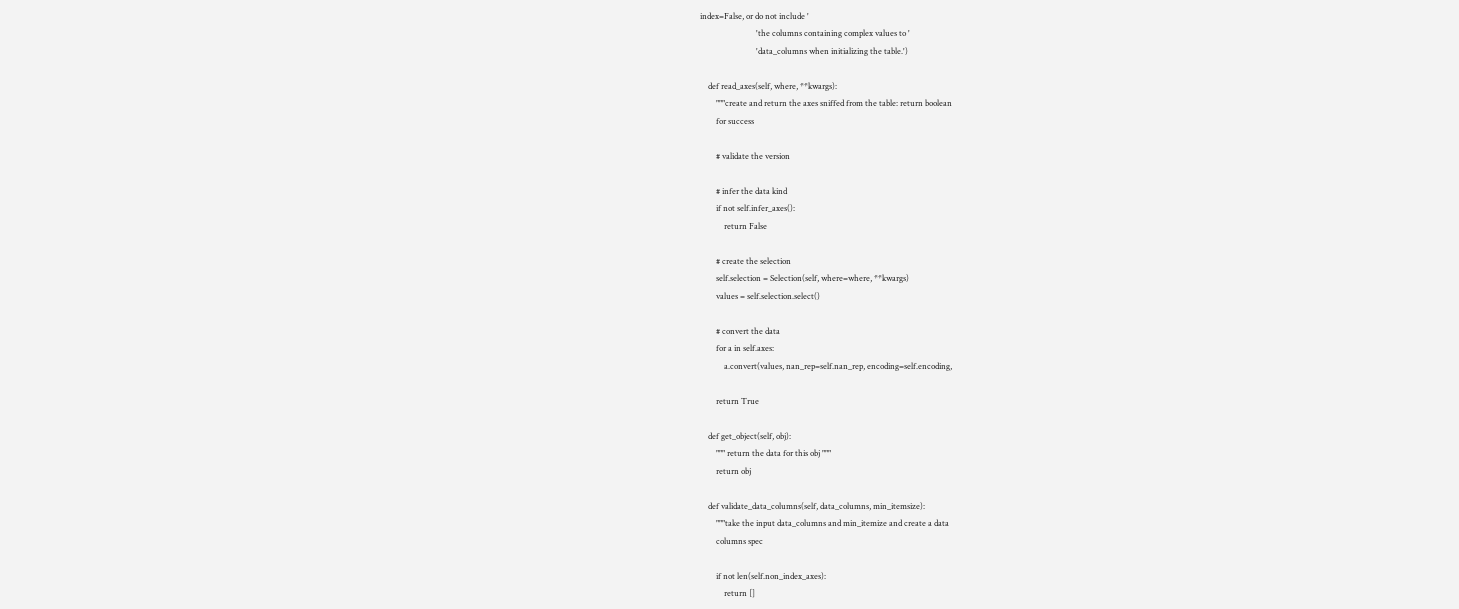index=False, or do not include '
                            'the columns containing complex values to '
                            'data_columns when initializing the table.')

    def read_axes(self, where, **kwargs):
        """create and return the axes sniffed from the table: return boolean
        for success

        # validate the version

        # infer the data kind
        if not self.infer_axes():
            return False

        # create the selection
        self.selection = Selection(self, where=where, **kwargs)
        values = self.selection.select()

        # convert the data
        for a in self.axes:
            a.convert(values, nan_rep=self.nan_rep, encoding=self.encoding,

        return True

    def get_object(self, obj):
        """ return the data for this obj """
        return obj

    def validate_data_columns(self, data_columns, min_itemsize):
        """take the input data_columns and min_itemize and create a data
        columns spec

        if not len(self.non_index_axes):
            return []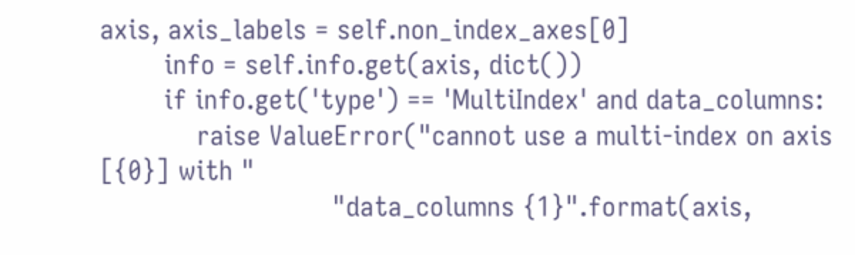axis, axis_labels = self.non_index_axes[0]
        info = self.info.get(axis, dict())
        if info.get('type') == 'MultiIndex' and data_columns:
            raise ValueError("cannot use a multi-index on axis [{0}] with "
                             "data_columns {1}".format(axis,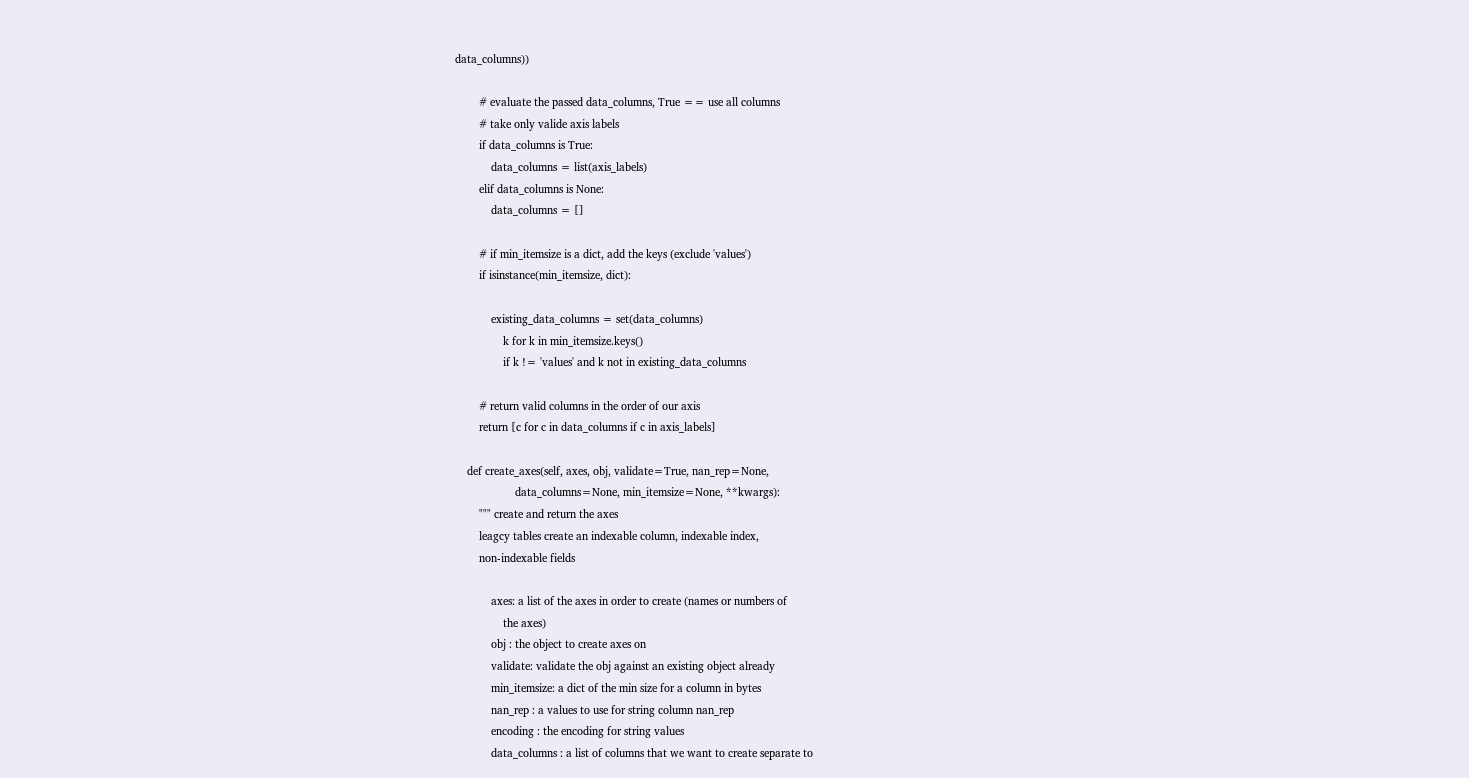data_columns))

        # evaluate the passed data_columns, True == use all columns
        # take only valide axis labels
        if data_columns is True:
            data_columns = list(axis_labels)
        elif data_columns is None:
            data_columns = []

        # if min_itemsize is a dict, add the keys (exclude 'values')
        if isinstance(min_itemsize, dict):

            existing_data_columns = set(data_columns)
                k for k in min_itemsize.keys()
                if k != 'values' and k not in existing_data_columns

        # return valid columns in the order of our axis
        return [c for c in data_columns if c in axis_labels]

    def create_axes(self, axes, obj, validate=True, nan_rep=None,
                    data_columns=None, min_itemsize=None, **kwargs):
        """ create and return the axes
        leagcy tables create an indexable column, indexable index,
        non-indexable fields

            axes: a list of the axes in order to create (names or numbers of
                the axes)
            obj : the object to create axes on
            validate: validate the obj against an existing object already
            min_itemsize: a dict of the min size for a column in bytes
            nan_rep : a values to use for string column nan_rep
            encoding : the encoding for string values
            data_columns : a list of columns that we want to create separate to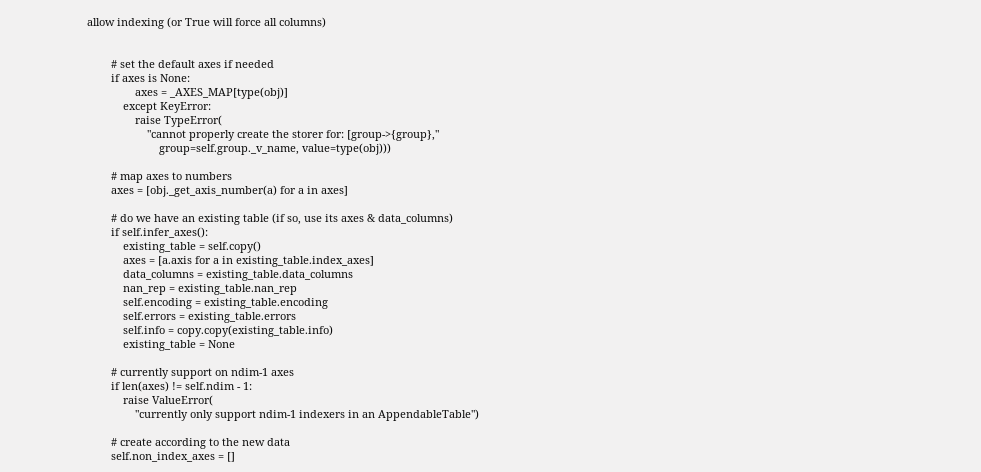allow indexing (or True will force all columns)


        # set the default axes if needed
        if axes is None:
                axes = _AXES_MAP[type(obj)]
            except KeyError:
                raise TypeError(
                    "cannot properly create the storer for: [group->{group},"
                        group=self.group._v_name, value=type(obj)))

        # map axes to numbers
        axes = [obj._get_axis_number(a) for a in axes]

        # do we have an existing table (if so, use its axes & data_columns)
        if self.infer_axes():
            existing_table = self.copy()
            axes = [a.axis for a in existing_table.index_axes]
            data_columns = existing_table.data_columns
            nan_rep = existing_table.nan_rep
            self.encoding = existing_table.encoding
            self.errors = existing_table.errors
            self.info = copy.copy(existing_table.info)
            existing_table = None

        # currently support on ndim-1 axes
        if len(axes) != self.ndim - 1:
            raise ValueError(
                "currently only support ndim-1 indexers in an AppendableTable")

        # create according to the new data
        self.non_index_axes = []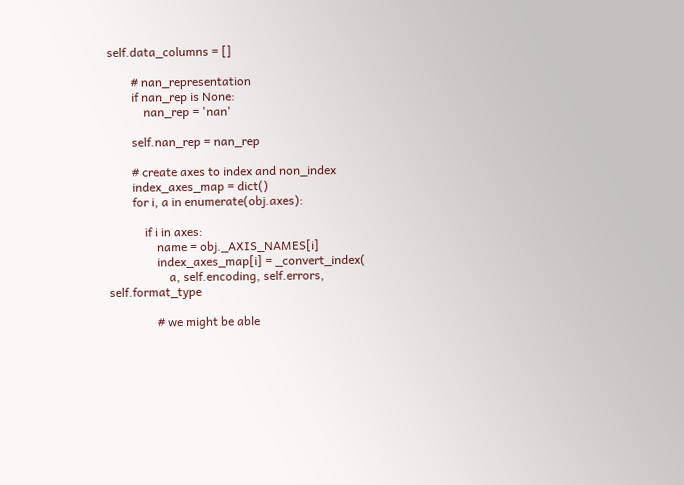self.data_columns = []

        # nan_representation
        if nan_rep is None:
            nan_rep = 'nan'

        self.nan_rep = nan_rep

        # create axes to index and non_index
        index_axes_map = dict()
        for i, a in enumerate(obj.axes):

            if i in axes:
                name = obj._AXIS_NAMES[i]
                index_axes_map[i] = _convert_index(
                    a, self.encoding, self.errors, self.format_type

                # we might be able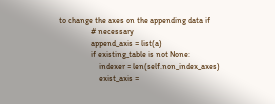to change the axes on the appending data if
                # necessary
                append_axis = list(a)
                if existing_table is not None:
                    indexer = len(self.non_index_axes)
                    exist_axis =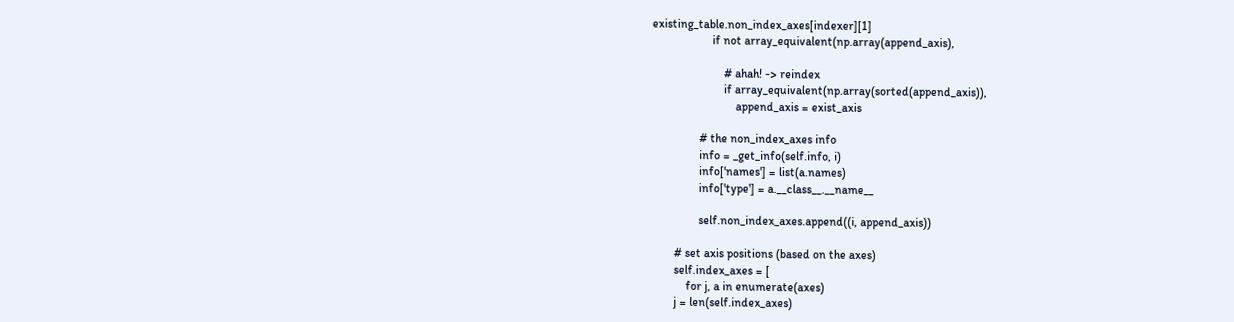existing_table.non_index_axes[indexer][1]
                    if not array_equivalent(np.array(append_axis),

                        # ahah! -> reindex
                        if array_equivalent(np.array(sorted(append_axis)),
                            append_axis = exist_axis

                # the non_index_axes info
                info = _get_info(self.info, i)
                info['names'] = list(a.names)
                info['type'] = a.__class__.__name__

                self.non_index_axes.append((i, append_axis))

        # set axis positions (based on the axes)
        self.index_axes = [
            for j, a in enumerate(axes)
        j = len(self.index_axes)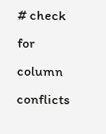# check for column conflicts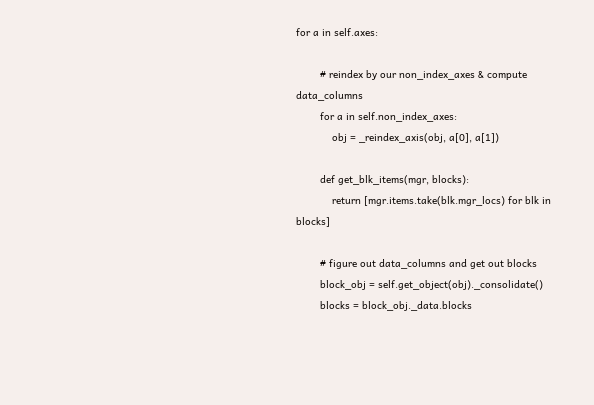for a in self.axes:

        # reindex by our non_index_axes & compute data_columns
        for a in self.non_index_axes:
            obj = _reindex_axis(obj, a[0], a[1])

        def get_blk_items(mgr, blocks):
            return [mgr.items.take(blk.mgr_locs) for blk in blocks]

        # figure out data_columns and get out blocks
        block_obj = self.get_object(obj)._consolidate()
        blocks = block_obj._data.blocks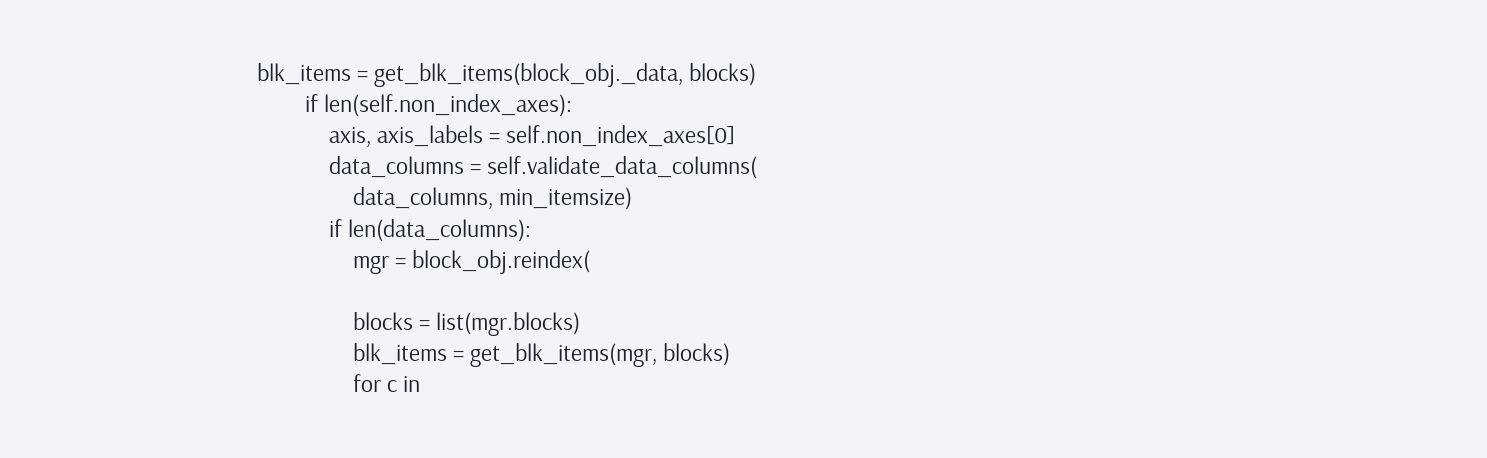blk_items = get_blk_items(block_obj._data, blocks)
        if len(self.non_index_axes):
            axis, axis_labels = self.non_index_axes[0]
            data_columns = self.validate_data_columns(
                data_columns, min_itemsize)
            if len(data_columns):
                mgr = block_obj.reindex(

                blocks = list(mgr.blocks)
                blk_items = get_blk_items(mgr, blocks)
                for c in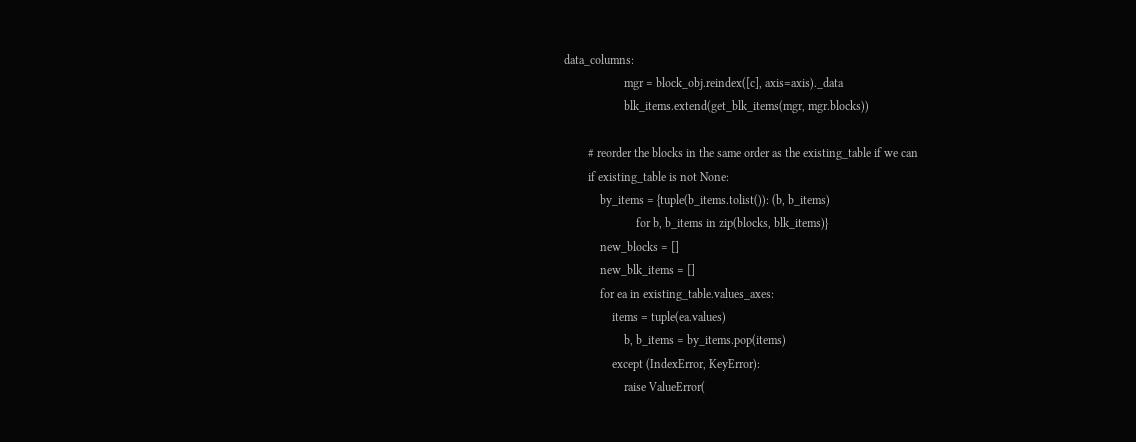data_columns:
                    mgr = block_obj.reindex([c], axis=axis)._data
                    blk_items.extend(get_blk_items(mgr, mgr.blocks))

        # reorder the blocks in the same order as the existing_table if we can
        if existing_table is not None:
            by_items = {tuple(b_items.tolist()): (b, b_items)
                        for b, b_items in zip(blocks, blk_items)}
            new_blocks = []
            new_blk_items = []
            for ea in existing_table.values_axes:
                items = tuple(ea.values)
                    b, b_items = by_items.pop(items)
                except (IndexError, KeyError):
                    raise ValueError(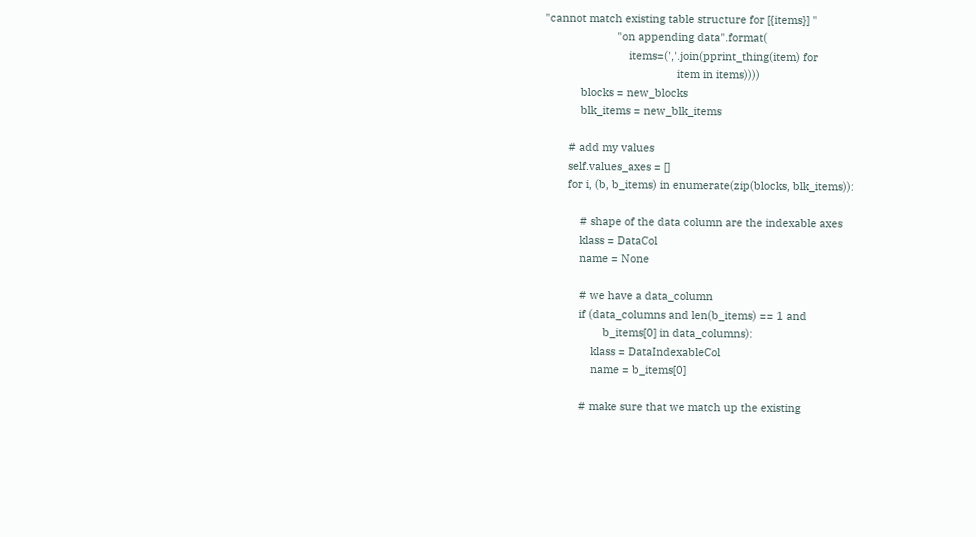"cannot match existing table structure for [{items}] "
                        "on appending data".format(
                            items=(','.join(pprint_thing(item) for
                                            item in items))))
            blocks = new_blocks
            blk_items = new_blk_items

        # add my values
        self.values_axes = []
        for i, (b, b_items) in enumerate(zip(blocks, blk_items)):

            # shape of the data column are the indexable axes
            klass = DataCol
            name = None

            # we have a data_column
            if (data_columns and len(b_items) == 1 and
                    b_items[0] in data_columns):
                klass = DataIndexableCol
                name = b_items[0]

            # make sure that we match up the existing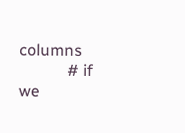columns
            # if we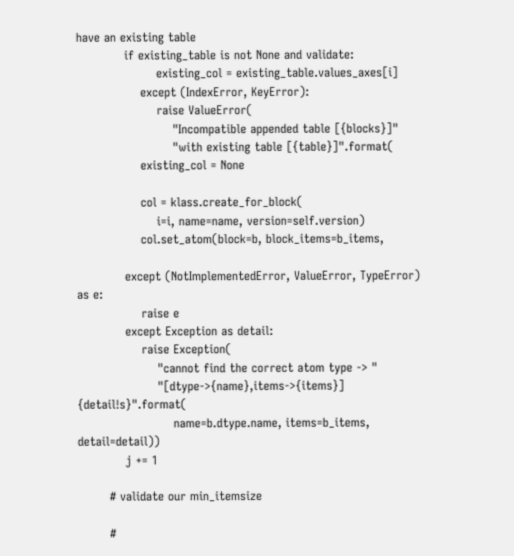have an existing table
            if existing_table is not None and validate:
                    existing_col = existing_table.values_axes[i]
                except (IndexError, KeyError):
                    raise ValueError(
                        "Incompatible appended table [{blocks}]"
                        "with existing table [{table}]".format(
                existing_col = None

                col = klass.create_for_block(
                    i=i, name=name, version=self.version)
                col.set_atom(block=b, block_items=b_items,

            except (NotImplementedError, ValueError, TypeError) as e:
                raise e
            except Exception as detail:
                raise Exception(
                    "cannot find the correct atom type -> "
                    "[dtype->{name},items->{items}] {detail!s}".format(
                        name=b.dtype.name, items=b_items, detail=detail))
            j += 1

        # validate our min_itemsize

        #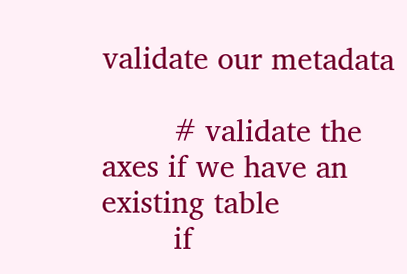validate our metadata

        # validate the axes if we have an existing table
        if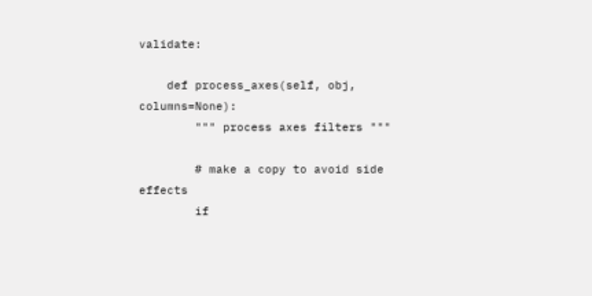validate:

    def process_axes(self, obj, columns=None):
        """ process axes filters """

        # make a copy to avoid side effects
        if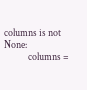columns is not None:
            columns =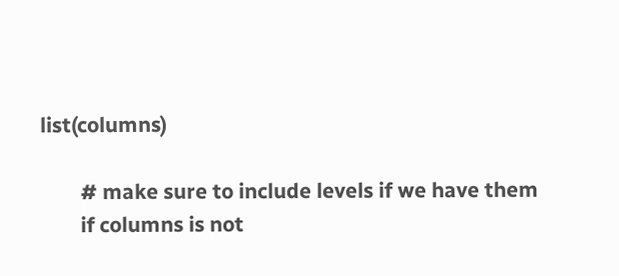list(columns)

        # make sure to include levels if we have them
        if columns is not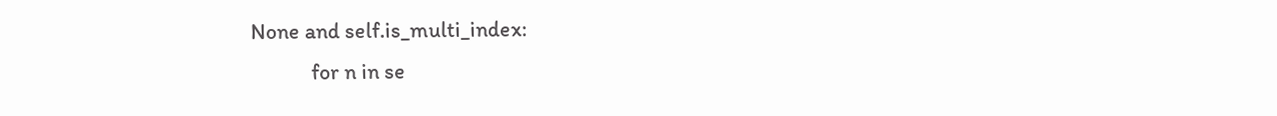None and self.is_multi_index:
            for n in se